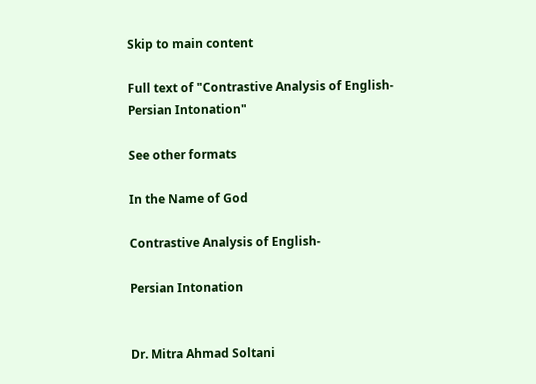Skip to main content

Full text of "Contrastive Analysis of English-Persian Intonation"

See other formats

In the Name of God

Contrastive Analysis of English-

Persian Intonation


Dr. Mitra Ahmad Soltani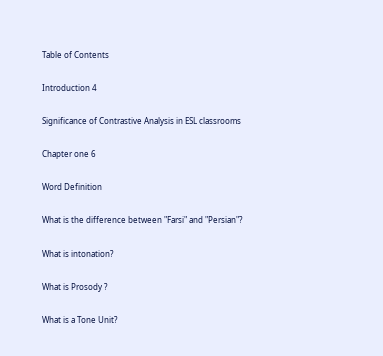Table of Contents

Introduction 4

Significance of Contrastive Analysis in ESL classrooms

Chapter one 6

Word Definition

What is the difference between "Farsi" and "Persian"?

What is intonation?

What is Prosody ?

What is a Tone Unit?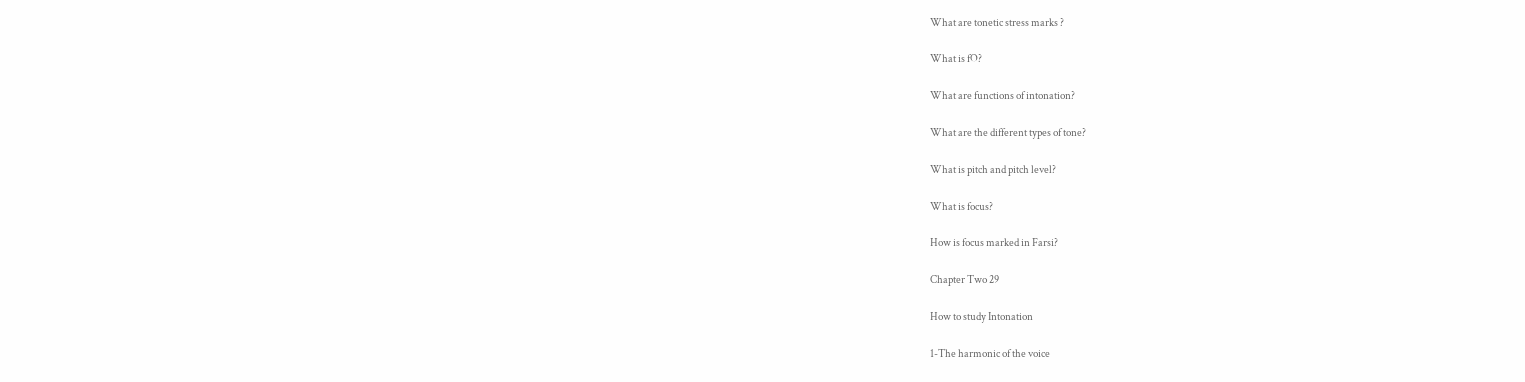What are tonetic stress marks ?

What is fO?

What are functions of intonation?

What are the different types of tone?

What is pitch and pitch level?

What is focus?

How is focus marked in Farsi?

Chapter Two 29

How to study Intonation

1-The harmonic of the voice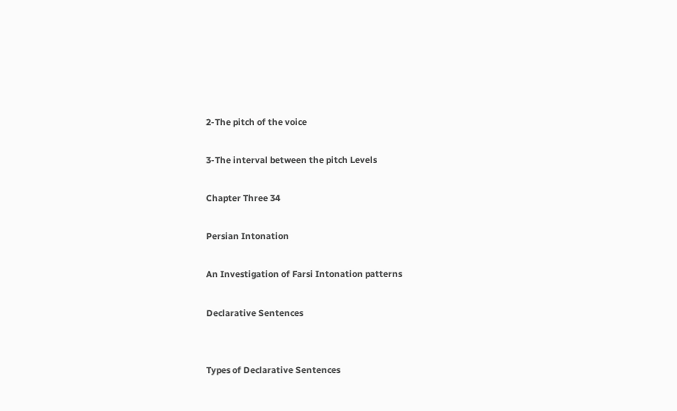2-The pitch of the voice

3-The interval between the pitch Levels

Chapter Three 34

Persian Intonation

An Investigation of Farsi Intonation patterns

Declarative Sentences


Types of Declarative Sentences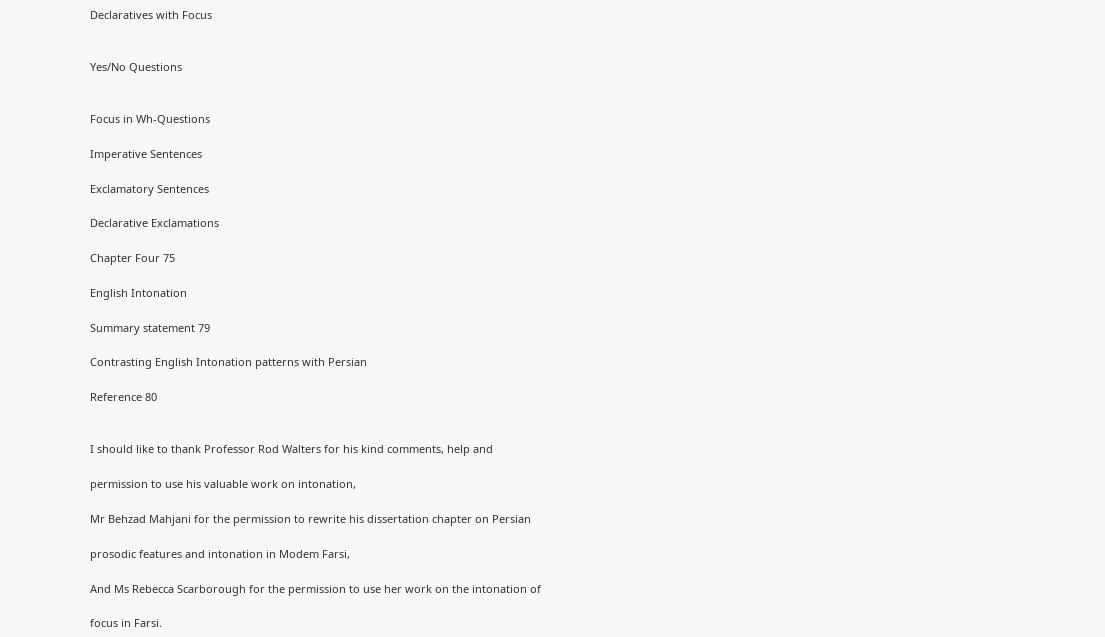Declaratives with Focus


Yes/No Questions


Focus in Wh-Questions

Imperative Sentences

Exclamatory Sentences

Declarative Exclamations

Chapter Four 75

English Intonation

Summary statement 79

Contrasting English Intonation patterns with Persian

Reference 80


I should like to thank Professor Rod Walters for his kind comments, help and

permission to use his valuable work on intonation,

Mr Behzad Mahjani for the permission to rewrite his dissertation chapter on Persian

prosodic features and intonation in Modem Farsi,

And Ms Rebecca Scarborough for the permission to use her work on the intonation of

focus in Farsi.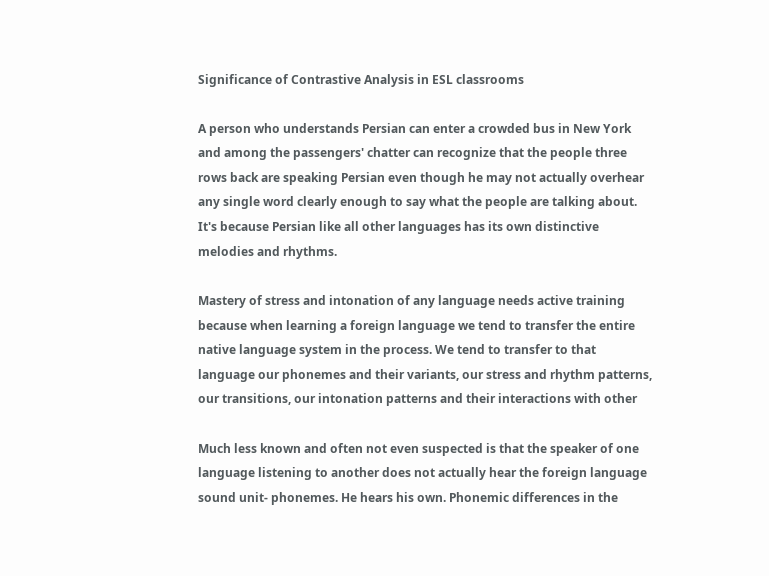Significance of Contrastive Analysis in ESL classrooms

A person who understands Persian can enter a crowded bus in New York
and among the passengers' chatter can recognize that the people three
rows back are speaking Persian even though he may not actually overhear
any single word clearly enough to say what the people are talking about.
It's because Persian like all other languages has its own distinctive
melodies and rhythms.

Mastery of stress and intonation of any language needs active training
because when learning a foreign language we tend to transfer the entire
native language system in the process. We tend to transfer to that
language our phonemes and their variants, our stress and rhythm patterns,
our transitions, our intonation patterns and their interactions with other

Much less known and often not even suspected is that the speaker of one
language listening to another does not actually hear the foreign language
sound unit- phonemes. He hears his own. Phonemic differences in the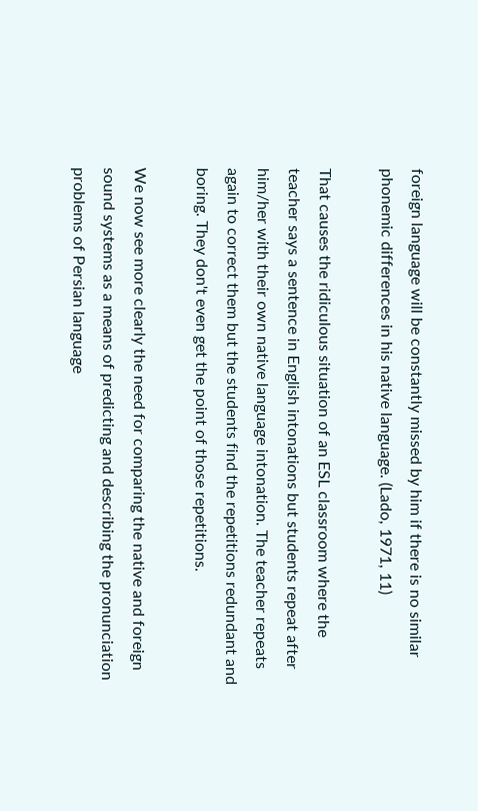foreign language will be constantly missed by him if there is no similar
phonemic differences in his native language. (Lado, 1971, 11)

That causes the ridiculous situation of an ESL classroom where the
teacher says a sentence in English intonations but students repeat after
him/her with their own native language intonation. The teacher repeats
again to correct them but the students find the repetitions redundant and
boring. They don't even get the point of those repetitions.

We now see more clearly the need for comparing the native and foreign
sound systems as a means of predicting and describing the pronunciation
problems of Persian language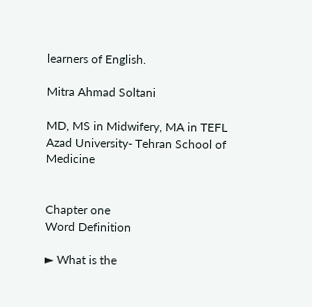learners of English.

Mitra Ahmad Soltani

MD, MS in Midwifery, MA in TEFL
Azad University- Tehran School of Medicine


Chapter one
Word Definition

► What is the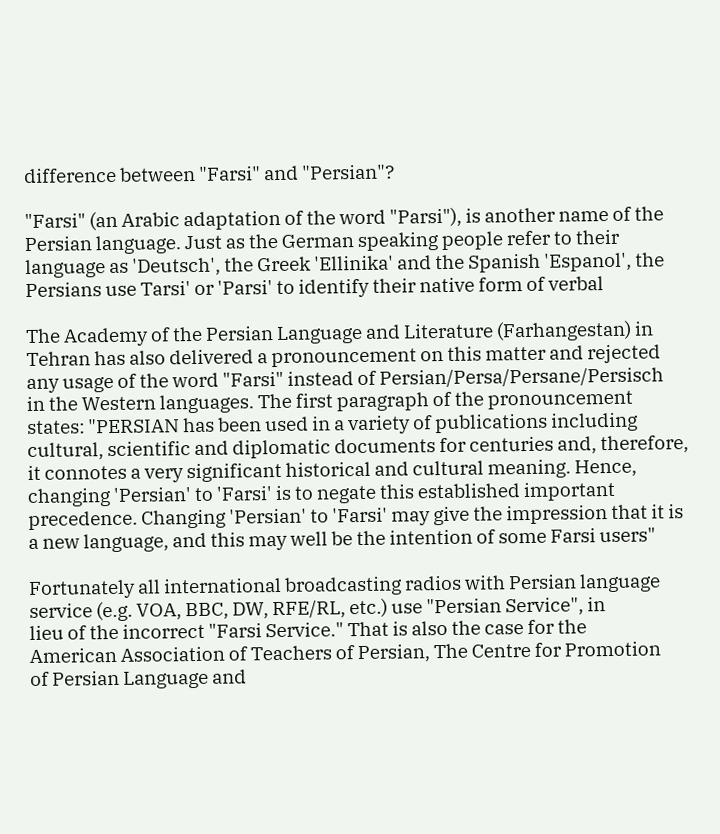difference between "Farsi" and "Persian"?

"Farsi" (an Arabic adaptation of the word "Parsi"), is another name of the
Persian language. Just as the German speaking people refer to their
language as 'Deutsch', the Greek 'Ellinika' and the Spanish 'Espanol', the
Persians use Tarsi' or 'Parsi' to identify their native form of verbal

The Academy of the Persian Language and Literature (Farhangestan) in
Tehran has also delivered a pronouncement on this matter and rejected
any usage of the word "Farsi" instead of Persian/Persa/Persane/Persisch
in the Western languages. The first paragraph of the pronouncement
states: "PERSIAN has been used in a variety of publications including
cultural, scientific and diplomatic documents for centuries and, therefore,
it connotes a very significant historical and cultural meaning. Hence,
changing 'Persian' to 'Farsi' is to negate this established important
precedence. Changing 'Persian' to 'Farsi' may give the impression that it is
a new language, and this may well be the intention of some Farsi users"

Fortunately all international broadcasting radios with Persian language
service (e.g. VOA, BBC, DW, RFE/RL, etc.) use "Persian Service", in
lieu of the incorrect "Farsi Service." That is also the case for the
American Association of Teachers of Persian, The Centre for Promotion
of Persian Language and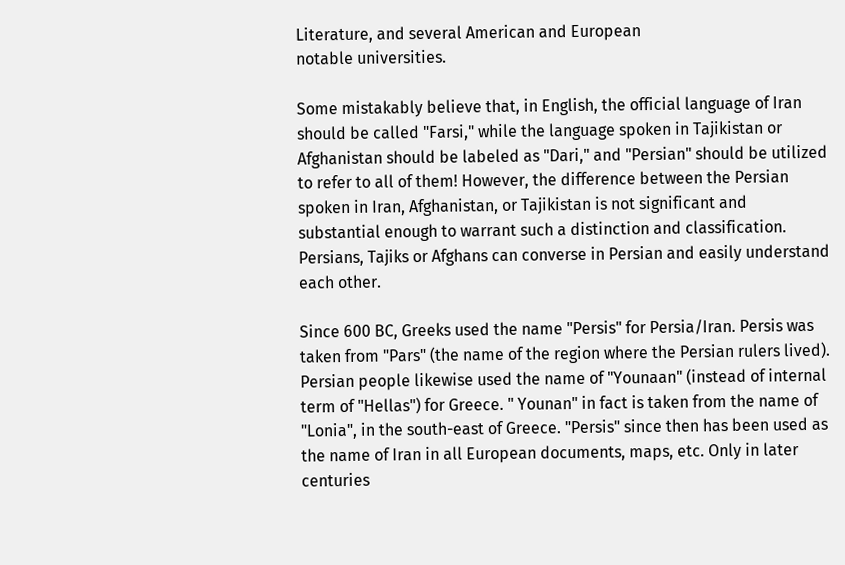Literature, and several American and European
notable universities.

Some mistakably believe that, in English, the official language of Iran
should be called "Farsi," while the language spoken in Tajikistan or
Afghanistan should be labeled as "Dari," and "Persian" should be utilized
to refer to all of them! However, the difference between the Persian
spoken in Iran, Afghanistan, or Tajikistan is not significant and
substantial enough to warrant such a distinction and classification.
Persians, Tajiks or Afghans can converse in Persian and easily understand
each other.

Since 600 BC, Greeks used the name "Persis" for Persia/Iran. Persis was
taken from "Pars" (the name of the region where the Persian rulers lived).
Persian people likewise used the name of "Younaan" (instead of internal
term of "Hellas") for Greece. " Younan" in fact is taken from the name of
"Lonia", in the south-east of Greece. "Persis" since then has been used as
the name of Iran in all European documents, maps, etc. Only in later
centuries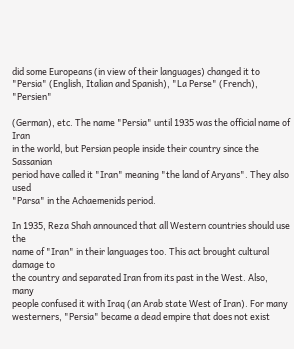did some Europeans (in view of their languages) changed it to
"Persia" (English, Italian and Spanish), "La Perse" (French), "Persien"

(German), etc. The name "Persia" until 1935 was the official name of Iran
in the world, but Persian people inside their country since the Sassanian
period have called it "Iran" meaning "the land of Aryans". They also used
"Parsa" in the Achaemenids period.

In 1935, Reza Shah announced that all Western countries should use the
name of "Iran" in their languages too. This act brought cultural damage to
the country and separated Iran from its past in the West. Also, many
people confused it with Iraq (an Arab state West of Iran). For many
westerners, "Persia" became a dead empire that does not exist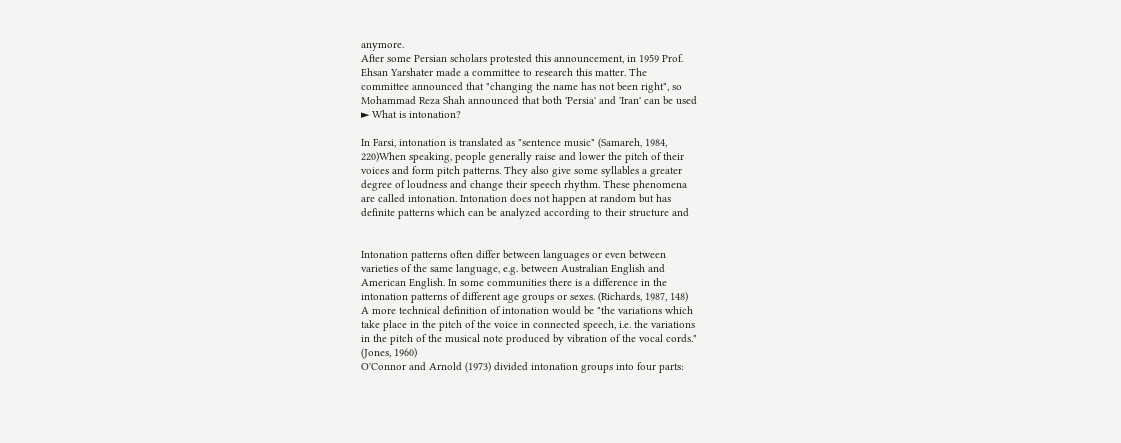anymore.
After some Persian scholars protested this announcement, in 1959 Prof.
Ehsan Yarshater made a committee to research this matter. The
committee announced that "changing the name has not been right", so
Mohammad Reza Shah announced that both 'Persia' and 'Iran' can be used
► What is intonation?

In Farsi, intonation is translated as "sentence music" (Samareh, 1984,
220)When speaking, people generally raise and lower the pitch of their
voices and form pitch patterns. They also give some syllables a greater
degree of loudness and change their speech rhythm. These phenomena
are called intonation. Intonation does not happen at random but has
definite patterns which can be analyzed according to their structure and


Intonation patterns often differ between languages or even between
varieties of the same language, e.g. between Australian English and
American English. In some communities there is a difference in the
intonation patterns of different age groups or sexes. (Richards, 1987, 148)
A more technical definition of intonation would be "the variations which
take place in the pitch of the voice in connected speech, i.e. the variations
in the pitch of the musical note produced by vibration of the vocal cords."
(Jones, 1960)
O'Connor and Arnold (1973) divided intonation groups into four parts: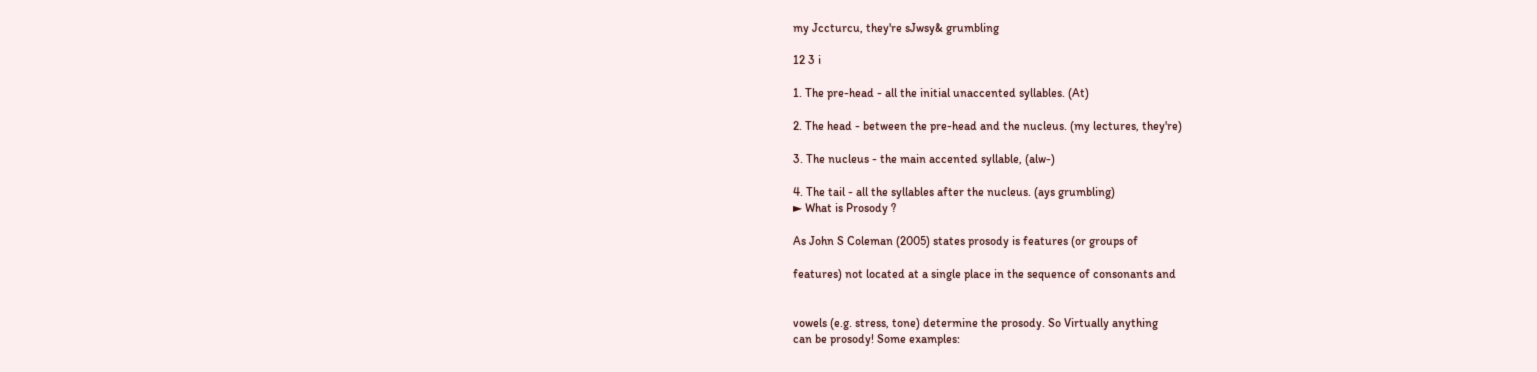my Jccturcu, they're sJwsy& grumbling

12 3 i

1. The pre-head - all the initial unaccented syllables. (At)

2. The head - between the pre-head and the nucleus. (my lectures, they're)

3. The nucleus - the main accented syllable, (alw-)

4. The tail - all the syllables after the nucleus. (ays grumbling)
► What is Prosody ?

As John S Coleman (2005) states prosody is features (or groups of

features) not located at a single place in the sequence of consonants and


vowels (e.g. stress, tone) determine the prosody. So Virtually anything
can be prosody! Some examples: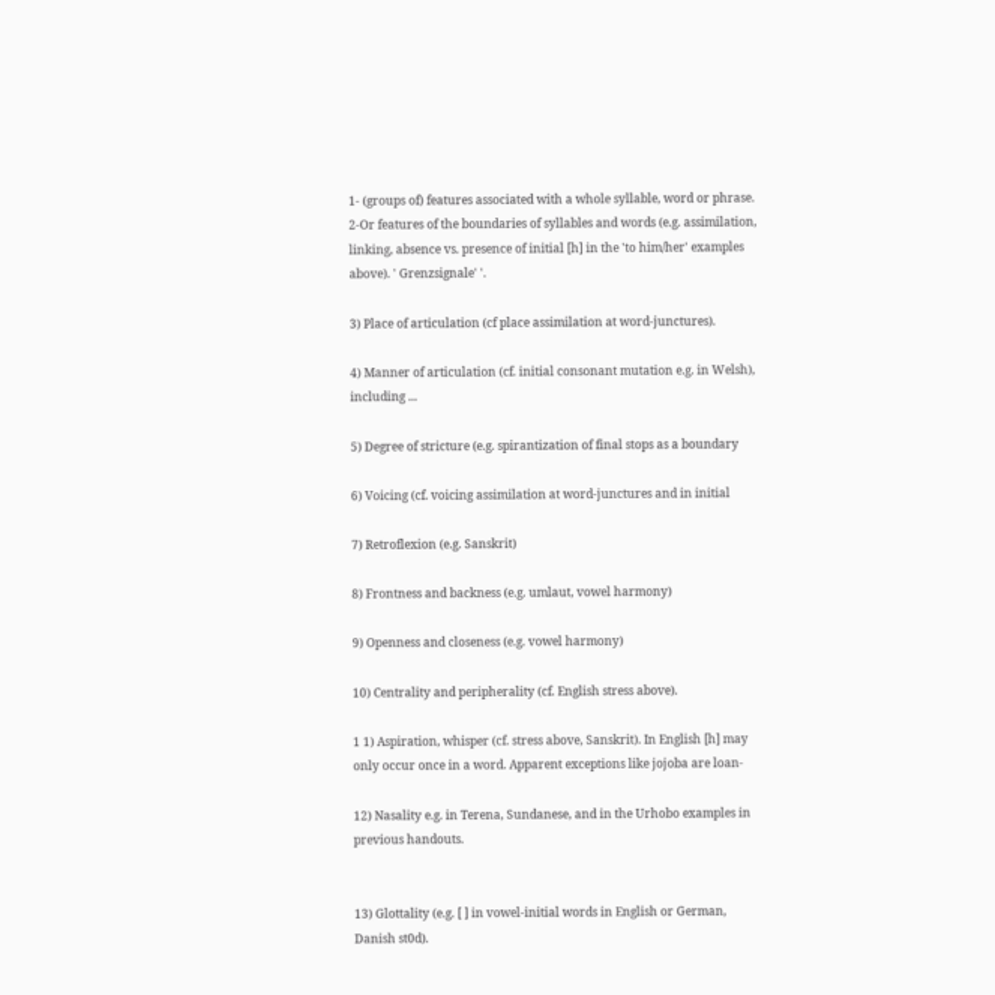1- (groups of) features associated with a whole syllable, word or phrase.
2-Or features of the boundaries of syllables and words (e.g. assimilation,
linking, absence vs. presence of initial [h] in the 'to him/her' examples
above). ' Grenzsignale' '.

3) Place of articulation (cf place assimilation at word-junctures).

4) Manner of articulation (cf. initial consonant mutation e.g. in Welsh),
including ...

5) Degree of stricture (e.g. spirantization of final stops as a boundary

6) Voicing (cf. voicing assimilation at word-junctures and in initial

7) Retroflexion (e.g. Sanskrit)

8) Frontness and backness (e.g. umlaut, vowel harmony)

9) Openness and closeness (e.g. vowel harmony)

10) Centrality and peripherality (cf. English stress above).

1 1) Aspiration, whisper (cf. stress above, Sanskrit). In English [h] may
only occur once in a word. Apparent exceptions like jojoba are loan-

12) Nasality e.g. in Terena, Sundanese, and in the Urhobo examples in
previous handouts.


13) Glottality (e.g. [ ] in vowel-initial words in English or German,
Danish st0d).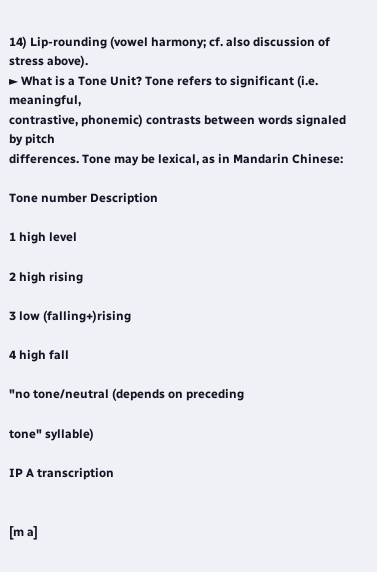14) Lip-rounding (vowel harmony; cf. also discussion of stress above).
► What is a Tone Unit? Tone refers to significant (i.e. meaningful,
contrastive, phonemic) contrasts between words signaled by pitch
differences. Tone may be lexical, as in Mandarin Chinese:

Tone number Description

1 high level

2 high rising

3 low (falling+)rising

4 high fall

"no tone/neutral (depends on preceding

tone" syllable)

IP A transcription


[m a]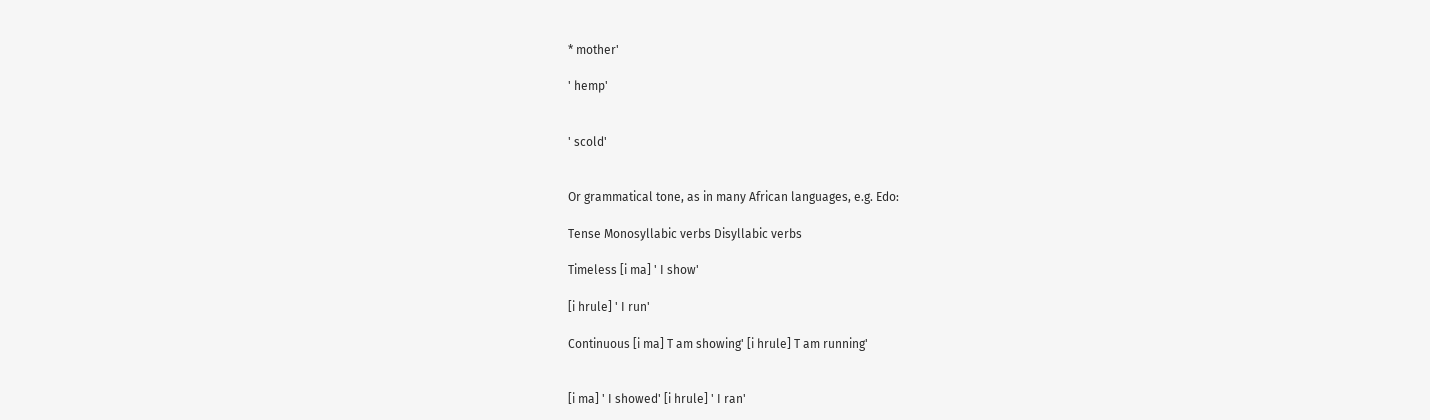* mother'

' hemp'


' scold'


Or grammatical tone, as in many African languages, e.g. Edo:

Tense Monosyllabic verbs Disyllabic verbs

Timeless [i ma] ' I show'

[i hrule] ' I run'

Continuous [i ma] T am showing' [i hrule] T am running'


[i ma] ' I showed' [i hrule] ' I ran'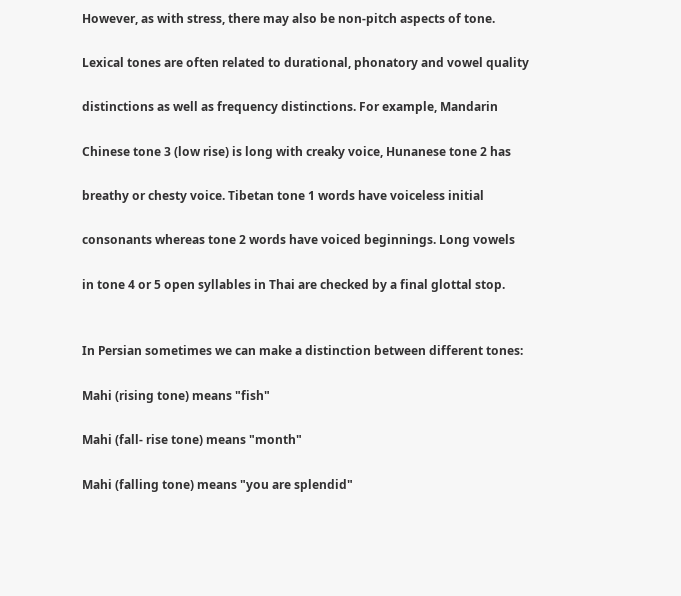However, as with stress, there may also be non-pitch aspects of tone.

Lexical tones are often related to durational, phonatory and vowel quality

distinctions as well as frequency distinctions. For example, Mandarin

Chinese tone 3 (low rise) is long with creaky voice, Hunanese tone 2 has

breathy or chesty voice. Tibetan tone 1 words have voiceless initial

consonants whereas tone 2 words have voiced beginnings. Long vowels

in tone 4 or 5 open syllables in Thai are checked by a final glottal stop.


In Persian sometimes we can make a distinction between different tones:

Mahi (rising tone) means "fish"

Mahi (fall- rise tone) means "month"

Mahi (falling tone) means "you are splendid"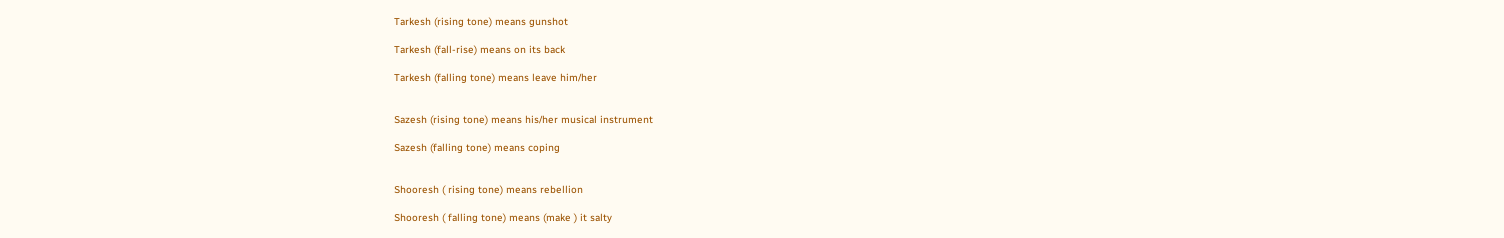Tarkesh (rising tone) means gunshot

Tarkesh (fall-rise) means on its back

Tarkesh (falling tone) means leave him/her


Sazesh (rising tone) means his/her musical instrument

Sazesh (falling tone) means coping


Shooresh ( rising tone) means rebellion

Shooresh ( falling tone) means (make ) it salty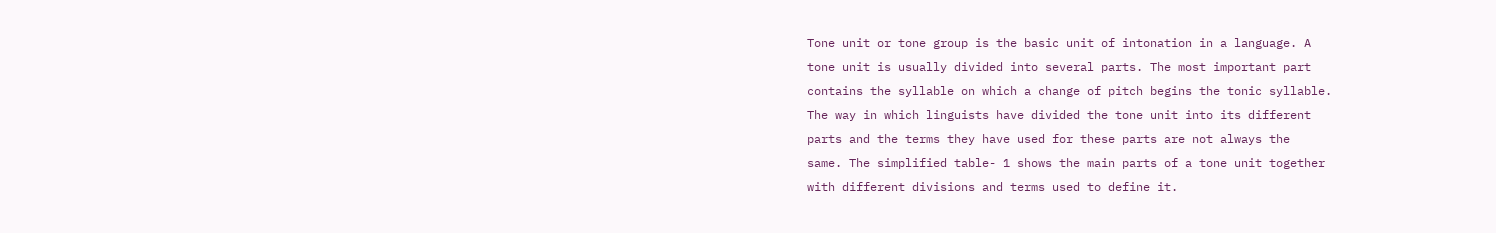Tone unit or tone group is the basic unit of intonation in a language. A
tone unit is usually divided into several parts. The most important part
contains the syllable on which a change of pitch begins the tonic syllable.
The way in which linguists have divided the tone unit into its different
parts and the terms they have used for these parts are not always the
same. The simplified table- 1 shows the main parts of a tone unit together
with different divisions and terms used to define it.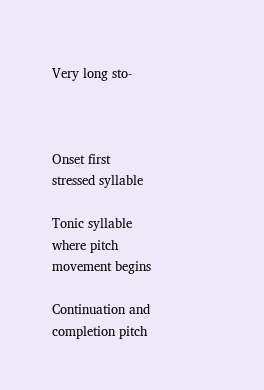Very long sto-



Onset first
stressed syllable

Tonic syllable
where pitch
movement begins

Continuation and
completion pitch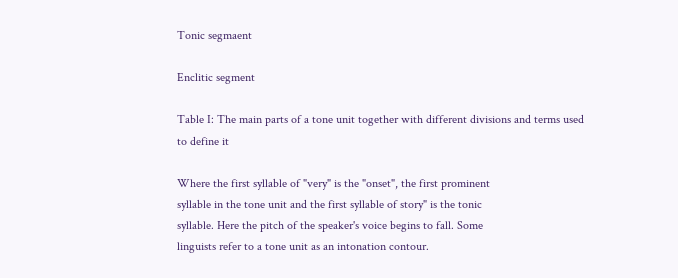Tonic segmaent

Enclitic segment

Table I: The main parts of a tone unit together with different divisions and terms used
to define it

Where the first syllable of "very" is the "onset", the first prominent
syllable in the tone unit and the first syllable of story" is the tonic
syllable. Here the pitch of the speaker's voice begins to fall. Some
linguists refer to a tone unit as an intonation contour.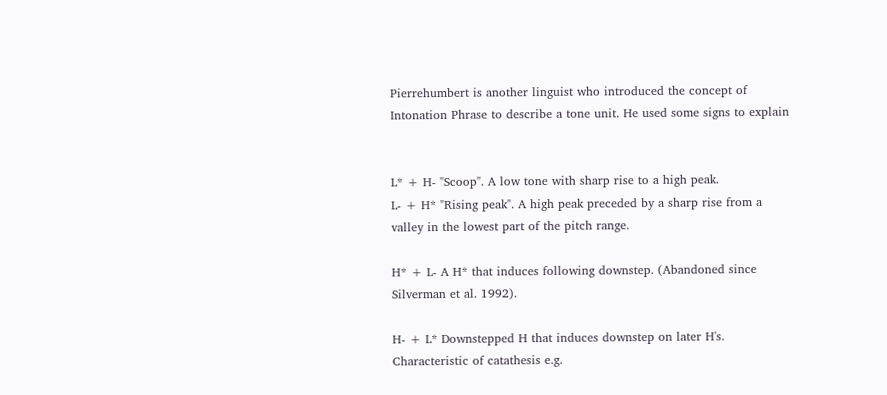Pierrehumbert is another linguist who introduced the concept of
Intonation Phrase to describe a tone unit. He used some signs to explain


L* + H- "Scoop". A low tone with sharp rise to a high peak.
L- + H* "Rising peak". A high peak preceded by a sharp rise from a
valley in the lowest part of the pitch range.

H* + L- A H* that induces following downstep. (Abandoned since
Silverman et al. 1992).

H- + L* Downstepped H that induces downstep on later H's.
Characteristic of catathesis e.g.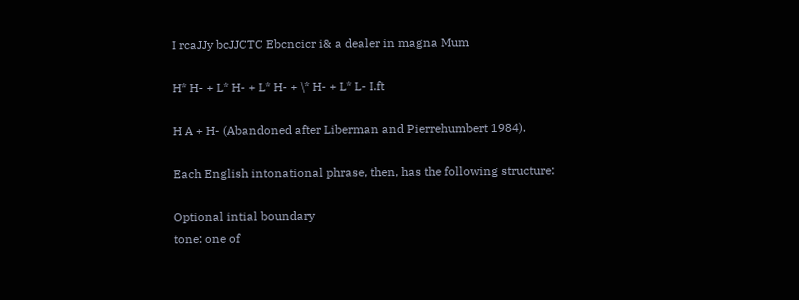I rcaJJy bcJJCTC Ebcncicr i& a dealer in magna Mum

H* H- + L* H- + L* H- + \* H- + L* L- I.ft

H A + H- (Abandoned after Liberman and Pierrehumbert 1984).

Each English intonational phrase, then, has the following structure:

Optional intial boundary
tone: one of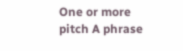One or more pitch A phrase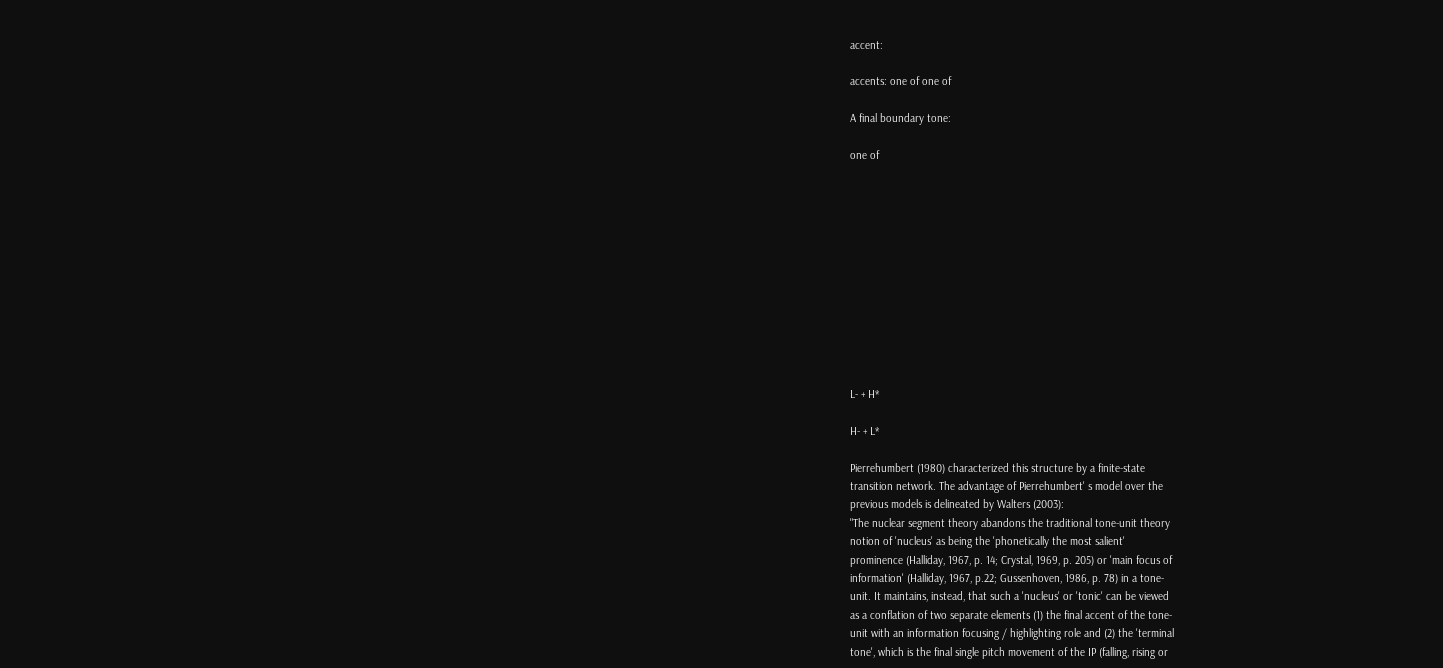accent:

accents: one of one of

A final boundary tone:

one of












L- + H*

H- + L*

Pierrehumbert (1980) characterized this structure by a finite-state
transition network. The advantage of Pierrehumbert' s model over the
previous models is delineated by Walters (2003):
"The nuclear segment theory abandons the traditional tone-unit theory
notion of 'nucleus' as being the 'phonetically the most salient'
prominence (Halliday, 1967, p. 14; Crystal, 1969, p. 205) or 'main focus of
information' (Halliday, 1967, p.22; Gussenhoven, 1986, p. 78) in a tone-
unit. It maintains, instead, that such a 'nucleus' or 'tonic' can be viewed
as a conflation of two separate elements (1) the final accent of the tone-
unit with an information focusing / highlighting role and (2) the 'terminal
tone', which is the final single pitch movement of the IP (falling, rising or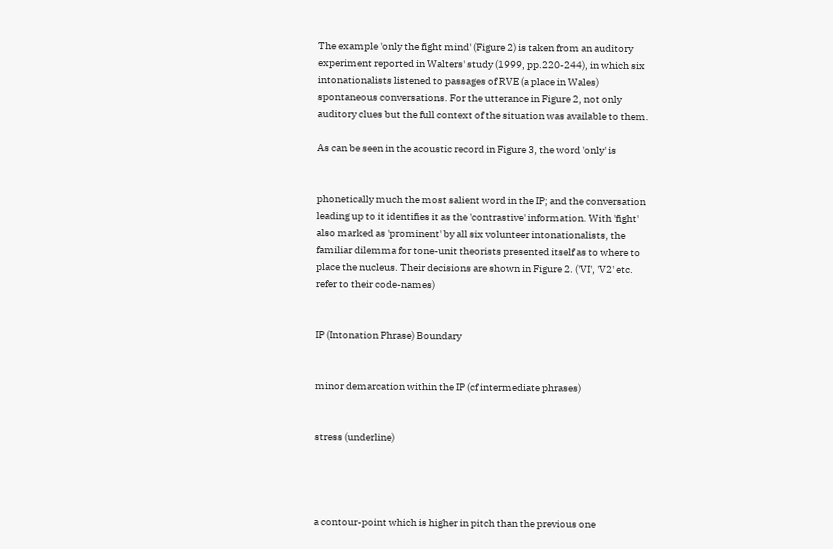The example 'only the fight mind' (Figure 2) is taken from an auditory
experiment reported in Walters' study (1999, pp.220-244), in which six
intonationalists listened to passages of RVE (a place in Wales)
spontaneous conversations. For the utterance in Figure 2, not only
auditory clues but the full context of the situation was available to them.

As can be seen in the acoustic record in Figure 3, the word 'only' is


phonetically much the most salient word in the IP; and the conversation
leading up to it identifies it as the 'contrastive' information. With 'fight'
also marked as 'prominent' by all six volunteer intonationalists, the
familiar dilemma for tone-unit theorists presented itself as to where to
place the nucleus. Their decisions are shown in Figure 2. ('VI', 'V2' etc.
refer to their code-names)


IP (Intonation Phrase) Boundary


minor demarcation within the IP (cf intermediate phrases)


stress (underline)




a contour-point which is higher in pitch than the previous one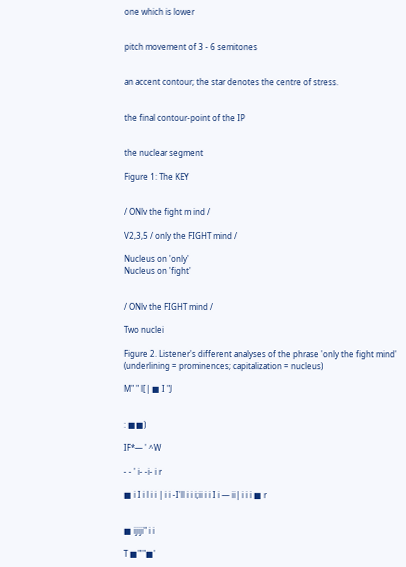one which is lower


pitch movement of 3 - 6 semitones


an accent contour; the star denotes the centre of stress.


the final contour-point of the IP


the nuclear segment

Figure 1: The KEY


/ ONlv the fight m ind /

V2,3,5 / only the FIGHT mind /

Nucleus on 'only'
Nucleus on 'fight'


/ ONlv the FIGHT mind /

Two nuclei

Figure 2. Listener's different analyses of the phrase 'only the fight mind'
(underlining = prominences; capitalization = nucleus)

M" " l[| ■ I "J


: ■■)

IF*— ' ^W

- - ' i- -i- i r

■ i I i l i i | i i -I'll i i i;ii i i I i — ii| i i i ■ r


■ ijiji" i i

T ■"'"■'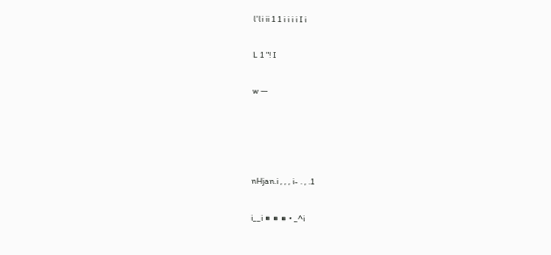l'li ii 1 1 i i i i I i

L 1 "! I

w —




nHjan.i , , , i- . , .1

i__i ■ ■ ■ • _^i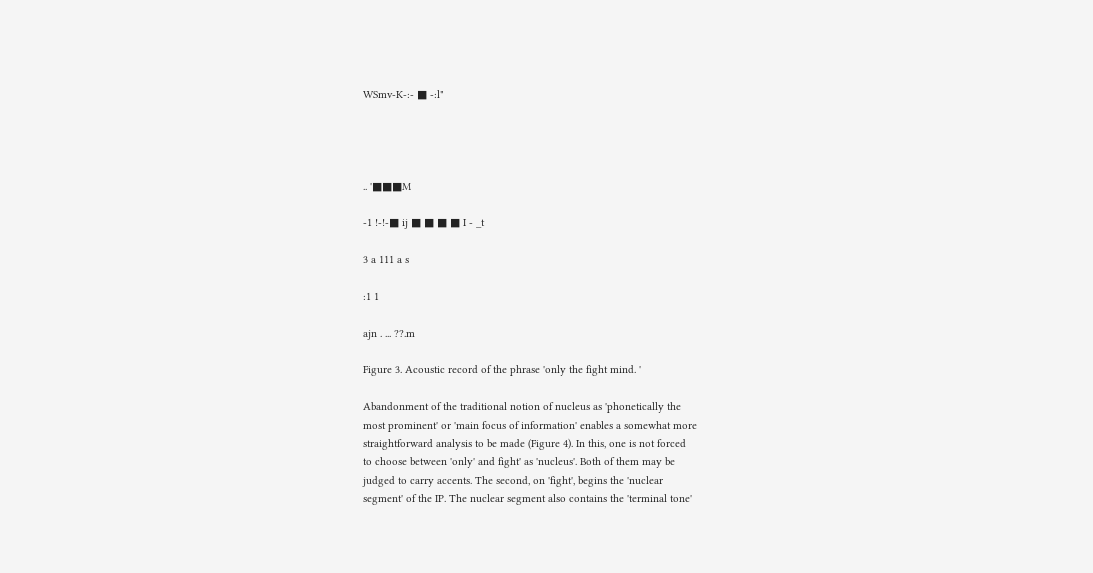WSmv-K-:- ■ -:l"




.. '■■■M

-1 !-!-■ ij ■ ■ ■ ■ I - _t

3 a 111 a s

:1 1

ajn . ... ??.m

Figure 3. Acoustic record of the phrase 'only the fight mind. '

Abandonment of the traditional notion of nucleus as 'phonetically the
most prominent' or 'main focus of information' enables a somewhat more
straightforward analysis to be made (Figure 4). In this, one is not forced
to choose between 'only' and fight' as 'nucleus'. Both of them may be
judged to carry accents. The second, on 'fight', begins the 'nuclear
segment' of the IP. The nuclear segment also contains the 'terminal tone'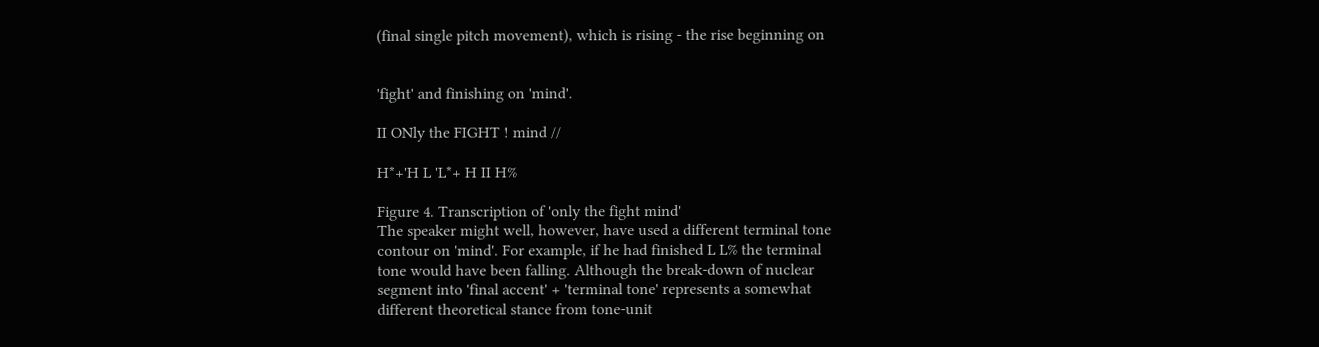(final single pitch movement), which is rising - the rise beginning on


'fight' and finishing on 'mind'.

II ONly the FIGHT ! mind //

H*+'H L 'L*+ H II H%

Figure 4. Transcription of 'only the fight mind'
The speaker might well, however, have used a different terminal tone
contour on 'mind'. For example, if he had finished L L% the terminal
tone would have been falling. Although the break-down of nuclear
segment into 'final accent' + 'terminal tone' represents a somewhat
different theoretical stance from tone-unit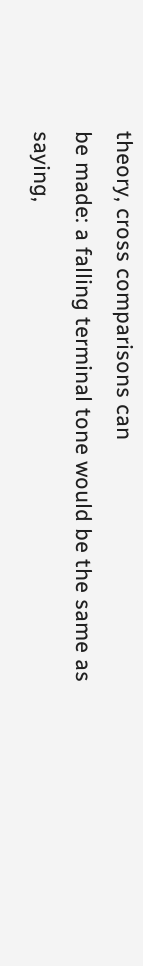theory, cross comparisons can
be made: a falling terminal tone would be the same as saying,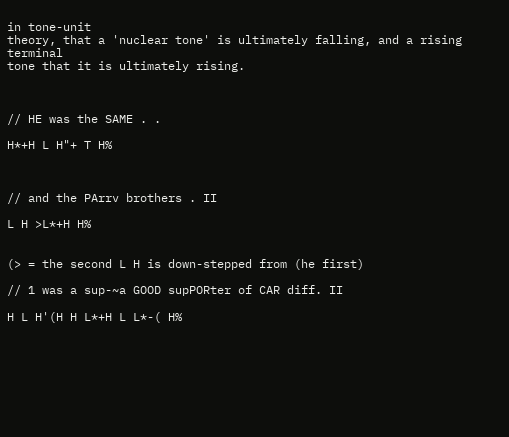in tone-unit
theory, that a 'nuclear tone' is ultimately falling, and a rising terminal
tone that it is ultimately rising.



// HE was the SAME . .

H*+H L H"+ T H%



// and the PArrv brothers . II

L H >L*+H H%


(> = the second L H is down-stepped from (he first)

// 1 was a sup-~a GOOD supPORter of CAR diff. II

H L H'(H H L*+H L L*-( H%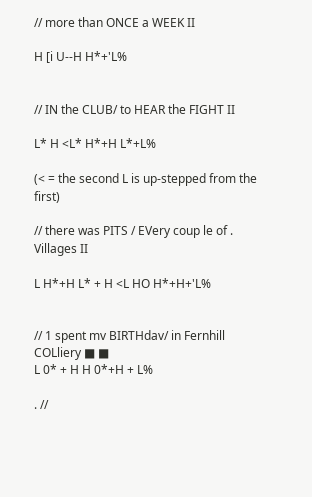// more than ONCE a WEEK II

H [i U--H H*+'L%


// IN the CLUB/ to HEAR the FIGHT II

L* H <L* H*+H L*+L%

(< = the second L is up-stepped from the first)

// there was PITS / EVery coup le of . Villages II

L H*+H L* + H <L HO H*+H+'L%


// 1 spent mv BIRTHdav/ in Fernhill COLliery ■ ■
L 0* + H H 0*+H + L%

. //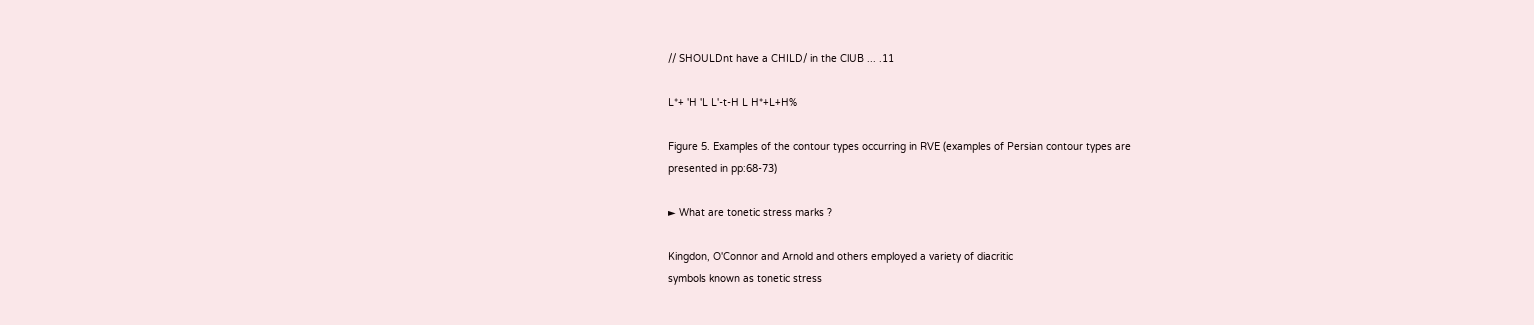// SHOULDnt have a CHILD/ in the ClUB ... .11

L*+ 'H 'L L'-t-H L H*+L+H%

Figure 5. Examples of the contour types occurring in RVE (examples of Persian contour types are
presented in pp:68-73)

► What are tonetic stress marks ?

Kingdon, O'Connor and Arnold and others employed a variety of diacritic
symbols known as tonetic stress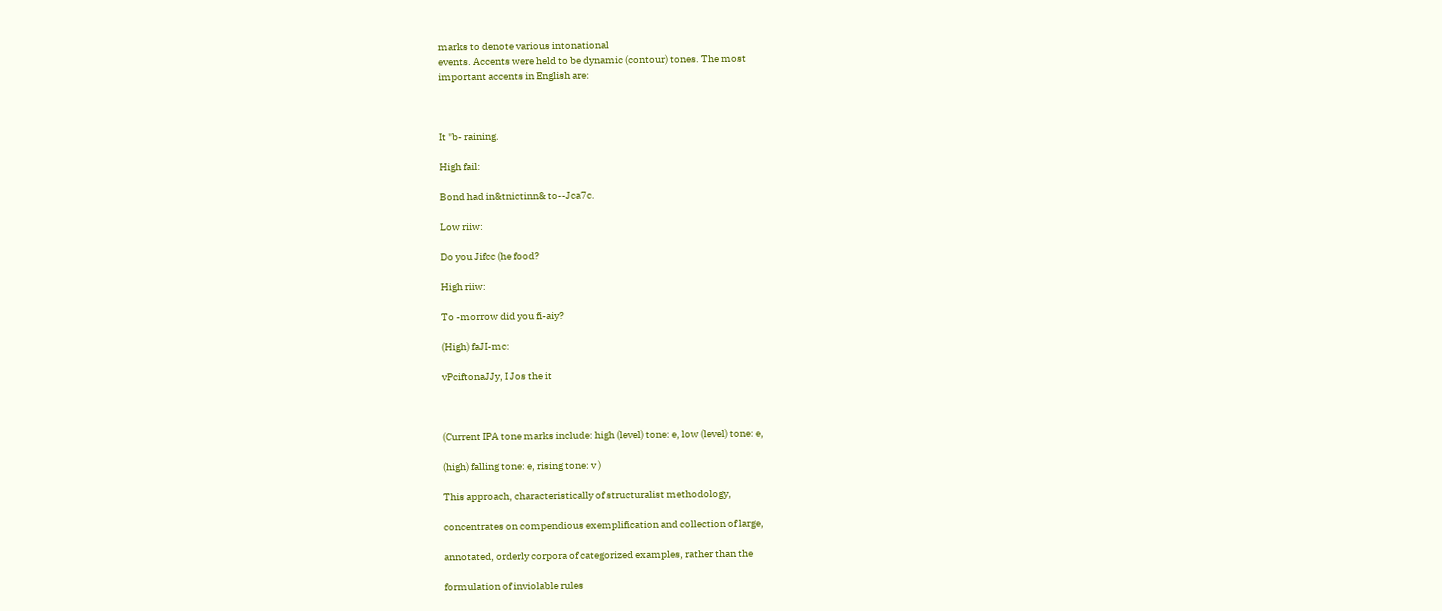marks to denote various intonational
events. Accents were held to be dynamic (contour) tones. The most
important accents in English are:



It "b- raining.

High fail:

Bond had in&tnictinn& to--Jca7c.

Low riiw:

Do you Jifcc (he food?

High riiw:

To -morrow did you fi-aiy?

(High) faJI-mc:

vPciftonaJJy, I Jos the it



(Current IPA tone marks include: high (level) tone: e, low (level) tone: e,

(high) falling tone: e, rising tone: v )

This approach, characteristically of structuralist methodology,

concentrates on compendious exemplification and collection of large,

annotated, orderly corpora of categorized examples, rather than the

formulation of inviolable rules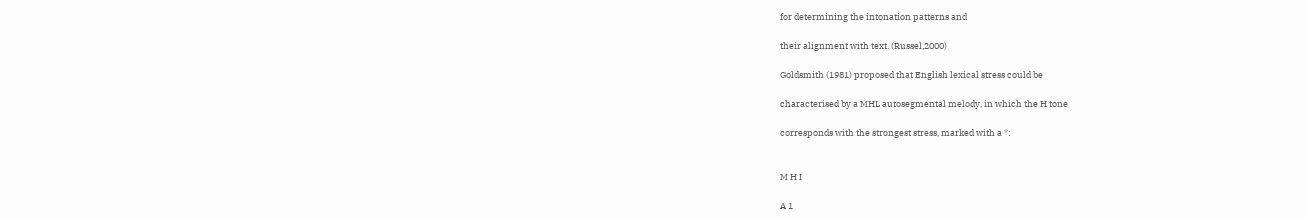for determining the intonation patterns and

their alignment with text. (Russel,2000)

Goldsmith (1981) proposed that English lexical stress could be

characterised by a MHL autosegmental melody, in which the H tone

corresponds with the strongest stress, marked with a *:


M H I

A 1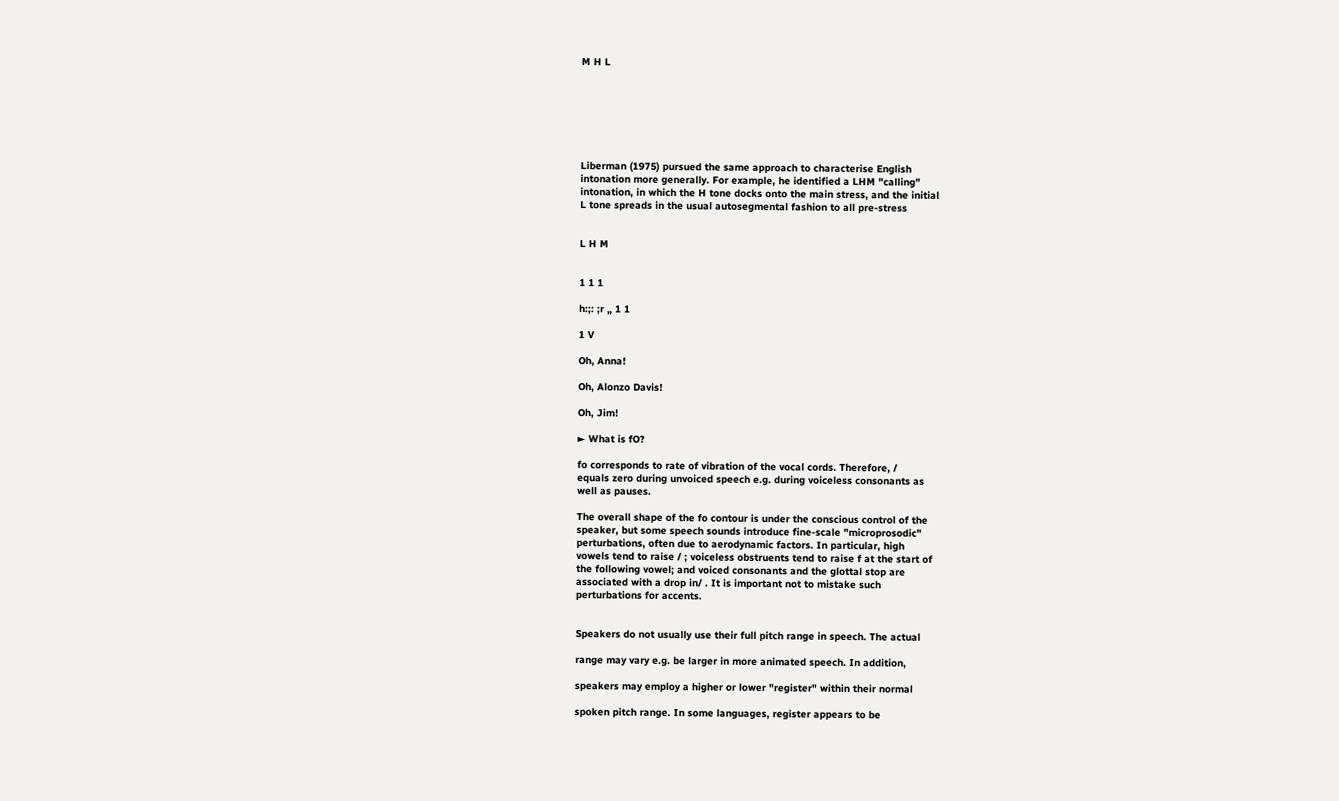M H L







Liberman (1975) pursued the same approach to characterise English
intonation more generally. For example, he identified a LHM "calling"
intonation, in which the H tone docks onto the main stress, and the initial
L tone spreads in the usual autosegmental fashion to all pre-stress


L H M


1 1 1

h:;: ;r „ 1 1

1 V

Oh, Anna!

Oh, Alonzo Davis!

Oh, Jim!

► What is fO?

fo corresponds to rate of vibration of the vocal cords. Therefore, /
equals zero during unvoiced speech e.g. during voiceless consonants as
well as pauses.

The overall shape of the fo contour is under the conscious control of the
speaker, but some speech sounds introduce fine-scale "microprosodic"
perturbations, often due to aerodynamic factors. In particular, high
vowels tend to raise / ; voiceless obstruents tend to raise f at the start of
the following vowel; and voiced consonants and the glottal stop are
associated with a drop in/ . It is important not to mistake such
perturbations for accents.


Speakers do not usually use their full pitch range in speech. The actual

range may vary e.g. be larger in more animated speech. In addition,

speakers may employ a higher or lower "register" within their normal

spoken pitch range. In some languages, register appears to be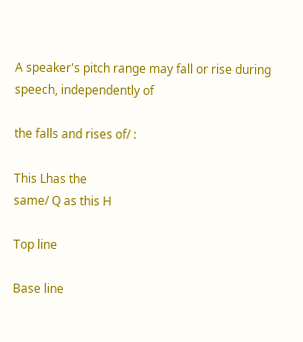A speaker's pitch range may fall or rise during speech, independently of

the falls and rises of/ :

This Lhas the
same/ Q as this H

Top line

Base line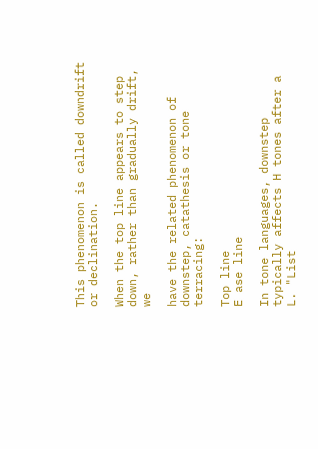This phenomenon is called downdrift or declination.

When the top line appears to step down, rather than gradually drift, we

have the related phenomenon of downstep, catathesis or tone terracing:

Top line
E ase line

In tone languages, downstep typically affects H tones after a L. "List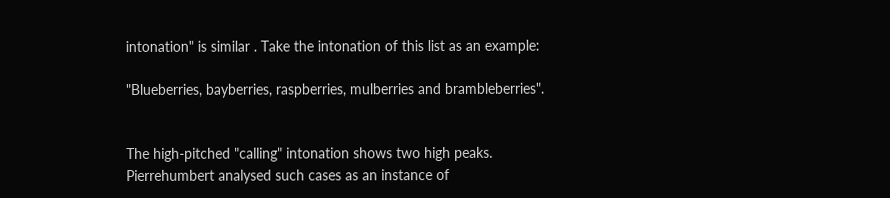intonation" is similar . Take the intonation of this list as an example:

"Blueberries, bayberries, raspberries, mulberries and brambleberries".


The high-pitched "calling" intonation shows two high peaks.
Pierrehumbert analysed such cases as an instance of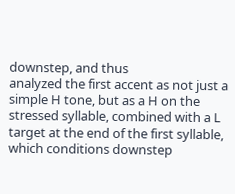downstep, and thus
analyzed the first accent as not just a simple H tone, but as a H on the
stressed syllable, combined with a L target at the end of the first syllable,
which conditions downstep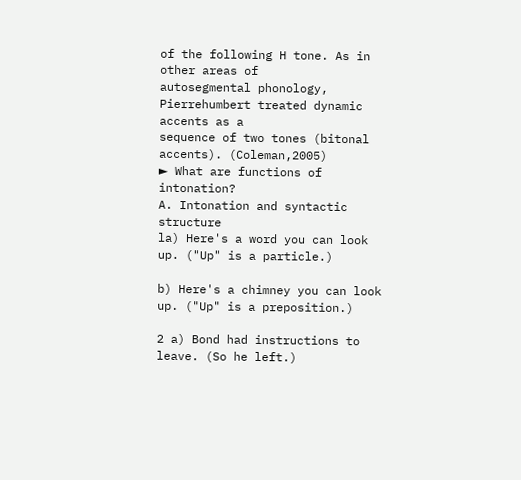of the following H tone. As in other areas of
autosegmental phonology, Pierrehumbert treated dynamic accents as a
sequence of two tones (bitonal accents). (Coleman,2005)
► What are functions of intonation?
A. Intonation and syntactic structure
la) Here's a word you can look up. ("Up" is a particle.)

b) Here's a chimney you can look up. ("Up" is a preposition.)

2 a) Bond had instructions to leave. (So he left.)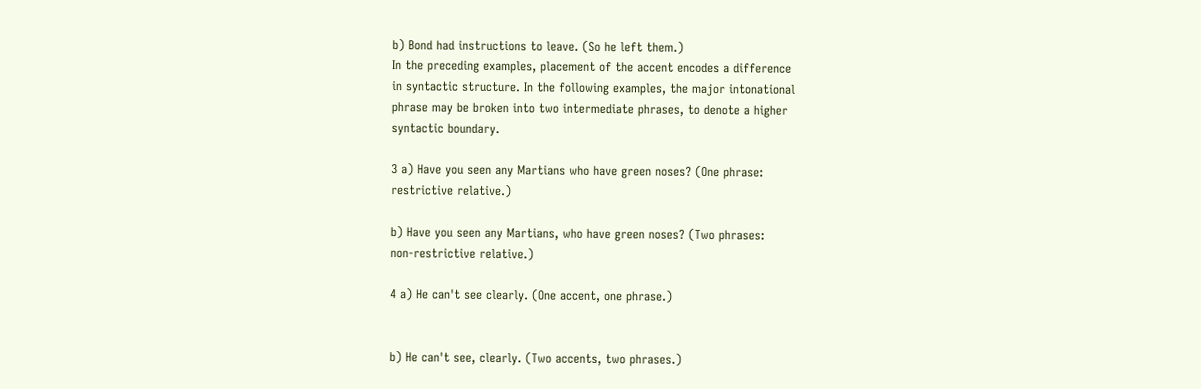b) Bond had instructions to leave. (So he left them.)
In the preceding examples, placement of the accent encodes a difference
in syntactic structure. In the following examples, the major intonational
phrase may be broken into two intermediate phrases, to denote a higher
syntactic boundary.

3 a) Have you seen any Martians who have green noses? (One phrase:
restrictive relative.)

b) Have you seen any Martians, who have green noses? (Two phrases:
non-restrictive relative.)

4 a) He can't see clearly. (One accent, one phrase.)


b) He can't see, clearly. (Two accents, two phrases.)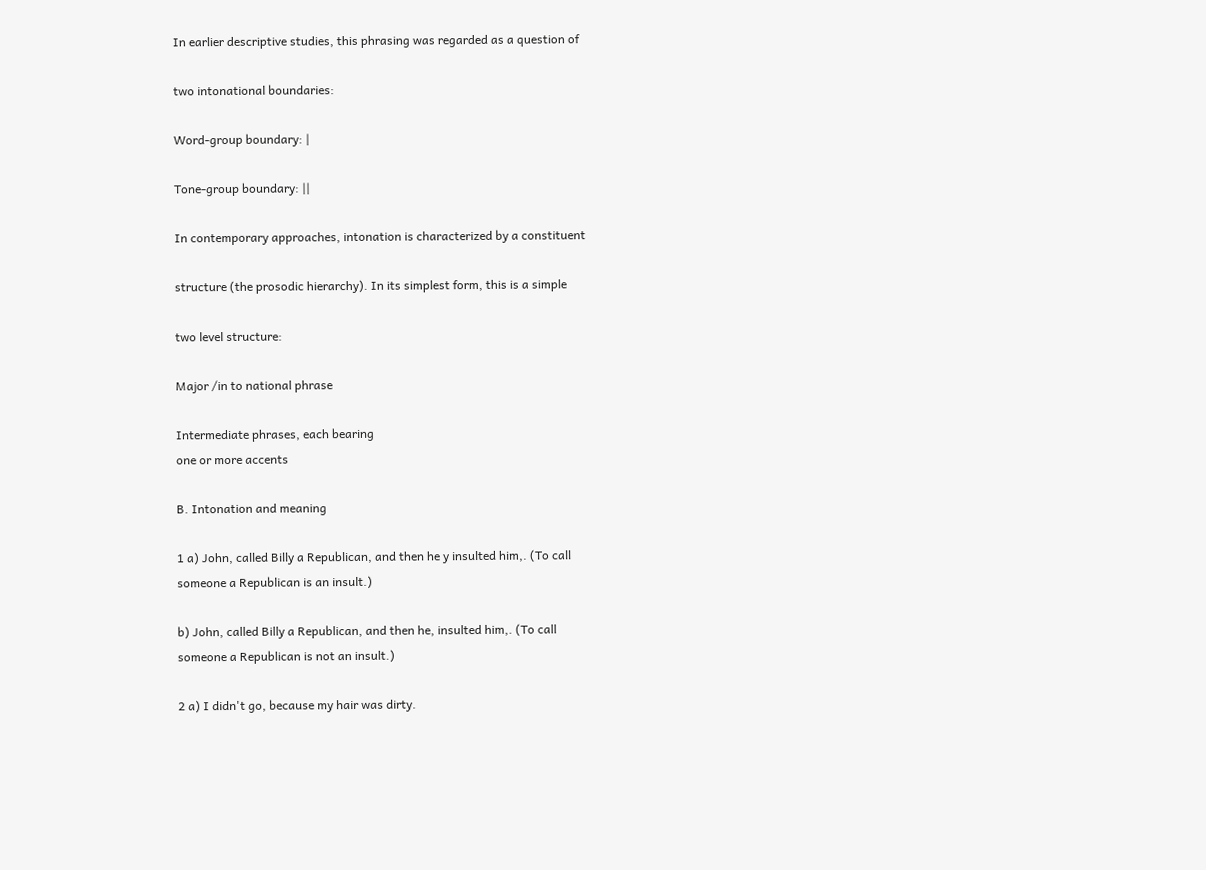In earlier descriptive studies, this phrasing was regarded as a question of

two intonational boundaries:

Word-group boundary: |

Tone-group boundary: ||

In contemporary approaches, intonation is characterized by a constituent

structure (the prosodic hierarchy). In its simplest form, this is a simple

two level structure:

Major /in to national phrase

Intermediate phrases, each bearing
one or more accents

B. Intonation and meaning

1 a) John, called Billy a Republican, and then he y insulted him,. (To call
someone a Republican is an insult.)

b) John, called Billy a Republican, and then he, insulted him,. (To call
someone a Republican is not an insult.)

2 a) I didn't go, because my hair was dirty.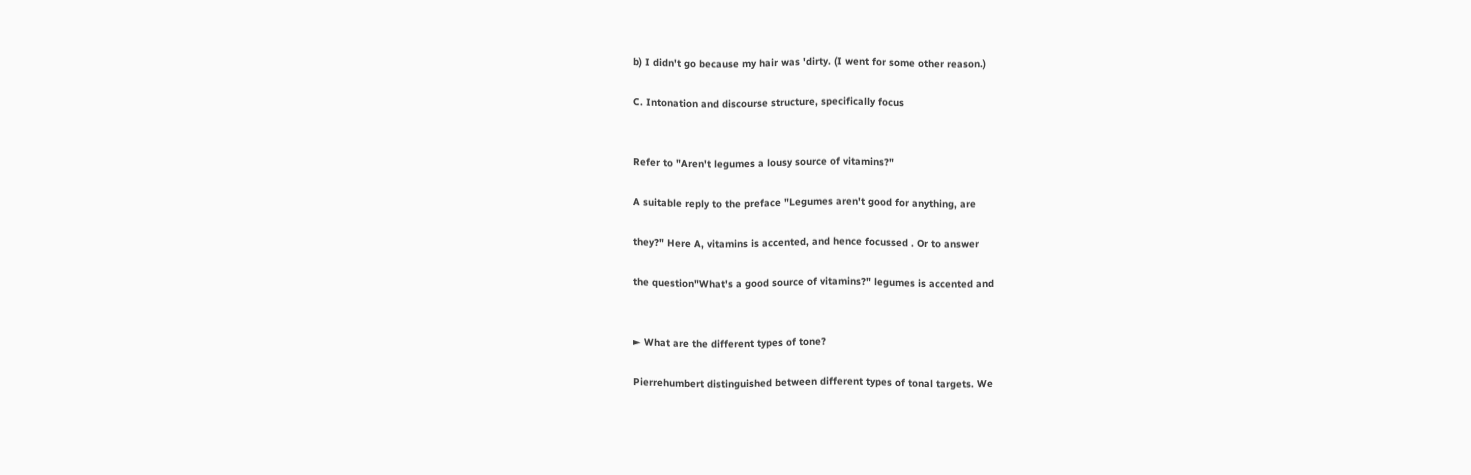b) I didn't go because my hair was 'dirty. (I went for some other reason.)

C. Intonation and discourse structure, specifically focus


Refer to "Aren't legumes a lousy source of vitamins?"

A suitable reply to the preface "Legumes aren't good for anything, are

they?" Here A, vitamins is accented, and hence focussed . Or to answer

the question"What's a good source of vitamins?" legumes is accented and


► What are the different types of tone?

Pierrehumbert distinguished between different types of tonal targets. We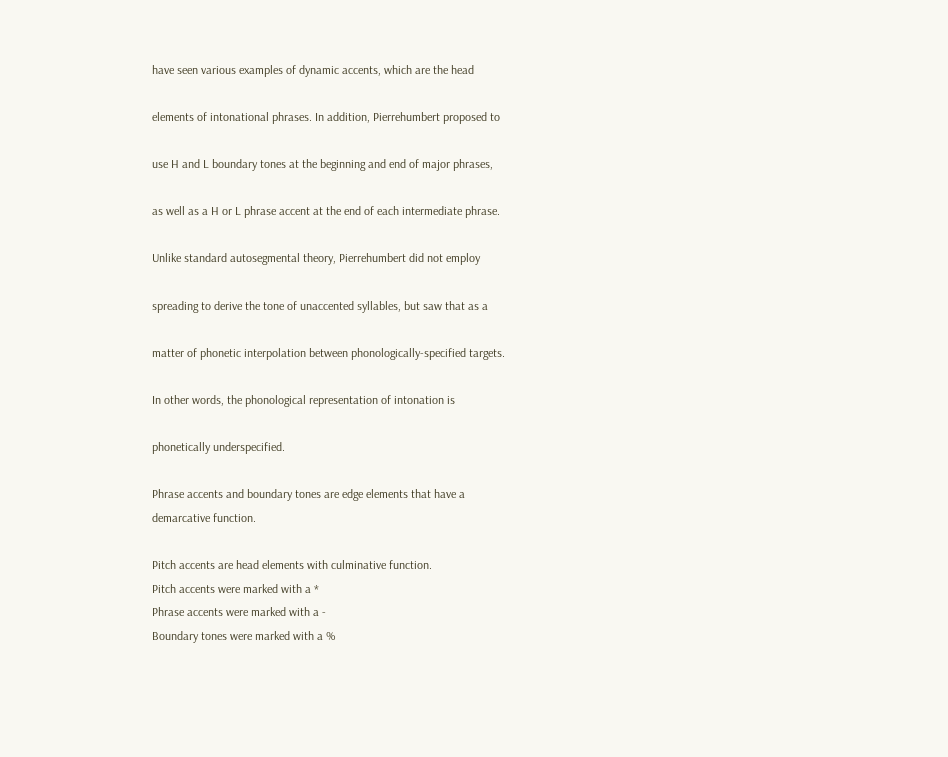have seen various examples of dynamic accents, which are the head

elements of intonational phrases. In addition, Pierrehumbert proposed to

use H and L boundary tones at the beginning and end of major phrases,

as well as a H or L phrase accent at the end of each intermediate phrase.

Unlike standard autosegmental theory, Pierrehumbert did not employ

spreading to derive the tone of unaccented syllables, but saw that as a

matter of phonetic interpolation between phonologically-specified targets.

In other words, the phonological representation of intonation is

phonetically underspecified.

Phrase accents and boundary tones are edge elements that have a
demarcative function.

Pitch accents are head elements with culminative function.
Pitch accents were marked with a *
Phrase accents were marked with a -
Boundary tones were marked with a %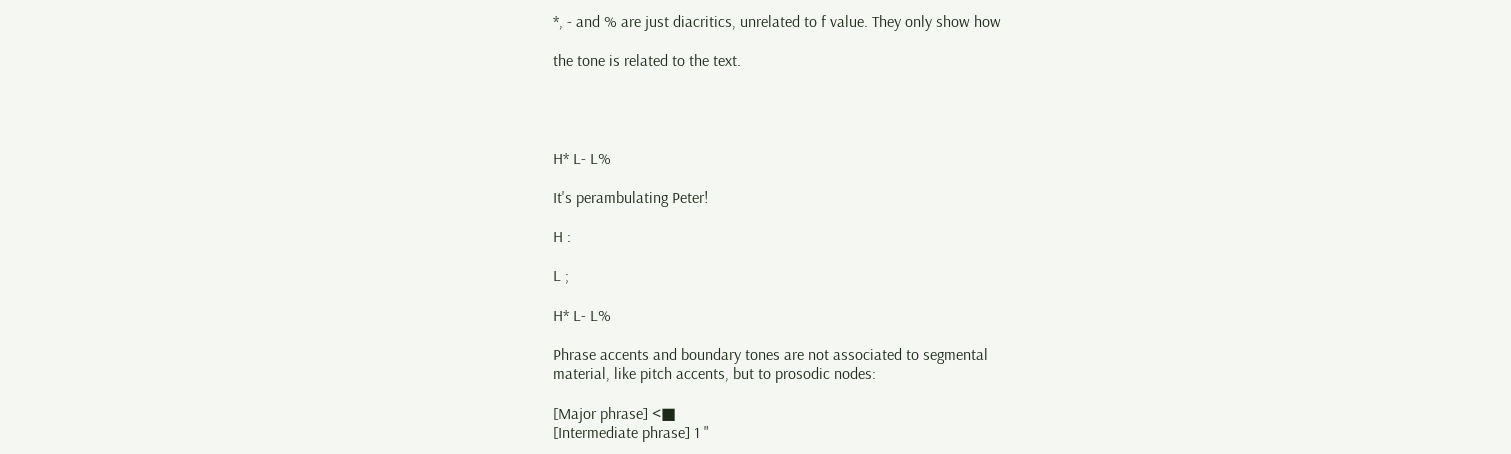*, - and % are just diacritics, unrelated to f value. They only show how

the tone is related to the text.




H* L- L%

It's perambulating Peter!

H :

L ;

H* L- L%

Phrase accents and boundary tones are not associated to segmental
material, like pitch accents, but to prosodic nodes:

[Major phrase] <■
[Intermediate phrase] 1 "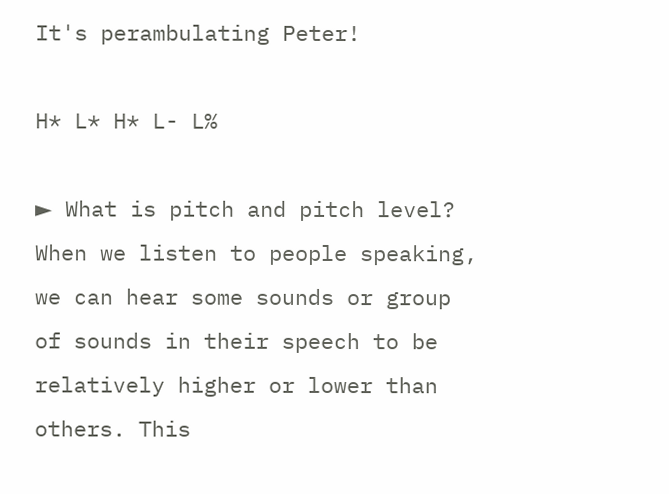It's perambulating Peter!

H* L* H* L- L%

► What is pitch and pitch level? When we listen to people speaking,
we can hear some sounds or group of sounds in their speech to be
relatively higher or lower than others. This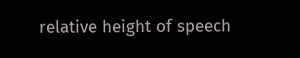relative height of speech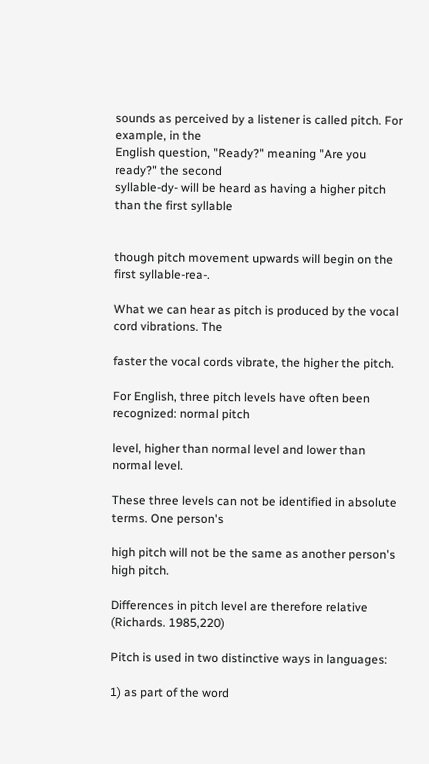sounds as perceived by a listener is called pitch. For example, in the
English question, "Ready?" meaning "Are you ready?" the second
syllable-dy- will be heard as having a higher pitch than the first syllable


though pitch movement upwards will begin on the first syllable-rea-.

What we can hear as pitch is produced by the vocal cord vibrations. The

faster the vocal cords vibrate, the higher the pitch.

For English, three pitch levels have often been recognized: normal pitch

level, higher than normal level and lower than normal level.

These three levels can not be identified in absolute terms. One person's

high pitch will not be the same as another person's high pitch.

Differences in pitch level are therefore relative (Richards. 1985,220)

Pitch is used in two distinctive ways in languages:

1) as part of the word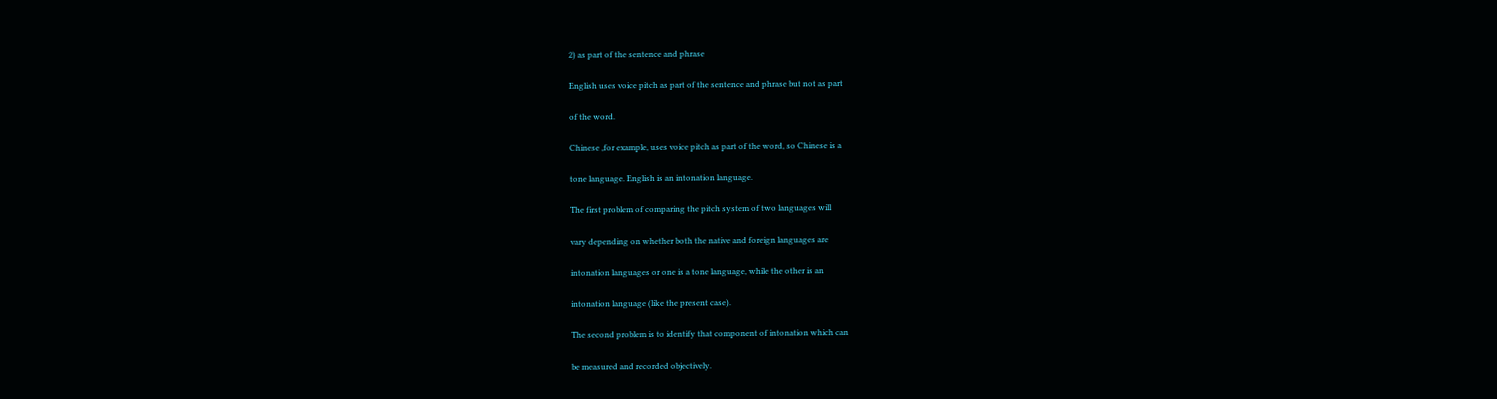2) as part of the sentence and phrase

English uses voice pitch as part of the sentence and phrase but not as part

of the word.

Chinese ,for example, uses voice pitch as part of the word, so Chinese is a

tone language. English is an intonation language.

The first problem of comparing the pitch system of two languages will

vary depending on whether both the native and foreign languages are

intonation languages or one is a tone language, while the other is an

intonation language (like the present case).

The second problem is to identify that component of intonation which can

be measured and recorded objectively.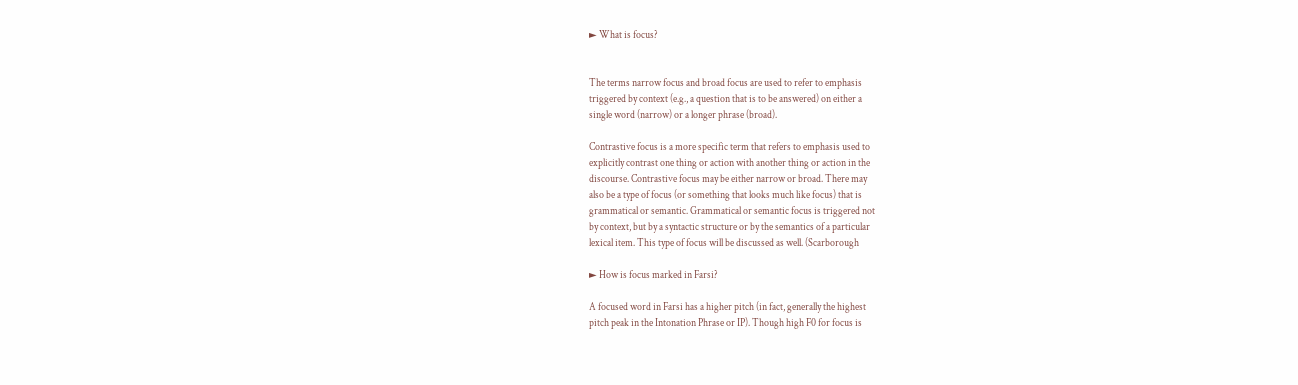► What is focus?


The terms narrow focus and broad focus are used to refer to emphasis
triggered by context (e.g., a question that is to be answered) on either a
single word (narrow) or a longer phrase (broad).

Contrastive focus is a more specific term that refers to emphasis used to
explicitly contrast one thing or action with another thing or action in the
discourse. Contrastive focus may be either narrow or broad. There may
also be a type of focus (or something that looks much like focus) that is
grammatical or semantic. Grammatical or semantic focus is triggered not
by context, but by a syntactic structure or by the semantics of a particular
lexical item. This type of focus will be discussed as well. (Scarborough

► How is focus marked in Farsi?

A focused word in Farsi has a higher pitch (in fact, generally the highest
pitch peak in the Intonation Phrase or IP). Though high F0 for focus is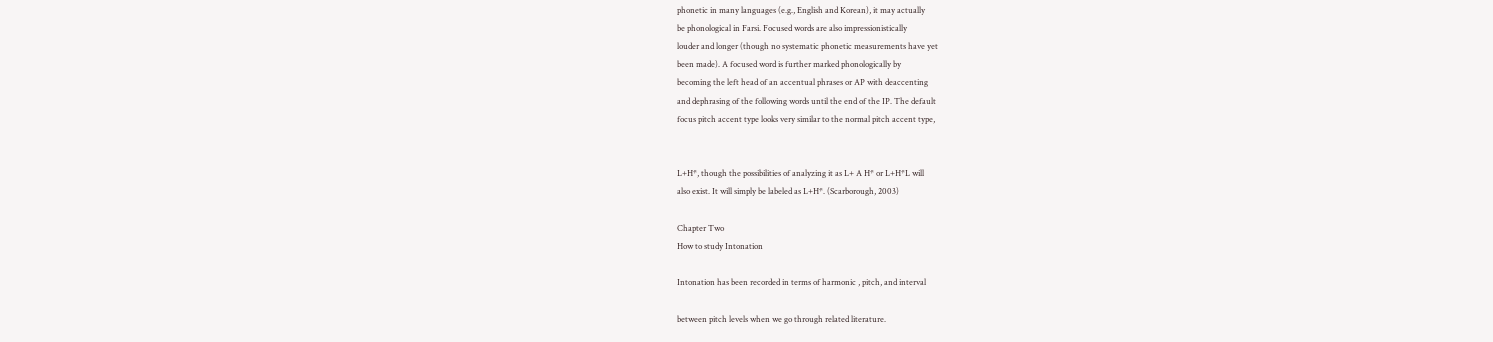phonetic in many languages (e.g., English and Korean), it may actually
be phonological in Farsi. Focused words are also impressionistically
louder and longer (though no systematic phonetic measurements have yet
been made). A focused word is further marked phonologically by
becoming the left head of an accentual phrases or AP with deaccenting
and dephrasing of the following words until the end of the IP. The default
focus pitch accent type looks very similar to the normal pitch accent type,


L+H*, though the possibilities of analyzing it as L+ A H* or L+H*L will
also exist. It will simply be labeled as L+H*. (Scarborough, 2003)

Chapter Two
How to study Intonation

Intonation has been recorded in terms of harmonic , pitch, and interval

between pitch levels when we go through related literature.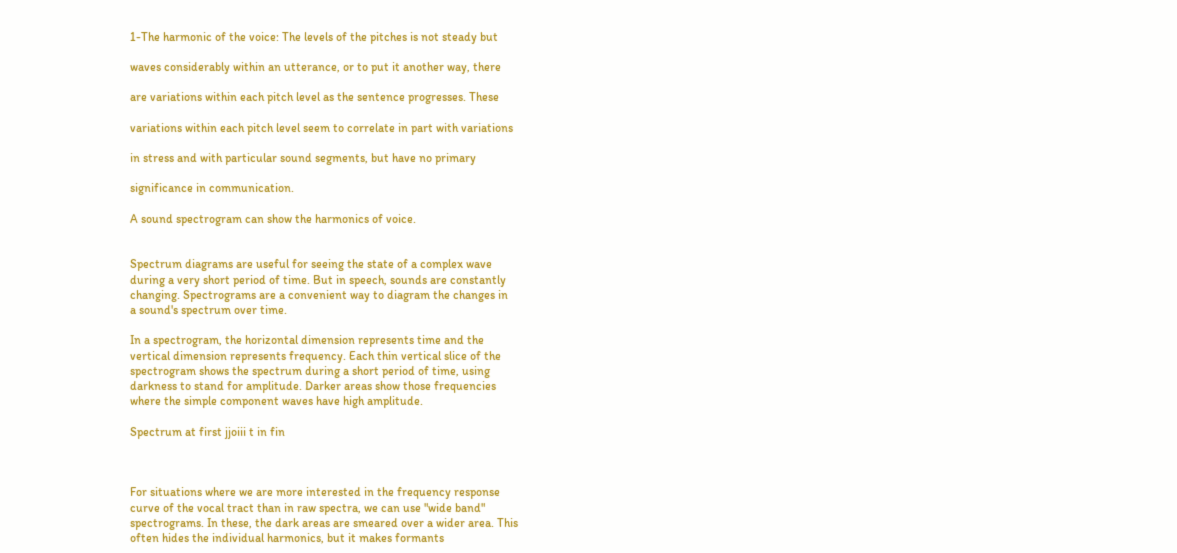1-The harmonic of the voice: The levels of the pitches is not steady but

waves considerably within an utterance, or to put it another way, there

are variations within each pitch level as the sentence progresses. These

variations within each pitch level seem to correlate in part with variations

in stress and with particular sound segments, but have no primary

significance in communication.

A sound spectrogram can show the harmonics of voice.


Spectrum diagrams are useful for seeing the state of a complex wave
during a very short period of time. But in speech, sounds are constantly
changing. Spectrograms are a convenient way to diagram the changes in
a sound's spectrum over time.

In a spectrogram, the horizontal dimension represents time and the
vertical dimension represents frequency. Each thin vertical slice of the
spectrogram shows the spectrum during a short period of time, using
darkness to stand for amplitude. Darker areas show those frequencies
where the simple component waves have high amplitude.

Spectrum at first jjoiii t in fin



For situations where we are more interested in the frequency response
curve of the vocal tract than in raw spectra, we can use "wide band"
spectrograms. In these, the dark areas are smeared over a wider area. This
often hides the individual harmonics, but it makes formants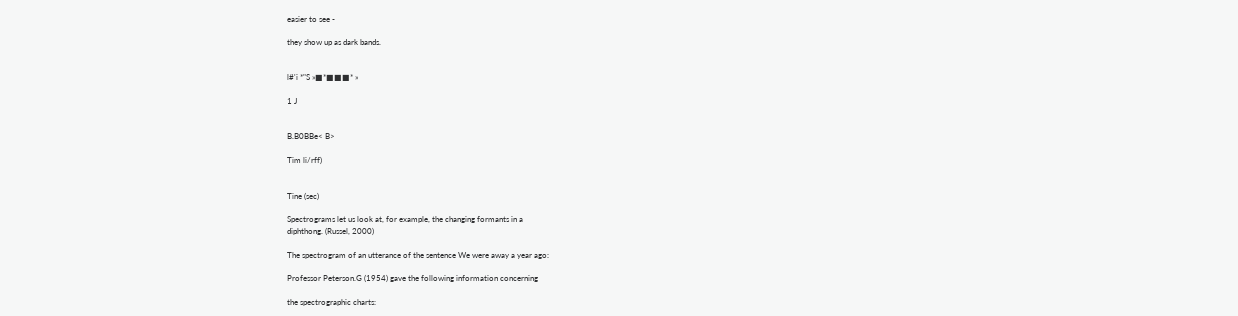easier to see -

they show up as dark bands.


l#'i *"S »■*■■■* »

1 J


B.B0BBe< B>

Tim li/rff)


Tine (sec)

Spectrograms let us look at, for example, the changing formants in a
diphthong. (Russel, 2000)

The spectrogram of an utterance of the sentence We were away a year ago:

Professor Peterson.G (1954) gave the following information concerning

the spectrographic charts: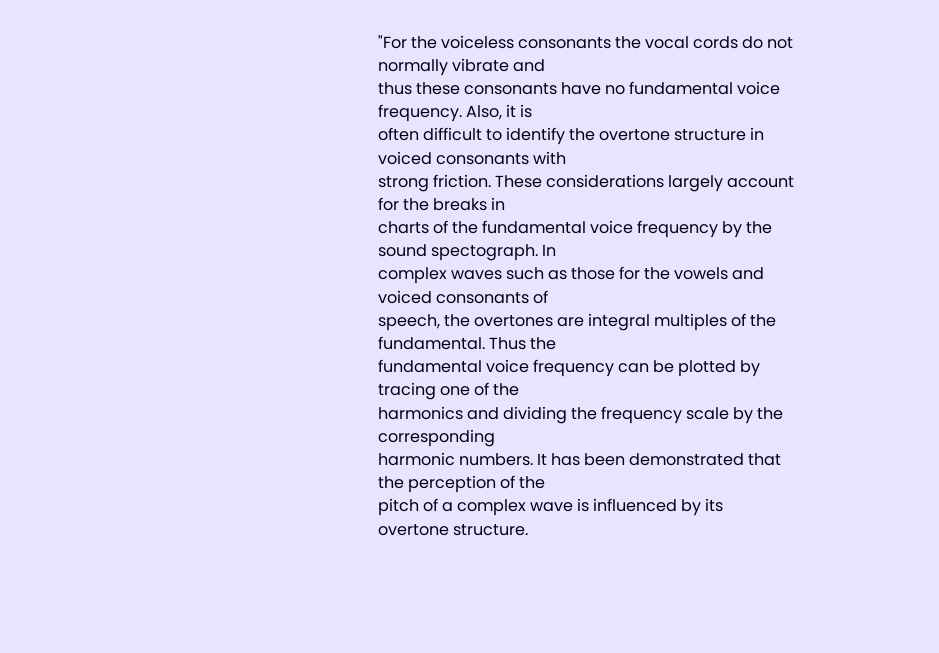"For the voiceless consonants the vocal cords do not normally vibrate and
thus these consonants have no fundamental voice frequency. Also, it is
often difficult to identify the overtone structure in voiced consonants with
strong friction. These considerations largely account for the breaks in
charts of the fundamental voice frequency by the sound spectograph. In
complex waves such as those for the vowels and voiced consonants of
speech, the overtones are integral multiples of the fundamental. Thus the
fundamental voice frequency can be plotted by tracing one of the
harmonics and dividing the frequency scale by the corresponding
harmonic numbers. It has been demonstrated that the perception of the
pitch of a complex wave is influenced by its overtone structure.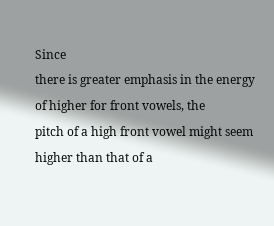Since
there is greater emphasis in the energy of higher for front vowels, the
pitch of a high front vowel might seem higher than that of a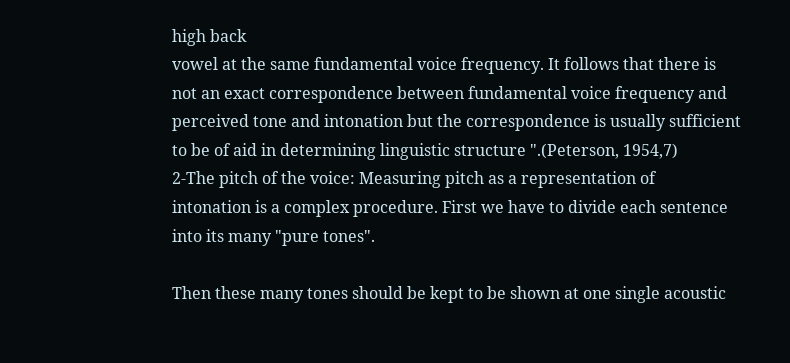high back
vowel at the same fundamental voice frequency. It follows that there is
not an exact correspondence between fundamental voice frequency and
perceived tone and intonation but the correspondence is usually sufficient
to be of aid in determining linguistic structure ".(Peterson, 1954,7)
2-The pitch of the voice: Measuring pitch as a representation of
intonation is a complex procedure. First we have to divide each sentence
into its many "pure tones".

Then these many tones should be kept to be shown at one single acoustic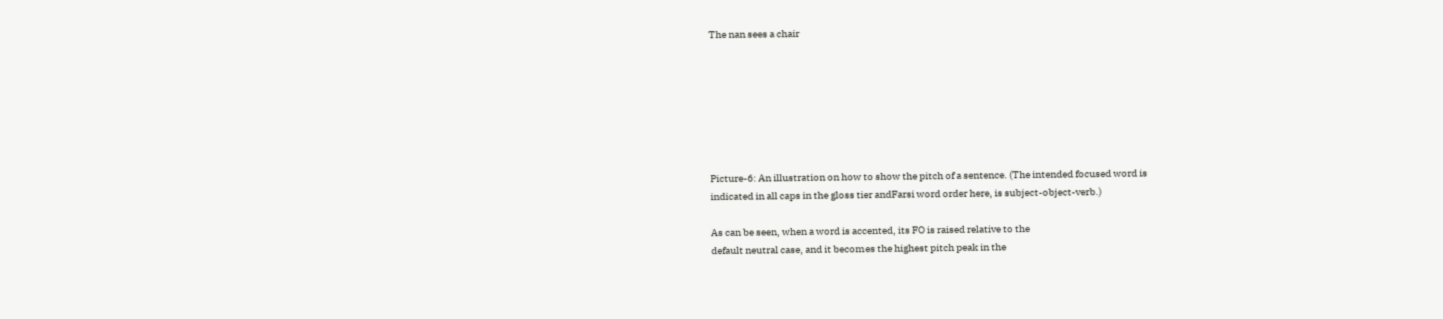The nan sees a chair







Picture-6: An illustration on how to show the pitch of a sentence. (The intended focused word is
indicated in all caps in the gloss tier andFarsi word order here, is subject-object-verb.)

As can be seen, when a word is accented, its FO is raised relative to the
default neutral case, and it becomes the highest pitch peak in the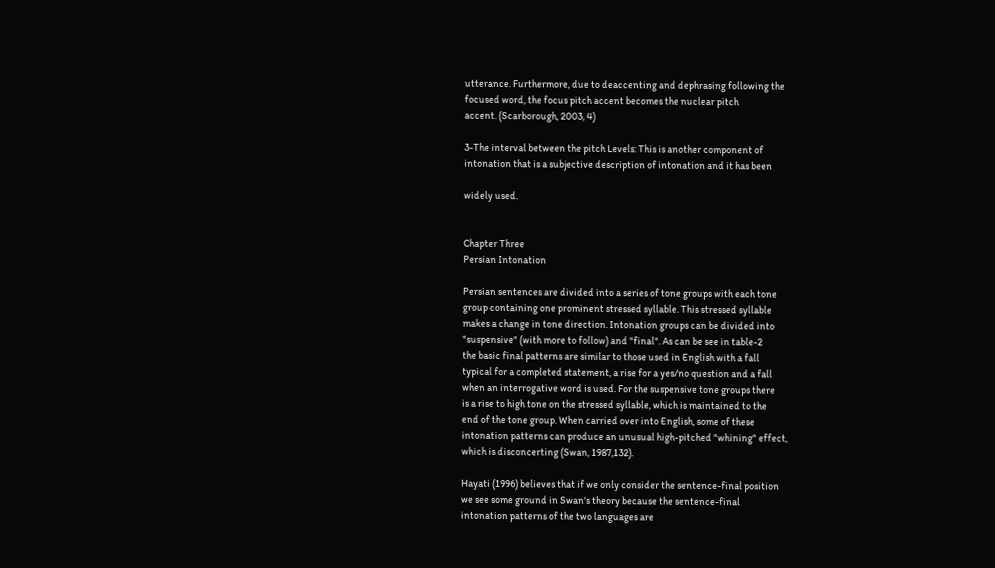utterance. Furthermore, due to deaccenting and dephrasing following the
focused word, the focus pitch accent becomes the nuclear pitch
accent. (Scarborough, 2003, 4)

3-The interval between the pitch Levels: This is another component of
intonation that is a subjective description of intonation and it has been

widely used.


Chapter Three
Persian Intonation

Persian sentences are divided into a series of tone groups with each tone
group containing one prominent stressed syllable. This stressed syllable
makes a change in tone direction. Intonation groups can be divided into
"suspensive" (with more to follow) and "final". As can be see in table-2
the basic final patterns are similar to those used in English with a fall
typical for a completed statement, a rise for a yes/no question and a fall
when an interrogative word is used. For the suspensive tone groups there
is a rise to high tone on the stressed syllable, which is maintained to the
end of the tone group. When carried over into English, some of these
intonation patterns can produce an unusual high-pitched "whining" effect,
which is disconcerting (Swan, 1987,132).

Hayati (1996) believes that if we only consider the sentence-final position
we see some ground in Swan's theory because the sentence-final
intonation patterns of the two languages are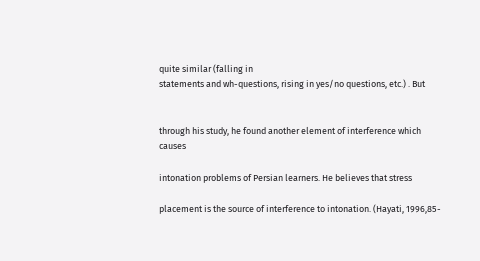quite similar (falling in
statements and wh-questions, rising in yes/no questions, etc.) . But


through his study, he found another element of interference which causes

intonation problems of Persian learners. He believes that stress

placement is the source of interference to intonation. (Hayati, 1996,85-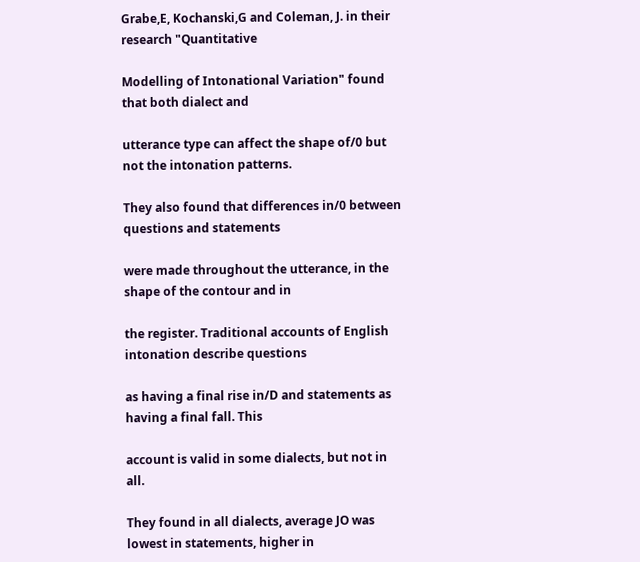Grabe,E, Kochanski,G and Coleman, J. in their research "Quantitative

Modelling of Intonational Variation" found that both dialect and

utterance type can affect the shape of/0 but not the intonation patterns.

They also found that differences in/0 between questions and statements

were made throughout the utterance, in the shape of the contour and in

the register. Traditional accounts of English intonation describe questions

as having a final rise in/D and statements as having a final fall. This

account is valid in some dialects, but not in all.

They found in all dialects, average JO was lowest in statements, higher in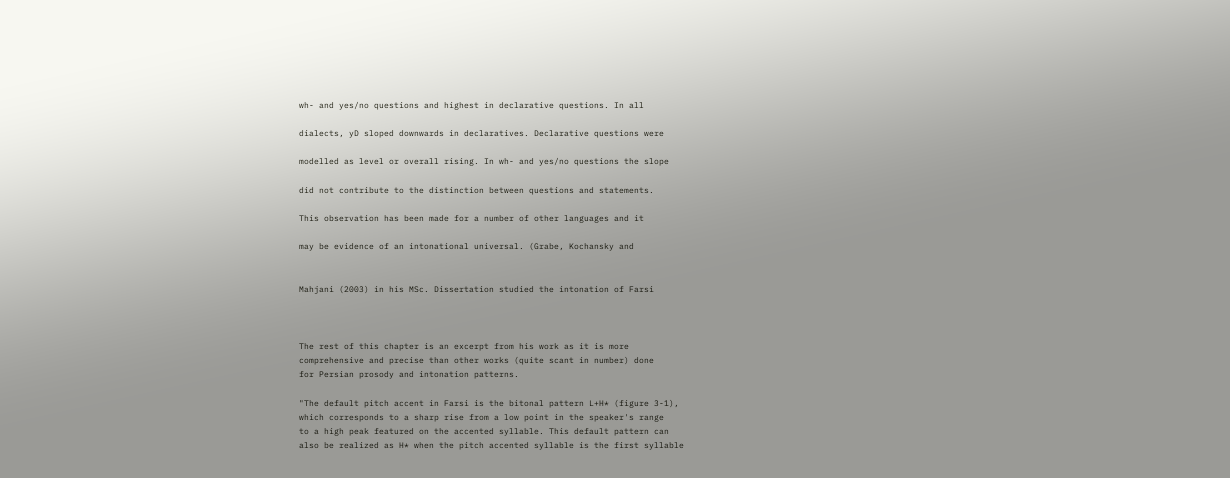wh- and yes/no questions and highest in declarative questions. In all

dialects, yD sloped downwards in declaratives. Declarative questions were

modelled as level or overall rising. In wh- and yes/no questions the slope

did not contribute to the distinction between questions and statements.

This observation has been made for a number of other languages and it

may be evidence of an intonational universal. (Grabe, Kochansky and


Mahjani (2003) in his MSc. Dissertation studied the intonation of Farsi



The rest of this chapter is an excerpt from his work as it is more
comprehensive and precise than other works (quite scant in number) done
for Persian prosody and intonation patterns.

"The default pitch accent in Farsi is the bitonal pattern L+H* (figure 3-1),
which corresponds to a sharp rise from a low point in the speaker's range
to a high peak featured on the accented syllable. This default pattern can
also be realized as H* when the pitch accented syllable is the first syllable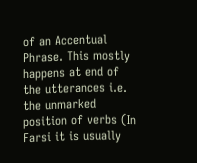of an Accentual Phrase. This mostly happens at end of the utterances i.e.
the unmarked position of verbs (In Farsi it is usually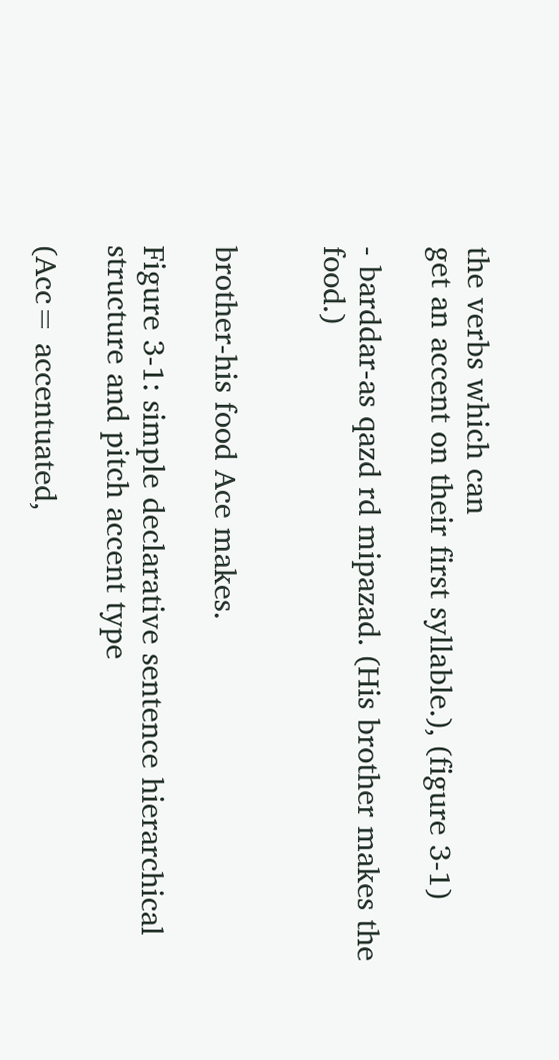the verbs which can
get an accent on their first syllable.), (figure 3-1)

- barddar-as qazd rd mipazad. (His brother makes the food.)


brother-his food Ace makes.

Figure 3-1: simple declarative sentence hierarchical structure and pitch accent type

(Acc= accentuated,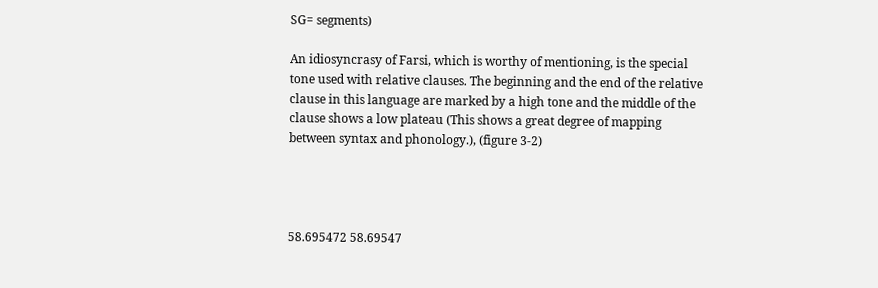SG= segments)

An idiosyncrasy of Farsi, which is worthy of mentioning, is the special
tone used with relative clauses. The beginning and the end of the relative
clause in this language are marked by a high tone and the middle of the
clause shows a low plateau (This shows a great degree of mapping
between syntax and phonology.), (figure 3-2)




58.695472 58.69547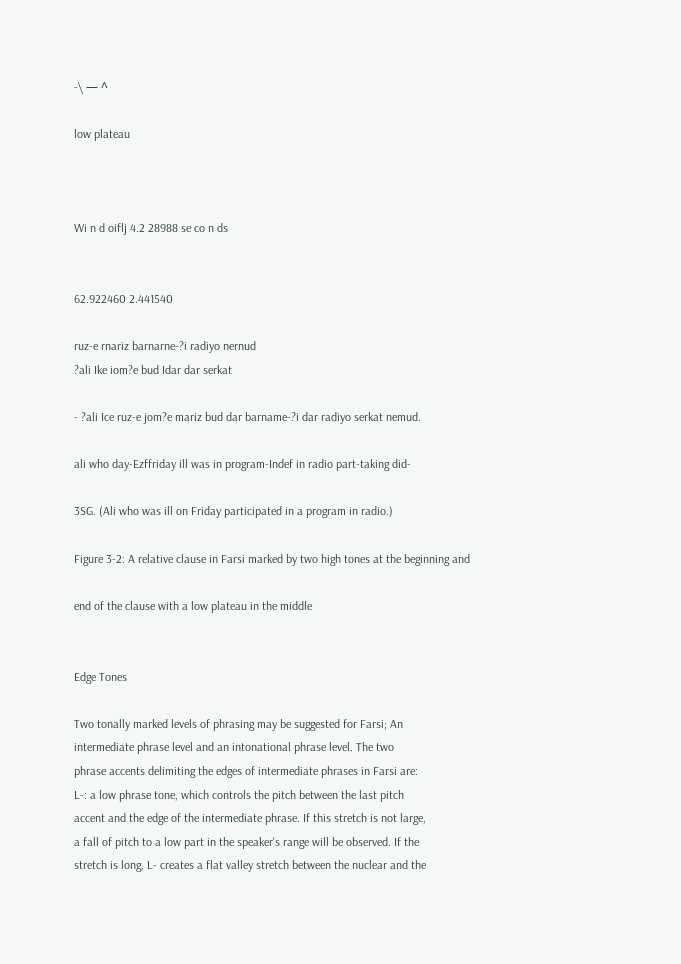-\ — ^

low plateau



Wi n d oiflj 4.2 28988 se co n ds


62.922460 2.441540

ruz-e rnariz barnarne-?i radiyo nernud
?ali Ike iom?e bud Idar dar serkat

- ?ali Ice ruz-e jom?e mariz bud dar barname-?i dar radiyo serkat nemud.

ali who day-Ezffriday ill was in program-Indef in radio part-taking did-

3SG. (Ali who was ill on Friday participated in a program in radio.)

Figure 3-2: A relative clause in Farsi marked by two high tones at the beginning and

end of the clause with a low plateau in the middle


Edge Tones

Two tonally marked levels of phrasing may be suggested for Farsi; An
intermediate phrase level and an intonational phrase level. The two
phrase accents delimiting the edges of intermediate phrases in Farsi are:
L-: a low phrase tone, which controls the pitch between the last pitch
accent and the edge of the intermediate phrase. If this stretch is not large,
a fall of pitch to a low part in the speaker's range will be observed. If the
stretch is long, L- creates a flat valley stretch between the nuclear and the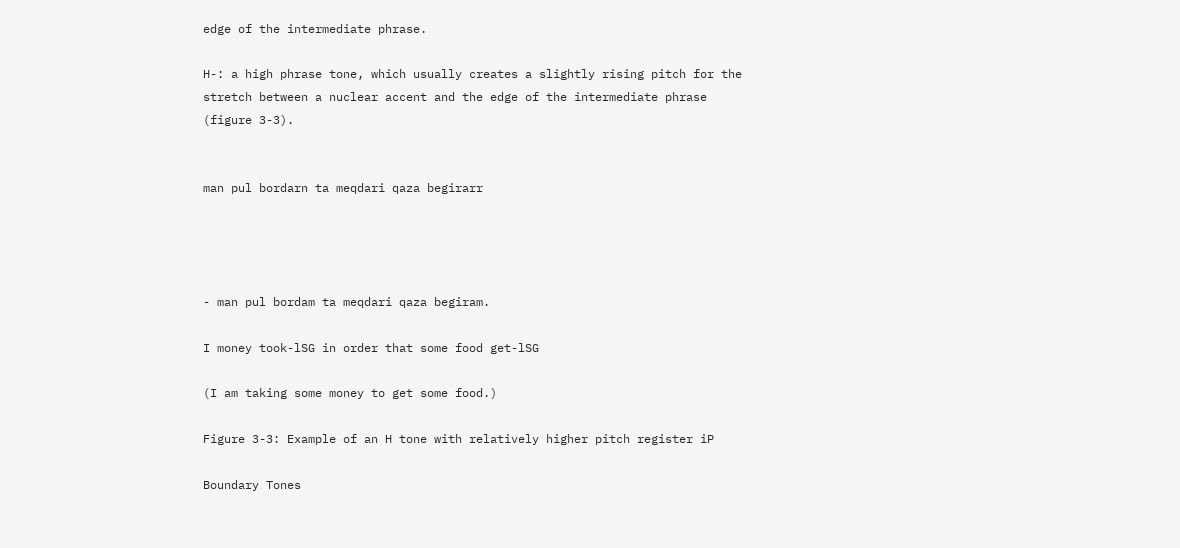edge of the intermediate phrase.

H-: a high phrase tone, which usually creates a slightly rising pitch for the
stretch between a nuclear accent and the edge of the intermediate phrase
(figure 3-3).


man pul bordarn ta meqdari qaza begirarr




- man pul bordam ta meqdari qaza begiram.

I money took-lSG in order that some food get-lSG

(I am taking some money to get some food.)

Figure 3-3: Example of an H tone with relatively higher pitch register iP

Boundary Tones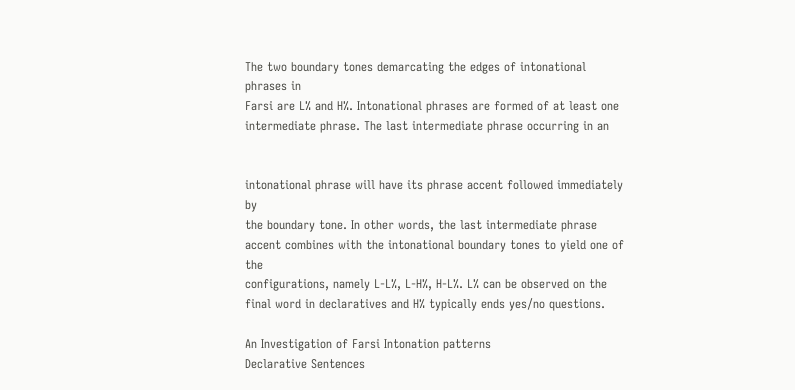The two boundary tones demarcating the edges of intonational phrases in
Farsi are L% and H%. Intonational phrases are formed of at least one
intermediate phrase. The last intermediate phrase occurring in an


intonational phrase will have its phrase accent followed immediately by
the boundary tone. In other words, the last intermediate phrase
accent combines with the intonational boundary tones to yield one of the
configurations, namely L-L%, L-H%, H-L%. L% can be observed on the
final word in declaratives and H% typically ends yes/no questions.

An Investigation of Farsi Intonation patterns
Declarative Sentences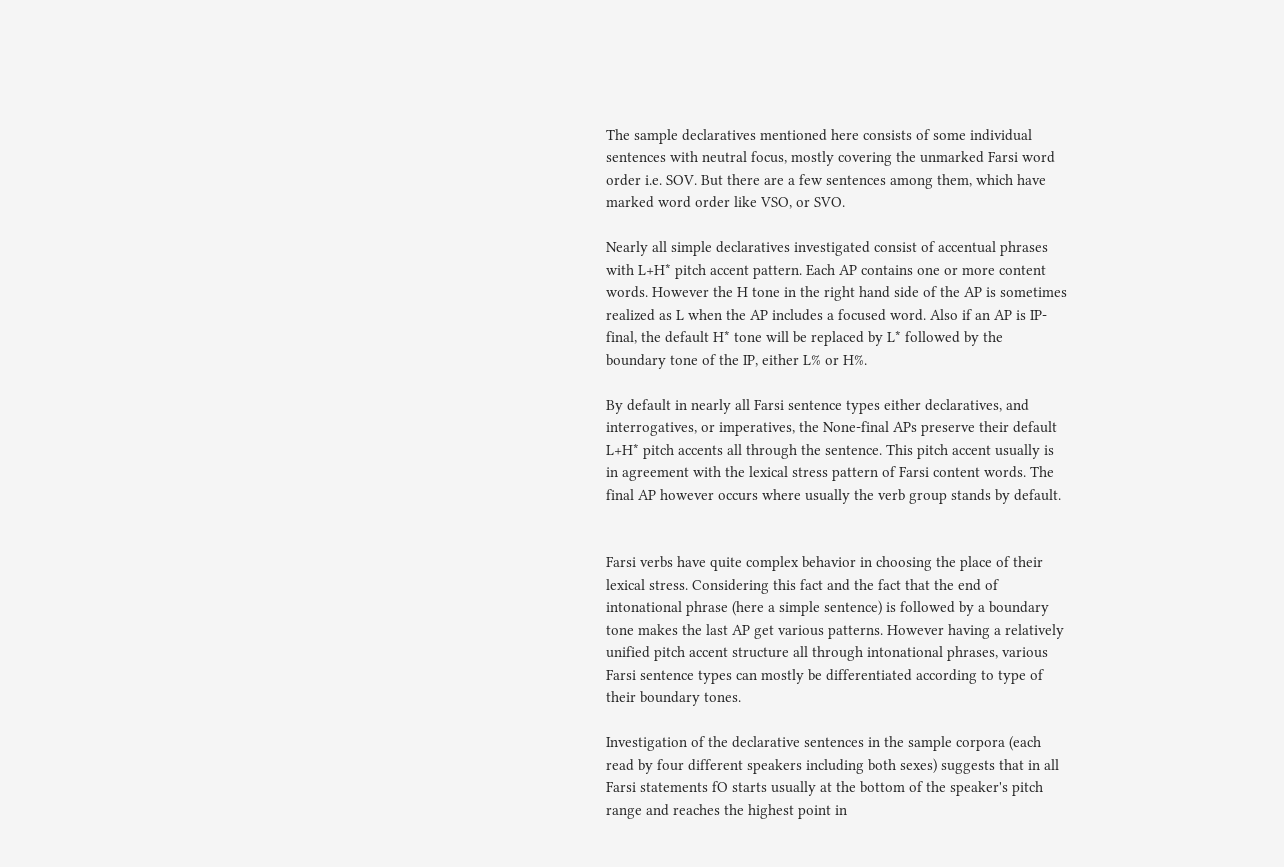The sample declaratives mentioned here consists of some individual
sentences with neutral focus, mostly covering the unmarked Farsi word
order i.e. SOV. But there are a few sentences among them, which have
marked word order like VSO, or SVO.

Nearly all simple declaratives investigated consist of accentual phrases
with L+H* pitch accent pattern. Each AP contains one or more content
words. However the H tone in the right hand side of the AP is sometimes
realized as L when the AP includes a focused word. Also if an AP is IP-
final, the default H* tone will be replaced by L* followed by the
boundary tone of the IP, either L% or H%.

By default in nearly all Farsi sentence types either declaratives, and
interrogatives, or imperatives, the None-final APs preserve their default
L+H* pitch accents all through the sentence. This pitch accent usually is
in agreement with the lexical stress pattern of Farsi content words. The
final AP however occurs where usually the verb group stands by default.


Farsi verbs have quite complex behavior in choosing the place of their
lexical stress. Considering this fact and the fact that the end of
intonational phrase (here a simple sentence) is followed by a boundary
tone makes the last AP get various patterns. However having a relatively
unified pitch accent structure all through intonational phrases, various
Farsi sentence types can mostly be differentiated according to type of
their boundary tones.

Investigation of the declarative sentences in the sample corpora (each
read by four different speakers including both sexes) suggests that in all
Farsi statements fO starts usually at the bottom of the speaker's pitch
range and reaches the highest point in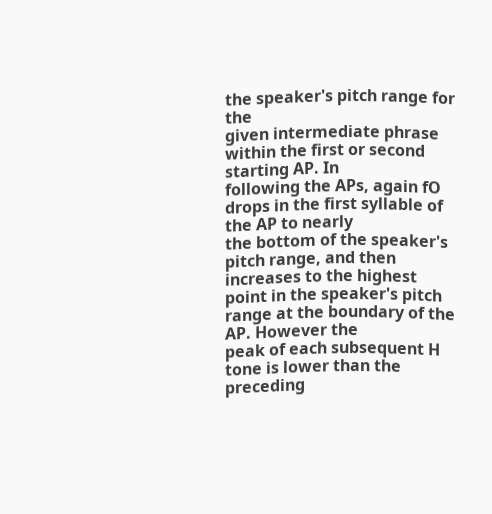the speaker's pitch range for the
given intermediate phrase within the first or second starting AP. In
following the APs, again fO drops in the first syllable of the AP to nearly
the bottom of the speaker's pitch range, and then increases to the highest
point in the speaker's pitch range at the boundary of the AP. However the
peak of each subsequent H tone is lower than the preceding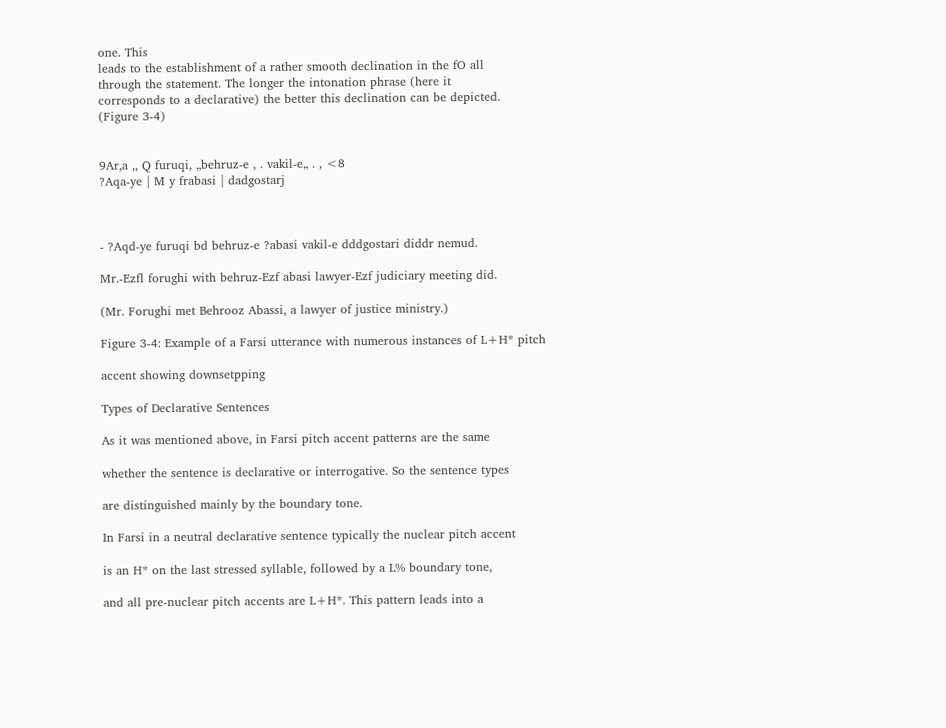one. This
leads to the establishment of a rather smooth declination in the fO all
through the statement. The longer the intonation phrase (here it
corresponds to a declarative) the better this declination can be depicted.
(Figure 3-4)


9Ar,a ,, Q furuqi, „behruz-e , . vakil-e„ . , <8
?Aqa-ye | M y frabasi | dadgostarj



- ?Aqd-ye furuqi bd behruz-e ?abasi vakil-e dddgostari diddr nemud.

Mr.-Ezfl forughi with behruz-Ezf abasi lawyer-Ezf judiciary meeting did.

(Mr. Forughi met Behrooz Abassi, a lawyer of justice ministry.)

Figure 3-4: Example of a Farsi utterance with numerous instances of L+H* pitch

accent showing downsetpping

Types of Declarative Sentences

As it was mentioned above, in Farsi pitch accent patterns are the same

whether the sentence is declarative or interrogative. So the sentence types

are distinguished mainly by the boundary tone.

In Farsi in a neutral declarative sentence typically the nuclear pitch accent

is an H* on the last stressed syllable, followed by a L% boundary tone,

and all pre-nuclear pitch accents are L+H*. This pattern leads into a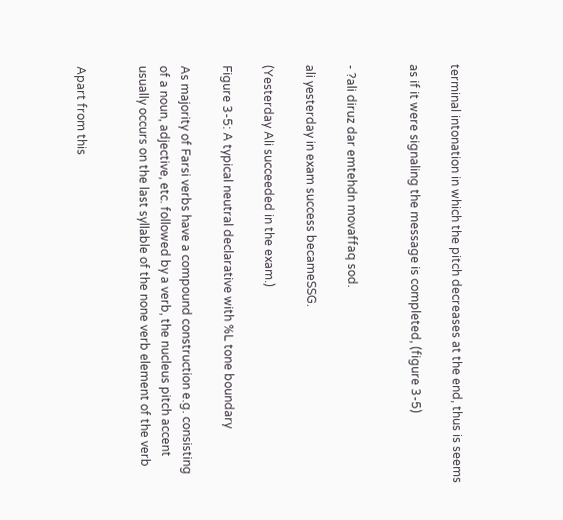terminal intonation in which the pitch decreases at the end, thus is seems

as if it were signaling the message is completed, (figure 3-5)


- ?ali diruz dar emtehdn movaffaq sod.

ali yesterday in exam success becameSSG.

(Yesterday Ali succeeded in the exam.)

Figure 3-5: A typical neutral declarative with %L tone boundary

As majority of Farsi verbs have a compound construction e.g. consisting
of a noun, adjective, etc. followed by a verb, the nucleus pitch accent
usually occurs on the last syllable of the none verb element of the verb


Apart from this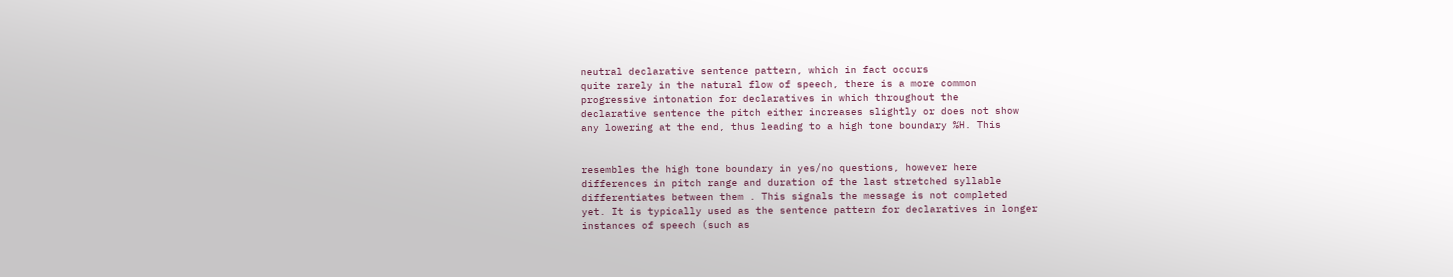neutral declarative sentence pattern, which in fact occurs
quite rarely in the natural flow of speech, there is a more common
progressive intonation for declaratives in which throughout the
declarative sentence the pitch either increases slightly or does not show
any lowering at the end, thus leading to a high tone boundary %H. This


resembles the high tone boundary in yes/no questions, however here
differences in pitch range and duration of the last stretched syllable
differentiates between them . This signals the message is not completed
yet. It is typically used as the sentence pattern for declaratives in longer
instances of speech (such as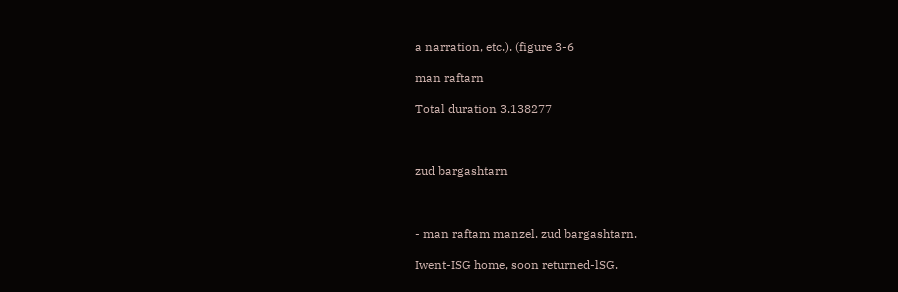a narration, etc.). (figure 3-6

man raftarn

Total duration 3.138277



zud bargashtarn



- man raftam manzel. zud bargashtarn.

Iwent-ISG home, soon returned-lSG.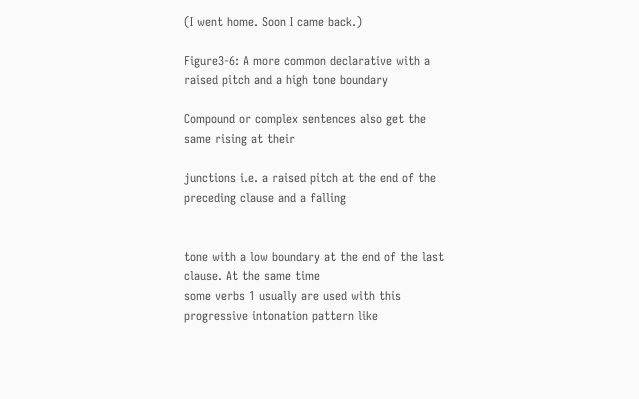(I went home. Soon I came back.)

Figure3-6: A more common declarative with a raised pitch and a high tone boundary

Compound or complex sentences also get the same rising at their

junctions i.e. a raised pitch at the end of the preceding clause and a falling


tone with a low boundary at the end of the last clause. At the same time
some verbs 1 usually are used with this progressive intonation pattern like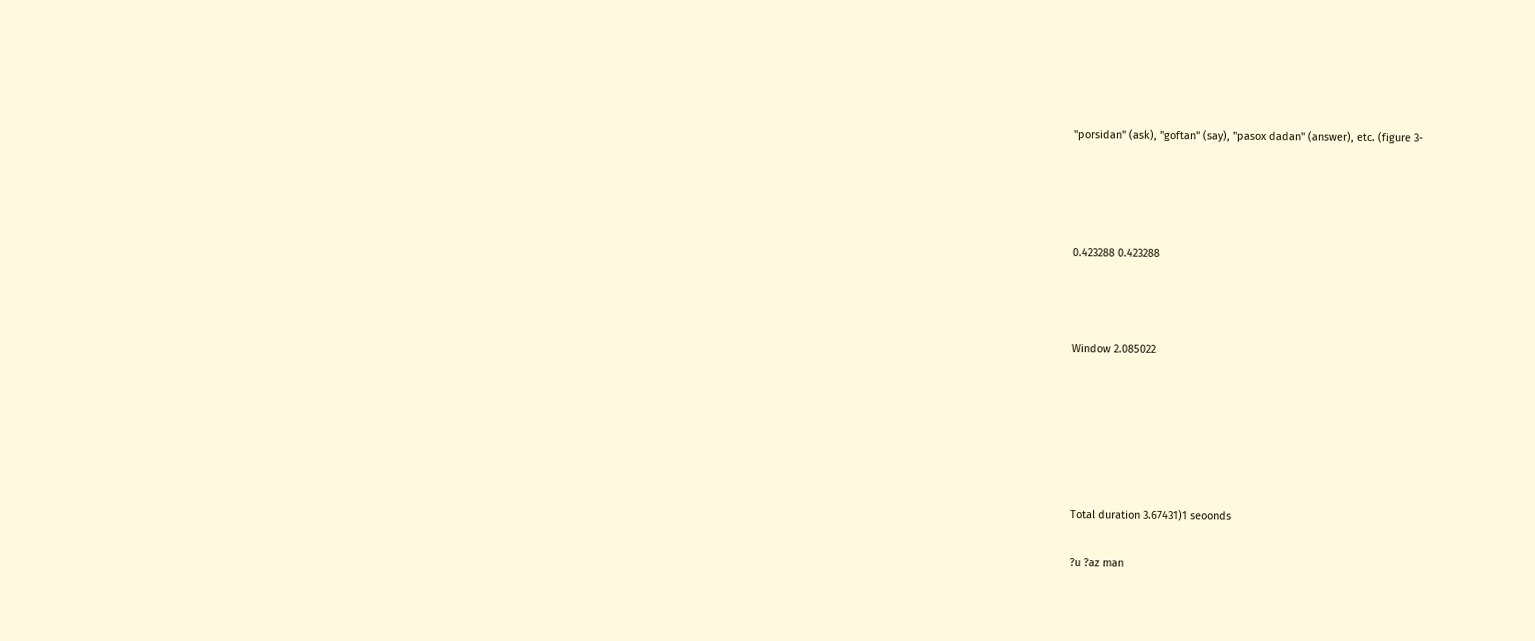"porsidan" (ask), "goftan" (say), "pasox dadan" (answer), etc. (figure 3-




0.423288 0.423288



Window 2.085022






Total duration 3.67431)1 seoonds

?u ?az man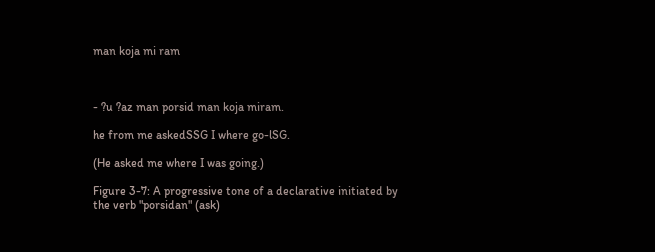man koja mi ram



- ?u ?az man porsid man koja miram.

he from me askedSSG I where go-lSG.

(He asked me where I was going.)

Figure 3-7: A progressive tone of a declarative initiated by the verb "porsidan" (ask)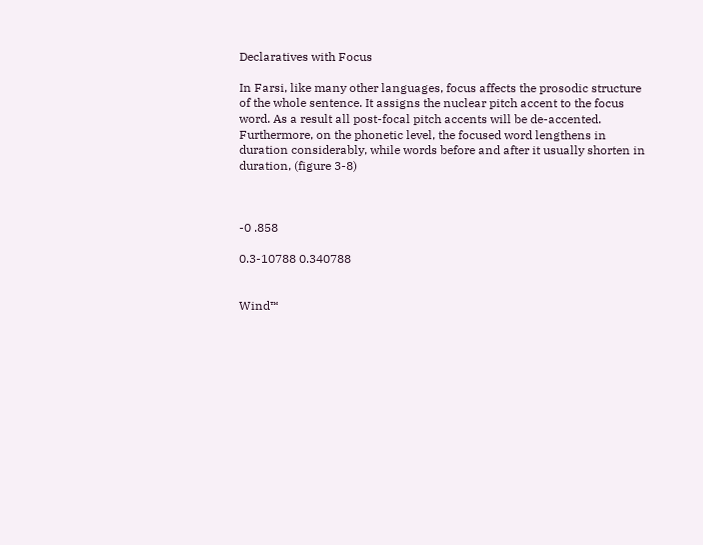Declaratives with Focus

In Farsi, like many other languages, focus affects the prosodic structure
of the whole sentence. It assigns the nuclear pitch accent to the focus
word. As a result all post-focal pitch accents will be de-accented.
Furthermore, on the phonetic level, the focused word lengthens in
duration considerably, while words before and after it usually shorten in
duration, (figure 3-8)



-0 .858

0.3-10788 0.340788


Wind™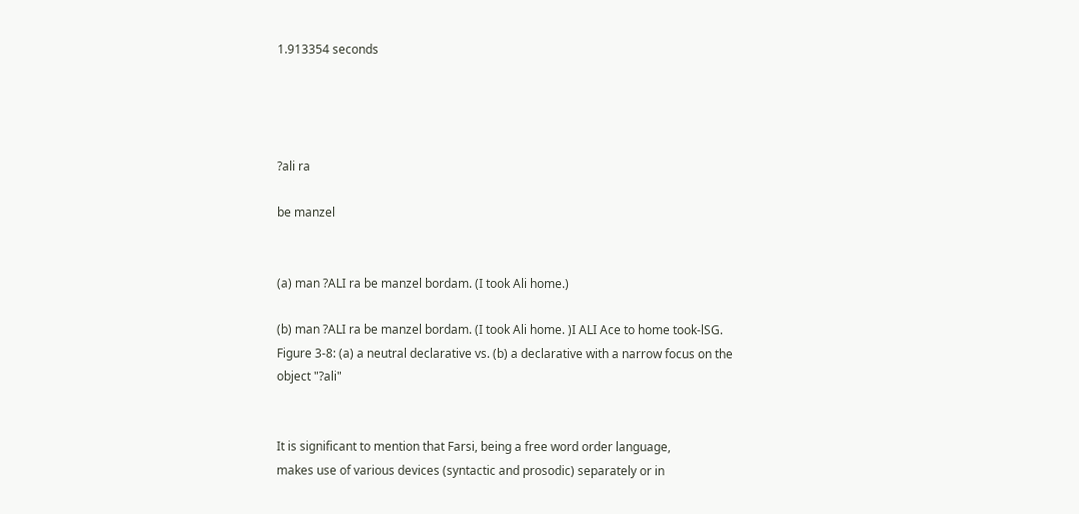1.913354 seconds




?ali ra

be manzel


(a) man ?ALI ra be manzel bordam. (I took Ali home.)

(b) man ?ALI ra be manzel bordam. (I took Ali home. )I ALI Ace to home took-lSG.
Figure 3-8: (a) a neutral declarative vs. (b) a declarative with a narrow focus on the
object "?ali"


It is significant to mention that Farsi, being a free word order language,
makes use of various devices (syntactic and prosodic) separately or in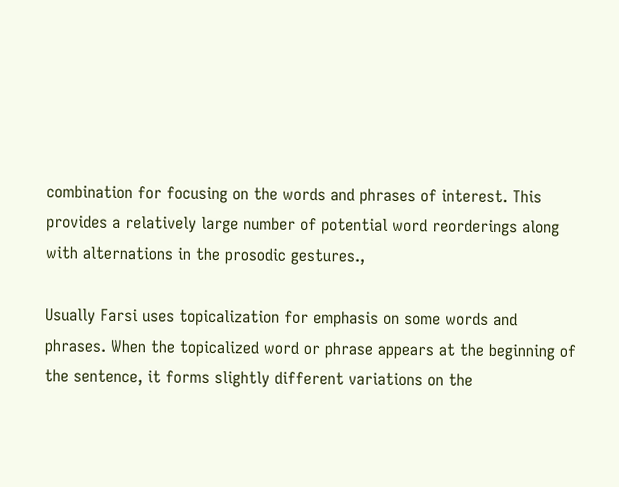combination for focusing on the words and phrases of interest. This
provides a relatively large number of potential word reorderings along
with alternations in the prosodic gestures.,

Usually Farsi uses topicalization for emphasis on some words and
phrases. When the topicalized word or phrase appears at the beginning of
the sentence, it forms slightly different variations on the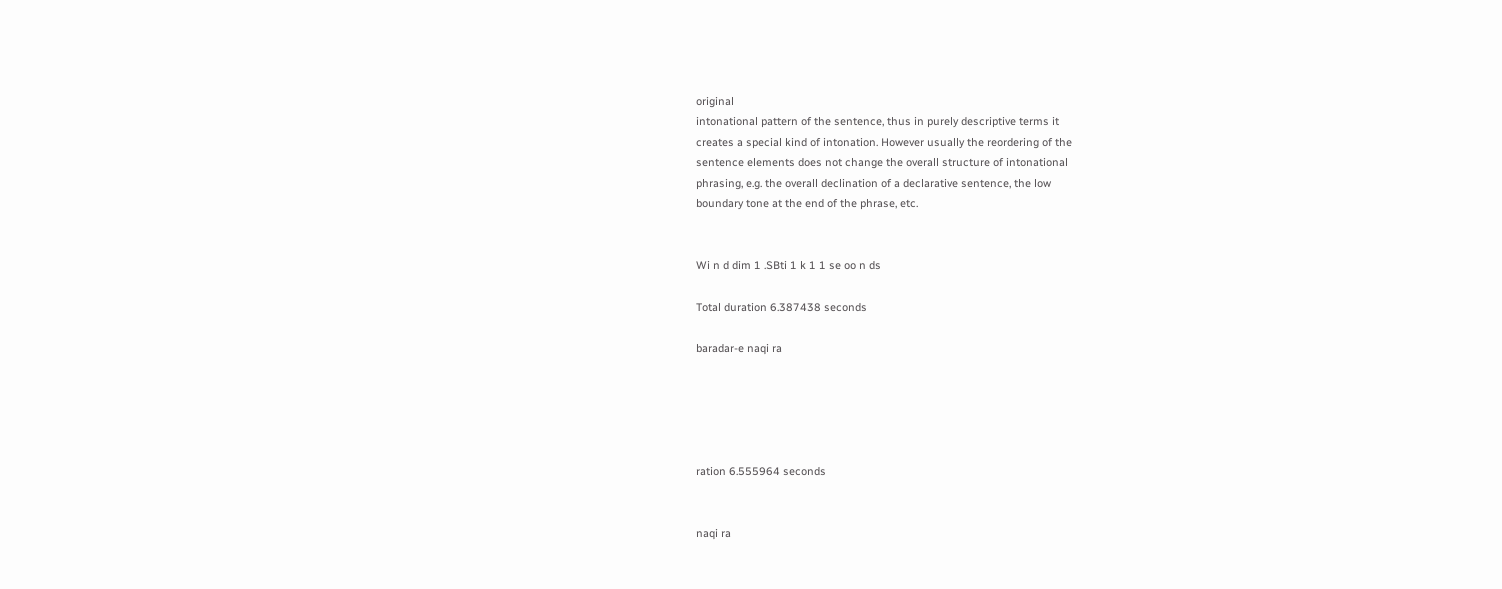original
intonational pattern of the sentence, thus in purely descriptive terms it
creates a special kind of intonation. However usually the reordering of the
sentence elements does not change the overall structure of intonational
phrasing, e.g. the overall declination of a declarative sentence, the low
boundary tone at the end of the phrase, etc.


Wi n d dim 1 .SBti 1 k 1 1 se oo n ds

Total duration 6.387438 seconds

baradar-e naqi ra





ration 6.555964 seconds


naqi ra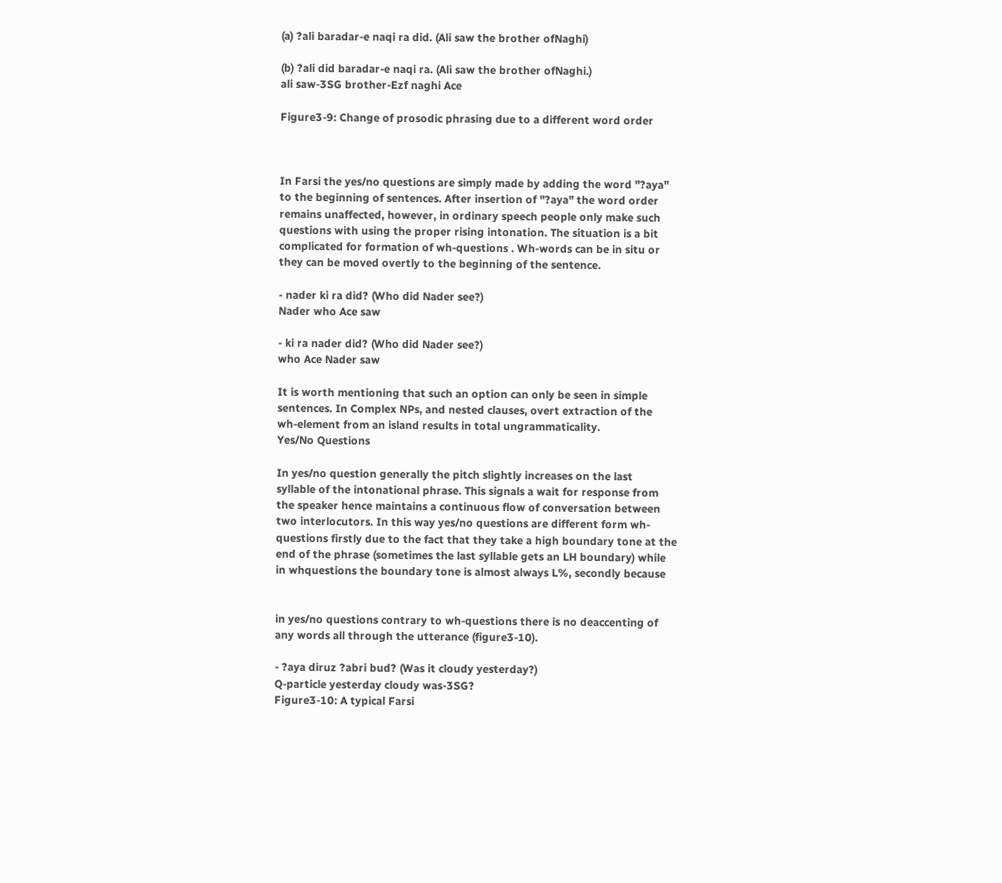(a) ?ali baradar-e naqi ra did. (Ali saw the brother ofNaghi)

(b) ?ali did baradar-e naqi ra. (Ali saw the brother ofNaghi.)
ali saw-3SG brother-Ezf naghi Ace

Figure3-9: Change of prosodic phrasing due to a different word order



In Farsi the yes/no questions are simply made by adding the word "?aya"
to the beginning of sentences. After insertion of "?aya" the word order
remains unaffected, however, in ordinary speech people only make such
questions with using the proper rising intonation. The situation is a bit
complicated for formation of wh-questions . Wh-words can be in situ or
they can be moved overtly to the beginning of the sentence.

- nader ki ra did? (Who did Nader see?)
Nader who Ace saw

- ki ra nader did? (Who did Nader see?)
who Ace Nader saw

It is worth mentioning that such an option can only be seen in simple
sentences. In Complex NPs, and nested clauses, overt extraction of the
wh-element from an island results in total ungrammaticality.
Yes/No Questions

In yes/no question generally the pitch slightly increases on the last
syllable of the intonational phrase. This signals a wait for response from
the speaker hence maintains a continuous flow of conversation between
two interlocutors. In this way yes/no questions are different form wh-
questions firstly due to the fact that they take a high boundary tone at the
end of the phrase (sometimes the last syllable gets an LH boundary) while
in whquestions the boundary tone is almost always L%, secondly because


in yes/no questions contrary to wh-questions there is no deaccenting of
any words all through the utterance (figure3-10).

- ?aya diruz ?abri bud? (Was it cloudy yesterday?)
Q-particle yesterday cloudy was-3SG?
Figure3-10: A typical Farsi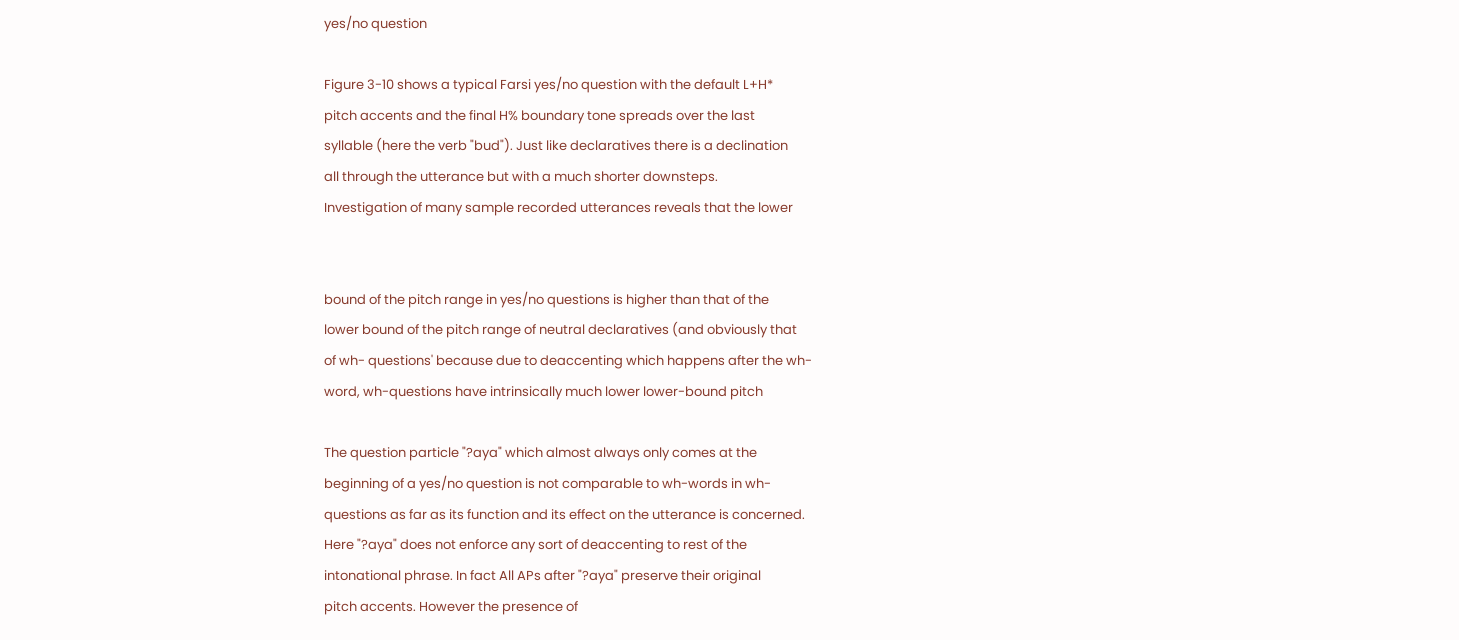yes/no question

Figure 3-10 shows a typical Farsi yes/no question with the default L+H*
pitch accents and the final H% boundary tone spreads over the last
syllable (here the verb "bud"). Just like declaratives there is a declination
all through the utterance but with a much shorter downsteps.
Investigation of many sample recorded utterances reveals that the lower


bound of the pitch range in yes/no questions is higher than that of the
lower bound of the pitch range of neutral declaratives (and obviously that
of wh- questions' because due to deaccenting which happens after the wh-
word, wh-questions have intrinsically much lower lower-bound pitch

The question particle "?aya" which almost always only comes at the
beginning of a yes/no question is not comparable to wh-words in wh-
questions as far as its function and its effect on the utterance is concerned.
Here "?aya" does not enforce any sort of deaccenting to rest of the
intonational phrase. In fact All APs after "?aya" preserve their original
pitch accents. However the presence of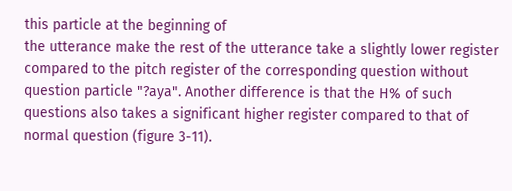this particle at the beginning of
the utterance make the rest of the utterance take a slightly lower register
compared to the pitch register of the corresponding question without
question particle "?aya". Another difference is that the H% of such
questions also takes a significant higher register compared to that of
normal question (figure 3-11).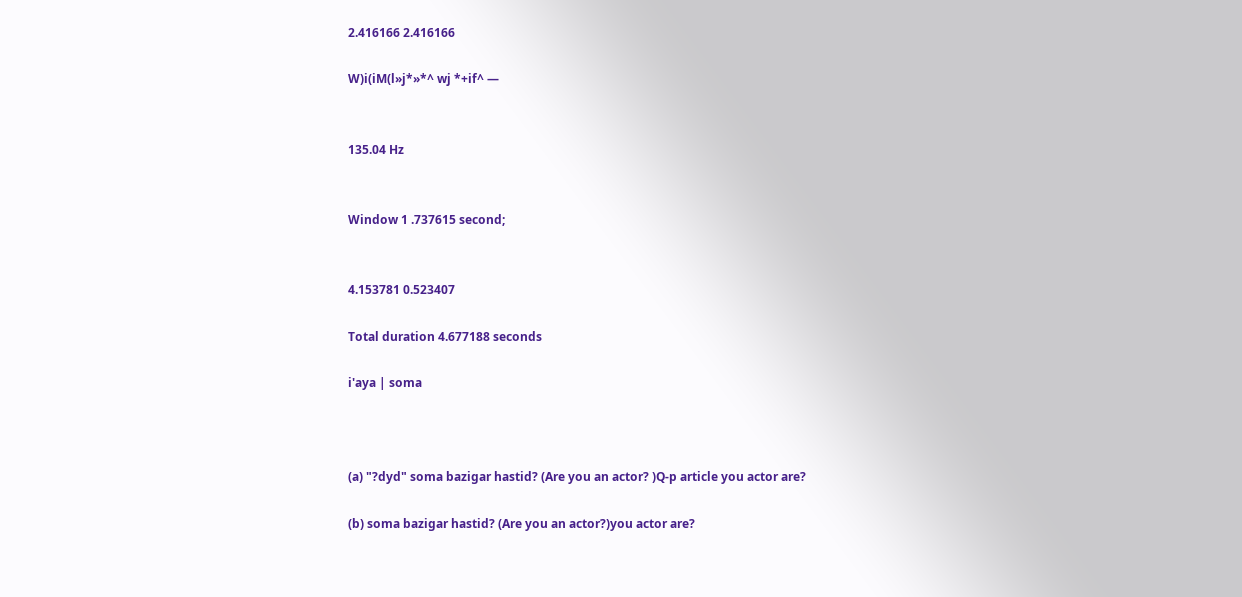2.416166 2.416166

W)i(iM(l»j*»*^ wj *+if^ —


135.04 Hz


Window 1 .737615 second;


4.153781 0.523407

Total duration 4.677188 seconds

i'aya | soma



(a) "?dyd" soma bazigar hastid? (Are you an actor? )Q-p article you actor are?

(b) soma bazigar hastid? (Are you an actor?)you actor are?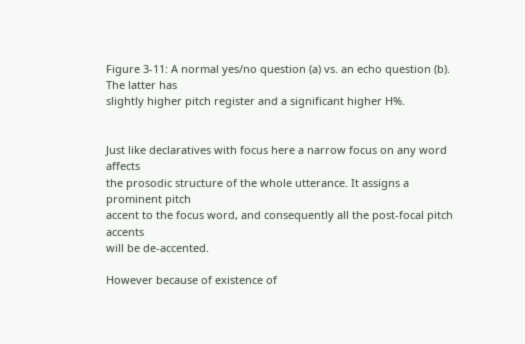Figure 3-11: A normal yes/no question (a) vs. an echo question (b). The latter has
slightly higher pitch register and a significant higher H%.


Just like declaratives with focus here a narrow focus on any word affects
the prosodic structure of the whole utterance. It assigns a prominent pitch
accent to the focus word, and consequently all the post-focal pitch accents
will be de-accented.

However because of existence of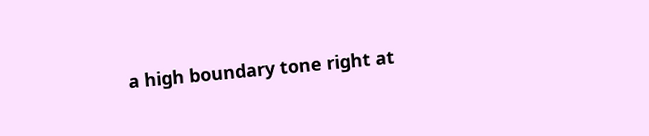a high boundary tone right at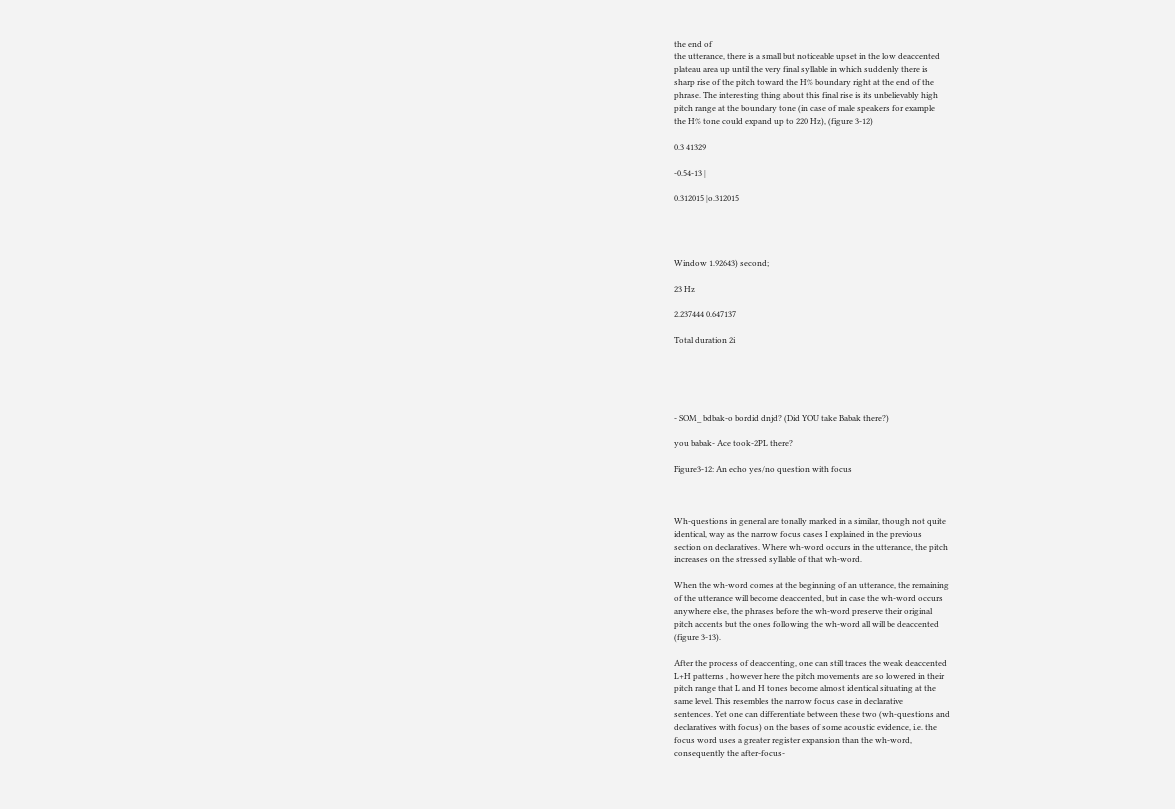the end of
the utterance, there is a small but noticeable upset in the low deaccented
plateau area up until the very final syllable in which suddenly there is
sharp rise of the pitch toward the H% boundary right at the end of the
phrase. The interesting thing about this final rise is its unbelievably high
pitch range at the boundary tone (in case of male speakers for example
the H% tone could expand up to 220 Hz), (figure 3-12)

0.3 41329

-0.54-13 |

0.312015 |o.312015




Window 1.92643) second;

23 Hz

2.237444 0.647137

Total duration 2i





- SOM_ bdbak-o bordid dnjd? (Did YOU take Babak there?)

you babak- Ace took-2PL there?

Figure3-12: An echo yes/no question with focus



Wh-questions in general are tonally marked in a similar, though not quite
identical, way as the narrow focus cases I explained in the previous
section on declaratives. Where wh-word occurs in the utterance, the pitch
increases on the stressed syllable of that wh-word.

When the wh-word comes at the beginning of an utterance, the remaining
of the utterance will become deaccented, but in case the wh-word occurs
anywhere else, the phrases before the wh-word preserve their original
pitch accents but the ones following the wh-word all will be deaccented
(figure 3-13).

After the process of deaccenting, one can still traces the weak deaccented
L+H patterns , however here the pitch movements are so lowered in their
pitch range that L and H tones become almost identical situating at the
same level. This resembles the narrow focus case in declarative
sentences. Yet one can differentiate between these two (wh-questions and
declaratives with focus) on the bases of some acoustic evidence, i.e. the
focus word uses a greater register expansion than the wh-word,
consequently the after-focus-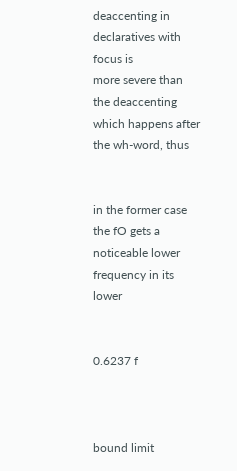deaccenting in declaratives with focus is
more severe than the deaccenting which happens after the wh-word, thus


in the former case the fO gets a noticeable lower frequency in its lower


0.6237 f



bound limit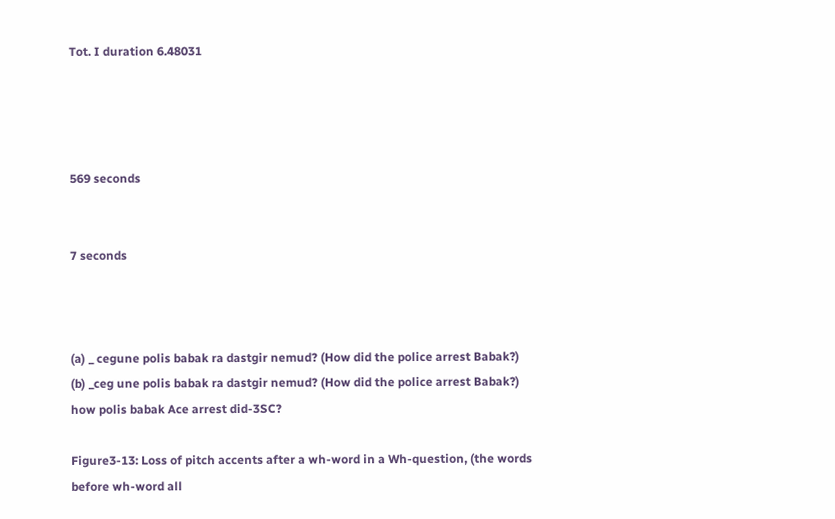Tot. I duration 6.48031




569 seconds


7 seconds



(a) _ cegune polis babak ra dastgir nemud? (How did the police arrest Babak?)
(b) _ceg une polis babak ra dastgir nemud? (How did the police arrest Babak?)
how polis babak Ace arrest did-3SC?

Figure3-13: Loss of pitch accents after a wh-word in a Wh-question, (the words before wh-word all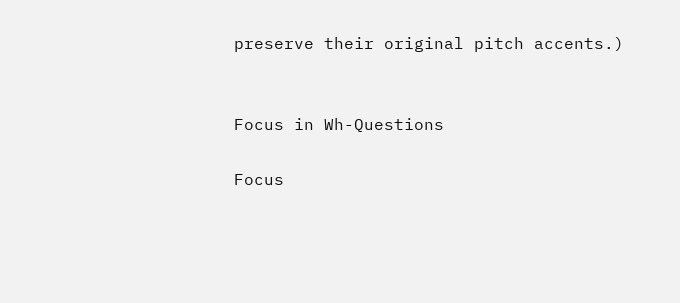preserve their original pitch accents.)


Focus in Wh-Questions

Focus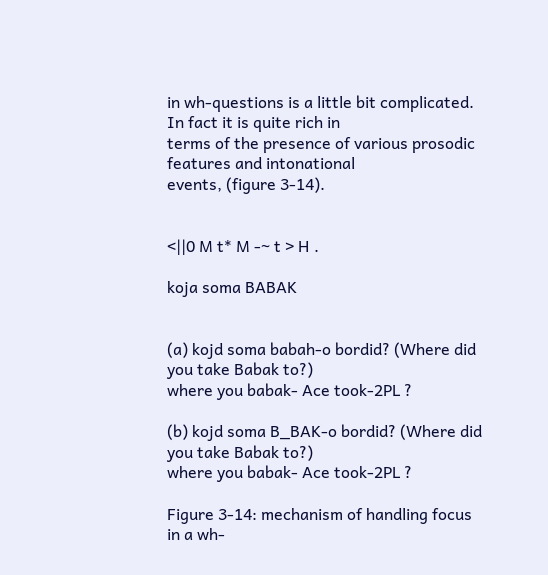in wh-questions is a little bit complicated. In fact it is quite rich in
terms of the presence of various prosodic features and intonational
events, (figure 3-14).


<||0 M t* M -~ t > H .

koja soma BABAK


(a) kojd soma babah-o bordid? (Where did you take Babak to?)
where you babak- Ace took-2PL ?

(b) kojd soma B_BAK-o bordid? (Where did you take Babak to?)
where you babak- Ace took-2PL ?

Figure 3-14: mechanism of handling focus in a wh-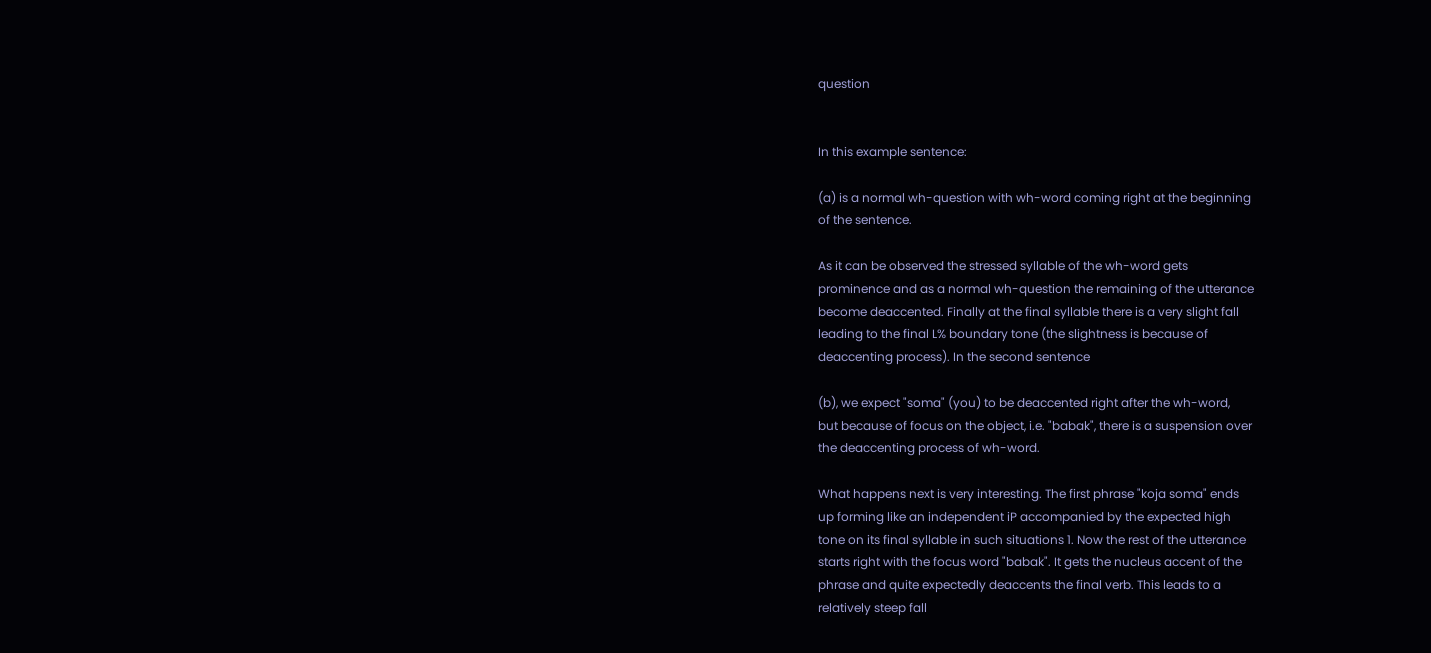question


In this example sentence:

(a) is a normal wh-question with wh-word coming right at the beginning
of the sentence.

As it can be observed the stressed syllable of the wh-word gets
prominence and as a normal wh-question the remaining of the utterance
become deaccented. Finally at the final syllable there is a very slight fall
leading to the final L% boundary tone (the slightness is because of
deaccenting process). In the second sentence

(b), we expect "soma" (you) to be deaccented right after the wh-word,
but because of focus on the object, i.e. "babak", there is a suspension over
the deaccenting process of wh-word.

What happens next is very interesting. The first phrase "koja soma" ends
up forming like an independent iP accompanied by the expected high
tone on its final syllable in such situations 1. Now the rest of the utterance
starts right with the focus word "babak". It gets the nucleus accent of the
phrase and quite expectedly deaccents the final verb. This leads to a
relatively steep fall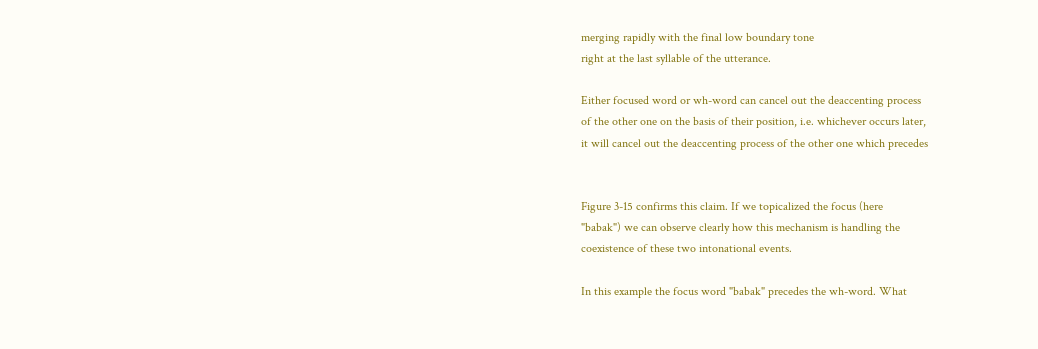merging rapidly with the final low boundary tone
right at the last syllable of the utterance.

Either focused word or wh-word can cancel out the deaccenting process
of the other one on the basis of their position, i.e. whichever occurs later,
it will cancel out the deaccenting process of the other one which precedes


Figure 3-15 confirms this claim. If we topicalized the focus (here
"babak") we can observe clearly how this mechanism is handling the
coexistence of these two intonational events.

In this example the focus word "babak" precedes the wh-word. What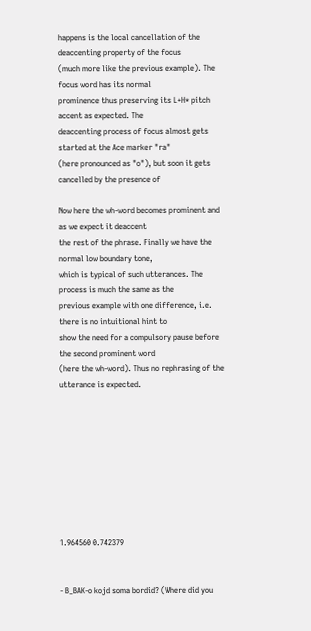happens is the local cancellation of the deaccenting property of the focus
(much more like the previous example). The focus word has its normal
prominence thus preserving its L+H* pitch accent as expected. The
deaccenting process of focus almost gets started at the Ace marker "ra"
(here pronounced as "o"), but soon it gets cancelled by the presence of

Now here the wh-word becomes prominent and as we expect it deaccent
the rest of the phrase. Finally we have the normal low boundary tone,
which is typical of such utterances. The process is much the same as the
previous example with one difference, i.e. there is no intuitional hint to
show the need for a compulsory pause before the second prominent word
(here the wh-word). Thus no rephrasing of the utterance is expected.









1.964560 0.742379


- B_BAK-o kojd soma bordid? (Where did you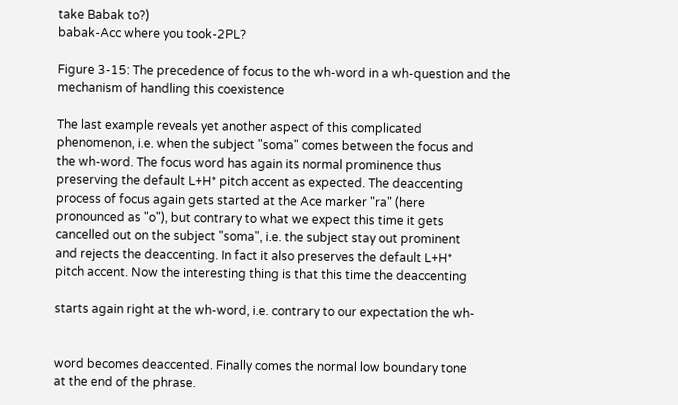take Babak to?)
babak-Acc where you took-2PL?

Figure 3-15: The precedence of focus to the wh-word in a wh-question and the
mechanism of handling this coexistence

The last example reveals yet another aspect of this complicated
phenomenon, i.e. when the subject "soma" comes between the focus and
the wh-word. The focus word has again its normal prominence thus
preserving the default L+H* pitch accent as expected. The deaccenting
process of focus again gets started at the Ace marker "ra" (here
pronounced as "o"), but contrary to what we expect this time it gets
cancelled out on the subject "soma", i.e. the subject stay out prominent
and rejects the deaccenting. In fact it also preserves the default L+H*
pitch accent. Now the interesting thing is that this time the deaccenting

starts again right at the wh-word, i.e. contrary to our expectation the wh-


word becomes deaccented. Finally comes the normal low boundary tone
at the end of the phrase.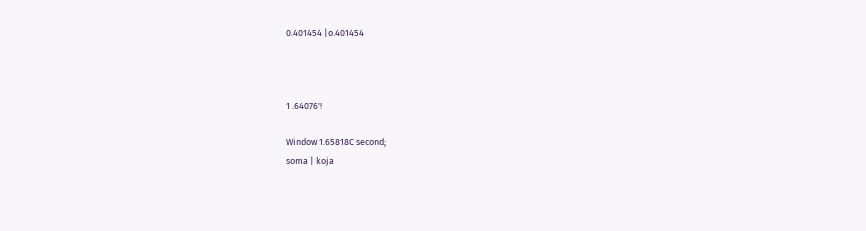0.401454 |o.401454



1 .64076'!

Window 1.65818C second;
soma | koja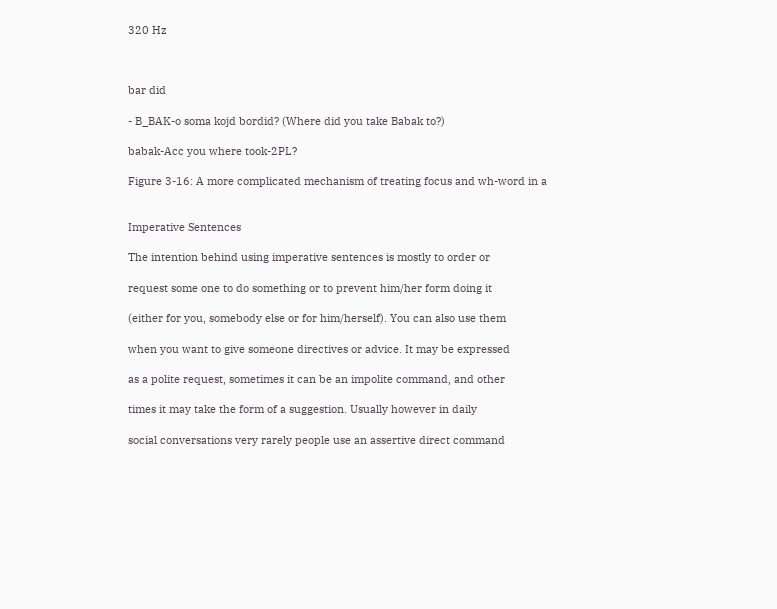320 Hz



bar did

- B_BAK-o soma kojd bordid? (Where did you take Babak to?)

babak-Acc you where took-2PL?

Figure 3-16: A more complicated mechanism of treating focus and wh-word in a


Imperative Sentences

The intention behind using imperative sentences is mostly to order or

request some one to do something or to prevent him/her form doing it

(either for you, somebody else or for him/herself). You can also use them

when you want to give someone directives or advice. It may be expressed

as a polite request, sometimes it can be an impolite command, and other

times it may take the form of a suggestion. Usually however in daily

social conversations very rarely people use an assertive direct command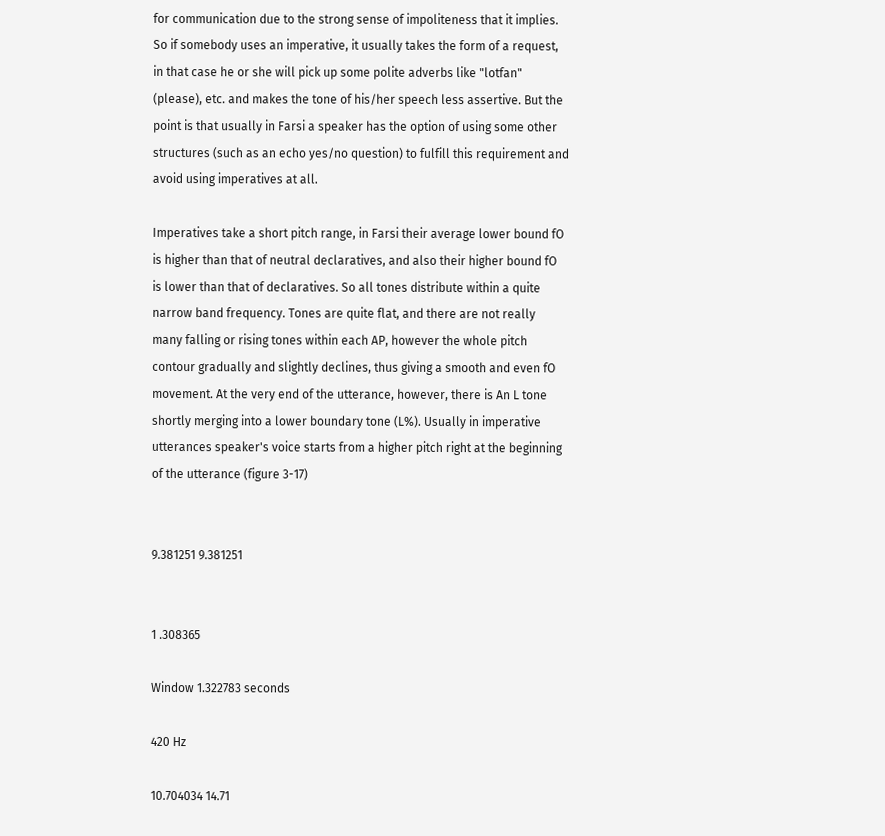for communication due to the strong sense of impoliteness that it implies.
So if somebody uses an imperative, it usually takes the form of a request,
in that case he or she will pick up some polite adverbs like "lotfan"
(please), etc. and makes the tone of his/her speech less assertive. But the
point is that usually in Farsi a speaker has the option of using some other
structures (such as an echo yes/no question) to fulfill this requirement and
avoid using imperatives at all.

Imperatives take a short pitch range, in Farsi their average lower bound fO
is higher than that of neutral declaratives, and also their higher bound fO
is lower than that of declaratives. So all tones distribute within a quite
narrow band frequency. Tones are quite flat, and there are not really
many falling or rising tones within each AP, however the whole pitch
contour gradually and slightly declines, thus giving a smooth and even fO
movement. At the very end of the utterance, however, there is An L tone
shortly merging into a lower boundary tone (L%). Usually in imperative
utterances speaker's voice starts from a higher pitch right at the beginning
of the utterance (figure 3-17)


9.381251 9.381251


1 .308365

Window 1.322783 seconds

420 Hz

10.704034 14.71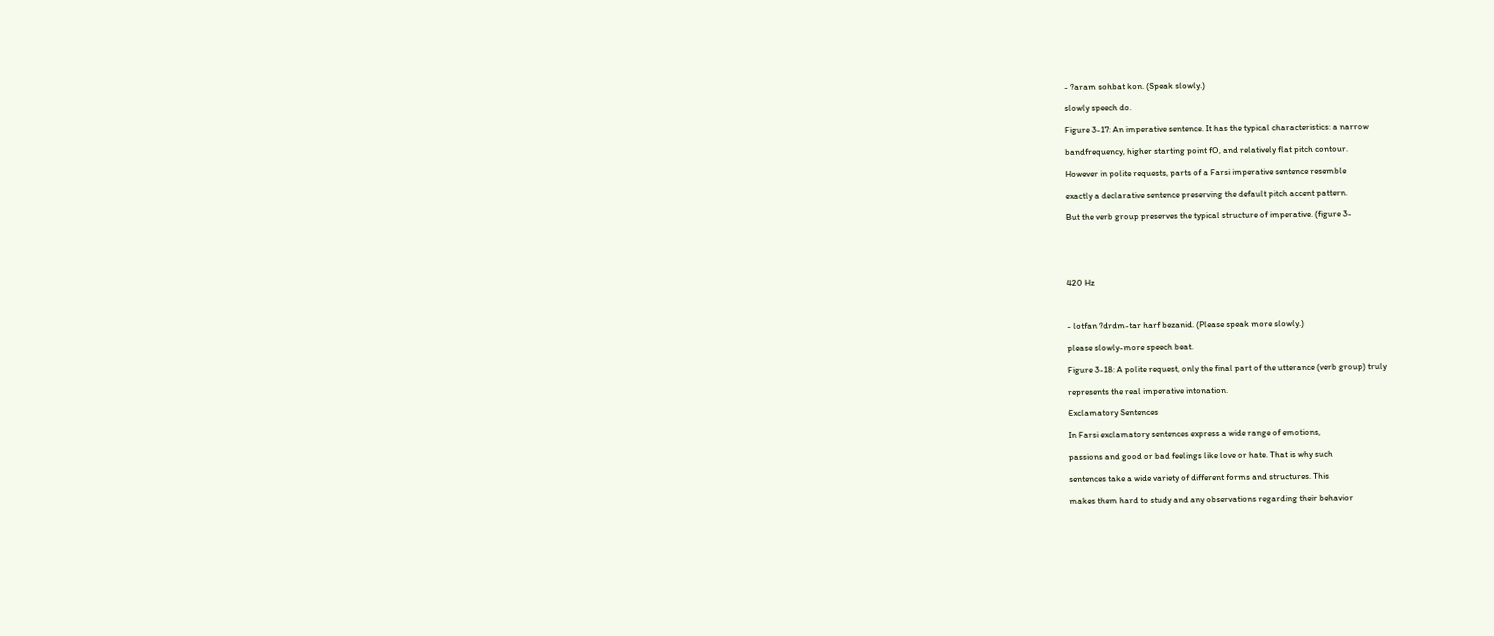- ?aram sohbat kon. (Speak slowly.)

slowly speech do.

Figure 3-17: An imperative sentence. It has the typical characteristics: a narrow

bandfrequency, higher starting point fO, and relatively flat pitch contour.

However in polite requests, parts of a Farsi imperative sentence resemble

exactly a declarative sentence preserving the default pitch accent pattern.

But the verb group preserves the typical structure of imperative. (figure 3-





420 Hz



- lotfan ?drdm-tar harf bezanid. (Please speak more slowly.)

please slowly-more speech beat.

Figure 3-18: A polite request, only the final part of the utterance (verb group) truly

represents the real imperative intonation.

Exclamatory Sentences

In Farsi exclamatory sentences express a wide range of emotions,

passions and good or bad feelings like love or hate. That is why such

sentences take a wide variety of different forms and structures. This

makes them hard to study and any observations regarding their behavior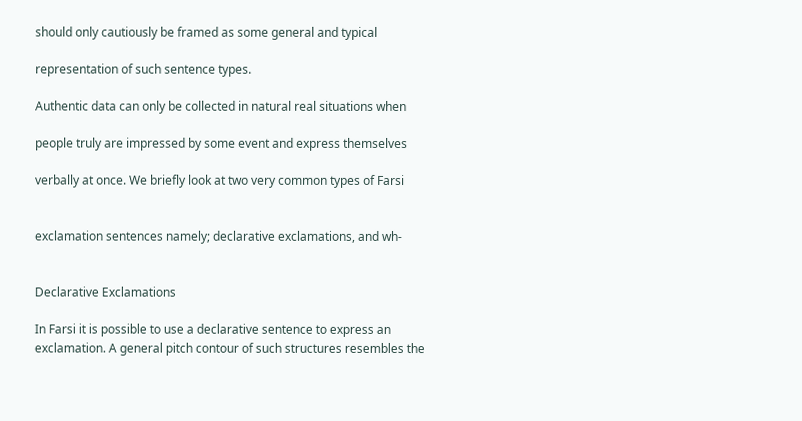should only cautiously be framed as some general and typical

representation of such sentence types.

Authentic data can only be collected in natural real situations when

people truly are impressed by some event and express themselves

verbally at once. We briefly look at two very common types of Farsi


exclamation sentences namely; declarative exclamations, and wh-


Declarative Exclamations

In Farsi it is possible to use a declarative sentence to express an
exclamation. A general pitch contour of such structures resembles the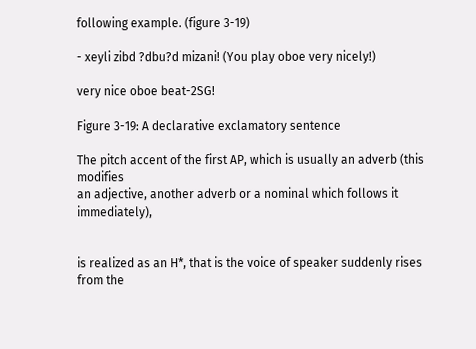following example. (figure 3-19)

- xeyli zibd ?dbu?d mizani! (You play oboe very nicely!)

very nice oboe beat-2SG!

Figure 3-19: A declarative exclamatory sentence

The pitch accent of the first AP, which is usually an adverb (this modifies
an adjective, another adverb or a nominal which follows it immediately),


is realized as an H*, that is the voice of speaker suddenly rises from the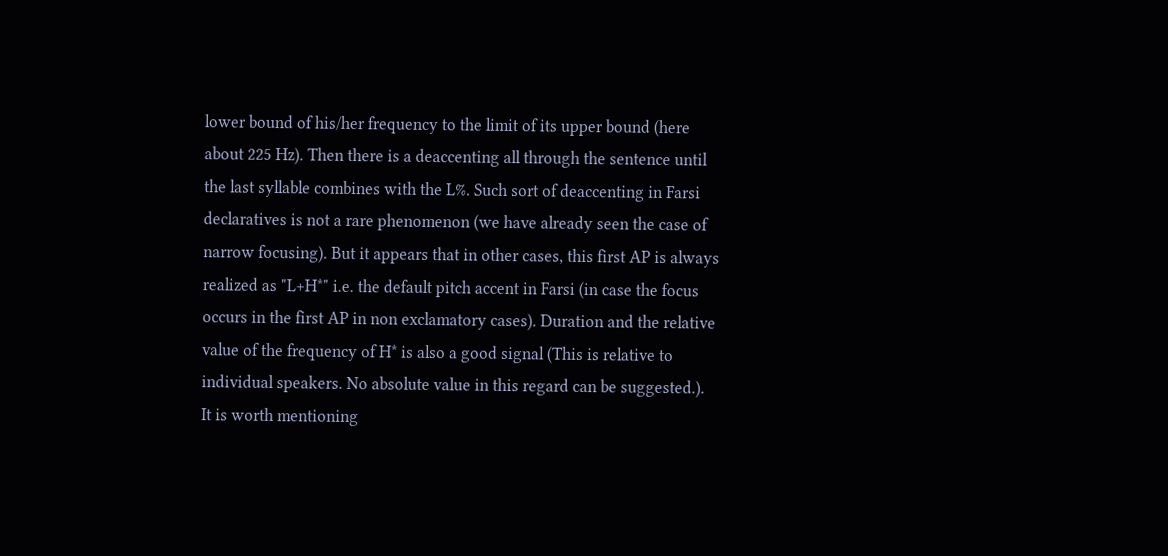lower bound of his/her frequency to the limit of its upper bound (here
about 225 Hz). Then there is a deaccenting all through the sentence until
the last syllable combines with the L%. Such sort of deaccenting in Farsi
declaratives is not a rare phenomenon (we have already seen the case of
narrow focusing). But it appears that in other cases, this first AP is always
realized as "L+H*" i.e. the default pitch accent in Farsi (in case the focus
occurs in the first AP in non exclamatory cases). Duration and the relative
value of the frequency of H* is also a good signal (This is relative to
individual speakers. No absolute value in this regard can be suggested.).
It is worth mentioning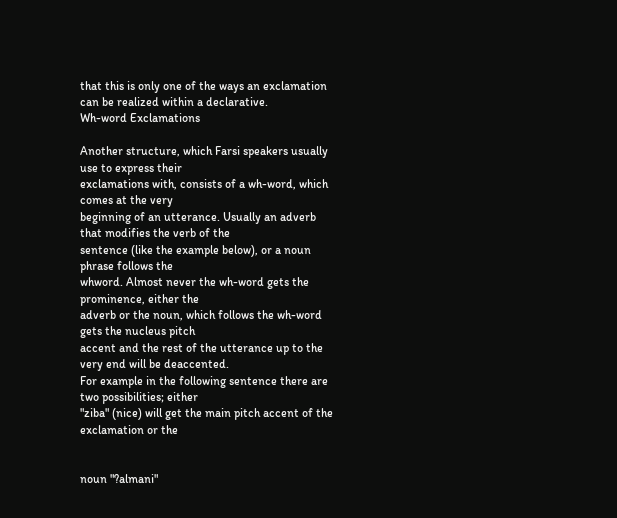that this is only one of the ways an exclamation
can be realized within a declarative.
Wh-word Exclamations

Another structure, which Farsi speakers usually use to express their
exclamations with, consists of a wh-word, which comes at the very
beginning of an utterance. Usually an adverb that modifies the verb of the
sentence (like the example below), or a noun phrase follows the
whword. Almost never the wh-word gets the prominence, either the
adverb or the noun, which follows the wh-word gets the nucleus pitch
accent and the rest of the utterance up to the very end will be deaccented.
For example in the following sentence there are two possibilities; either
"ziba" (nice) will get the main pitch accent of the exclamation or the


noun "?almani"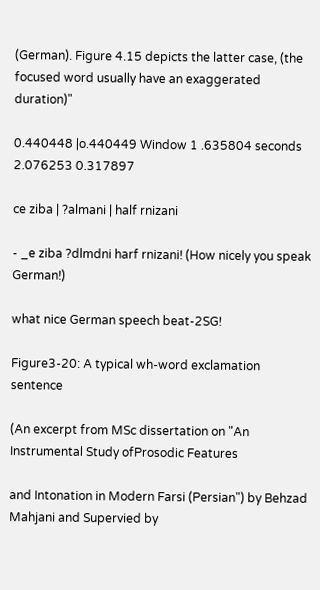(German). Figure 4.15 depicts the latter case, (the
focused word usually have an exaggerated duration)"

0.440448 |o.440449 Window 1 .635804 seconds 2.076253 0.317897

ce ziba | ?almani | half rnizani

- _e ziba ?dlmdni harf rnizani! (How nicely you speak German!)

what nice German speech beat-2SG!

Figure3-20: A typical wh-word exclamation sentence

(An excerpt from MSc dissertation on "An Instrumental Study ofProsodic Features

and Intonation in Modern Farsi (Persian") by Behzad Mahjani and Supervied by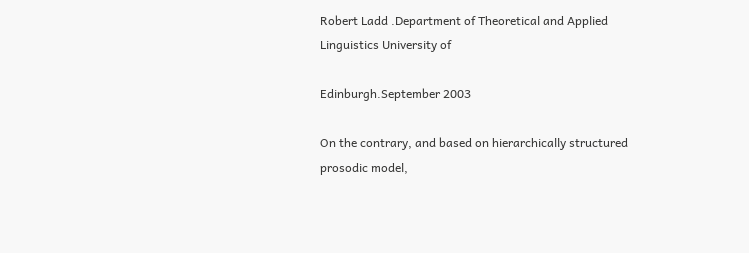Robert Ladd .Department of Theoretical and Applied Linguistics University of

Edinburgh.September 2003

On the contrary, and based on hierarchically structured prosodic model,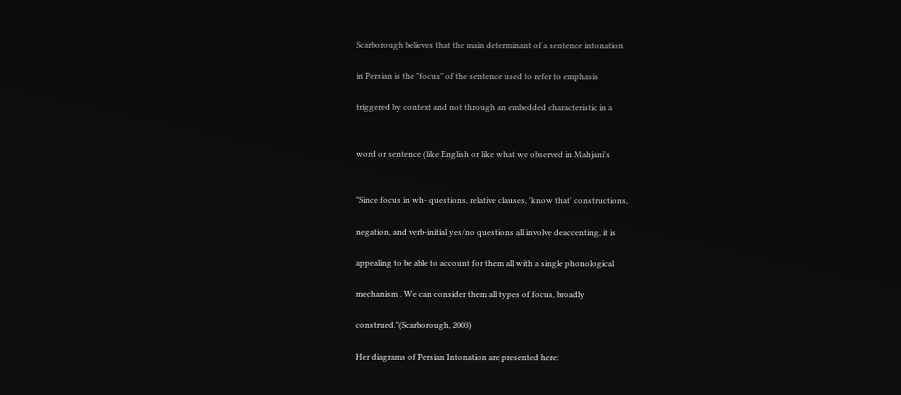Scarborough believes that the main determinant of a sentence intonation

in Persian is the "focus" of the sentence used to refer to emphasis

triggered by context and not through an embedded characteristic in a


word or sentence (like English or like what we observed in Mahjani's


"Since focus in wh- questions, relative clauses, 'know that' constructions,

negation, and verb-initial yes/no questions all involve deaccenting, it is

appealing to be able to account for them all with a single phonological

mechanism . We can consider them all types of focus, broadly

construed."(Scarborough, 2003)

Her diagrams of Persian Intonation are presented here: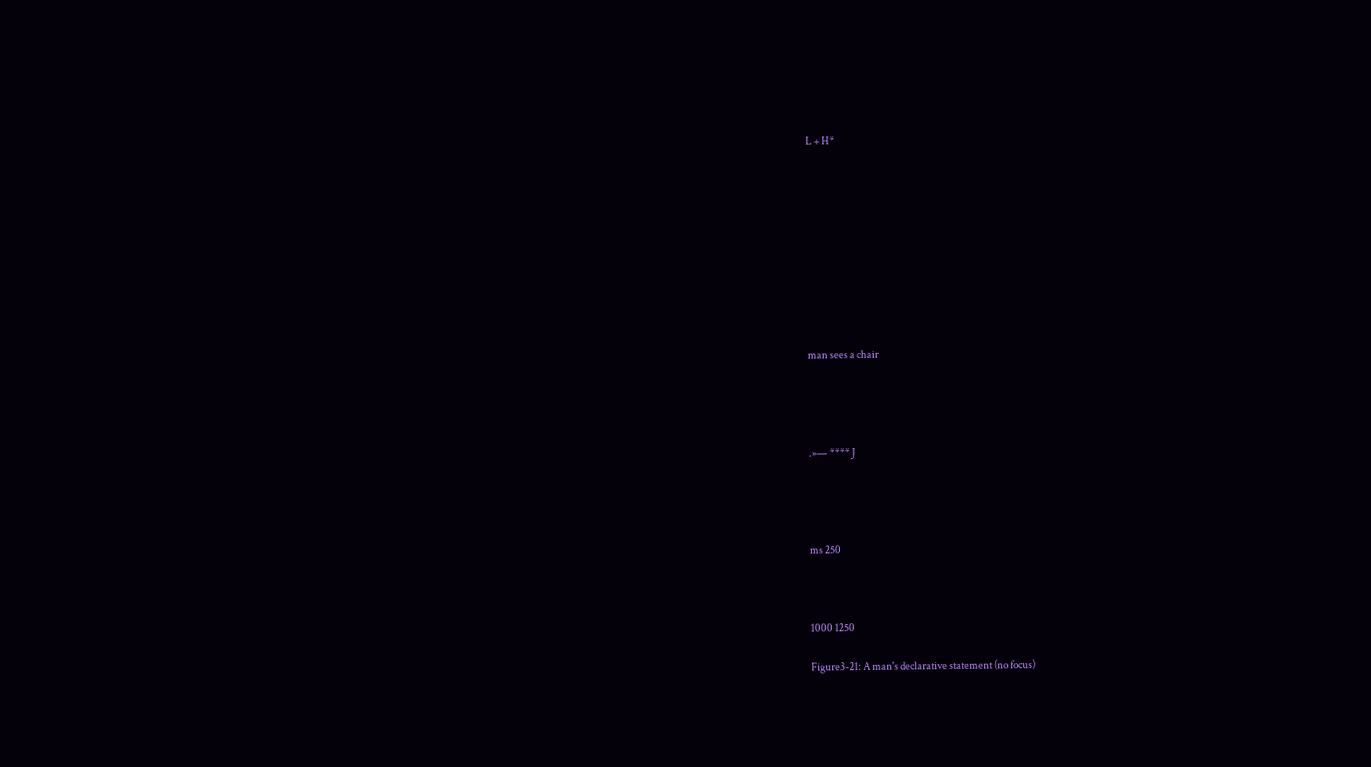L + H*










man sees a chair




.»— **** J




ms 250



1000 1250

Figure3-21: A man's declarative statement (no focus)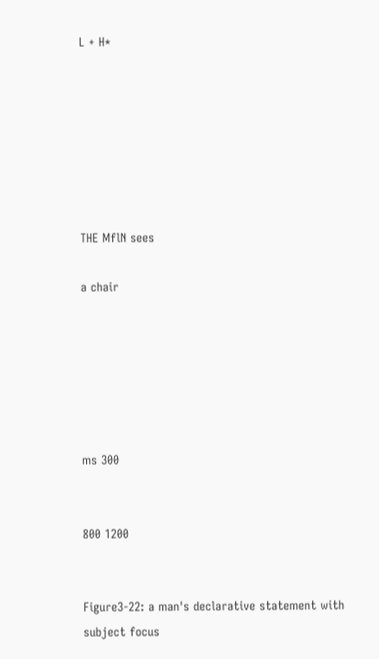L + H*







THE MflN sees

a chair






ms 300


800 1200


Figure3-22: a man's declarative statement with subject focus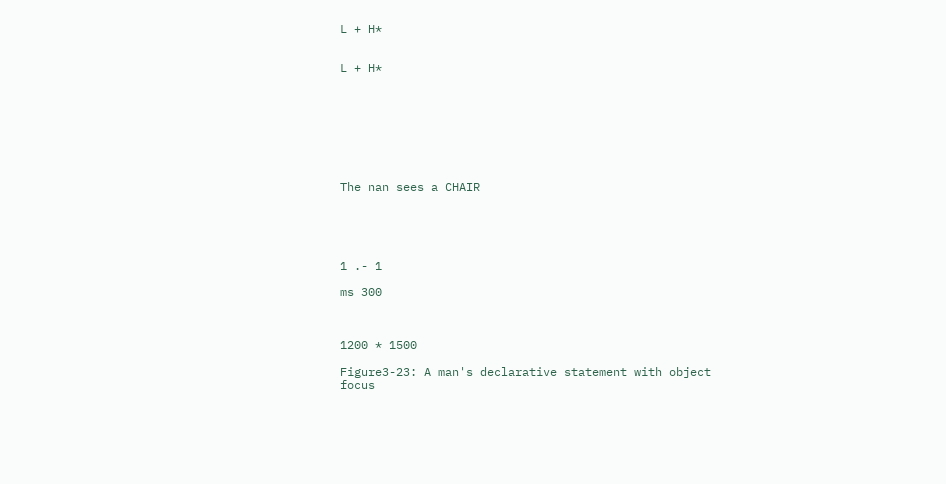L + H*


L + H*








The nan sees a CHAIR





1 .- 1

ms 300



1200 * 1500

Figure3-23: A man's declarative statement with object focus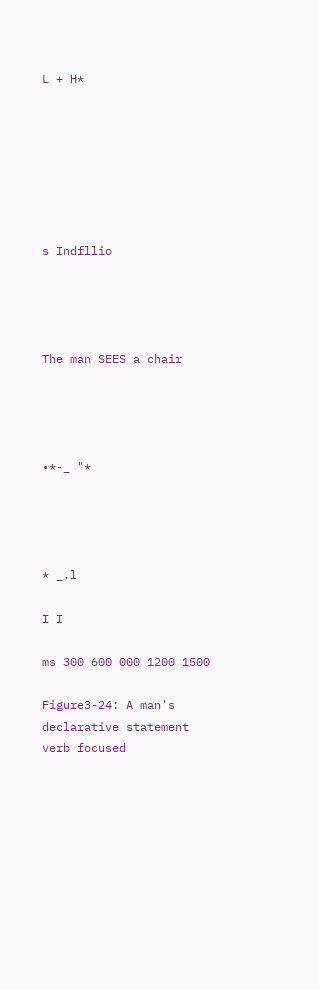L + H*







s Indfllio




The man SEES a chair




•*-_ "*




* _.l

I I

ms 300 600 000 1200 1500

Figure3-24: A man's declarative statement verb focused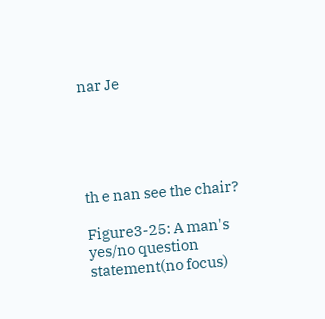nar Je





th e nan see the chair?

Figure3-25: A man's yes/no question statement(no focus)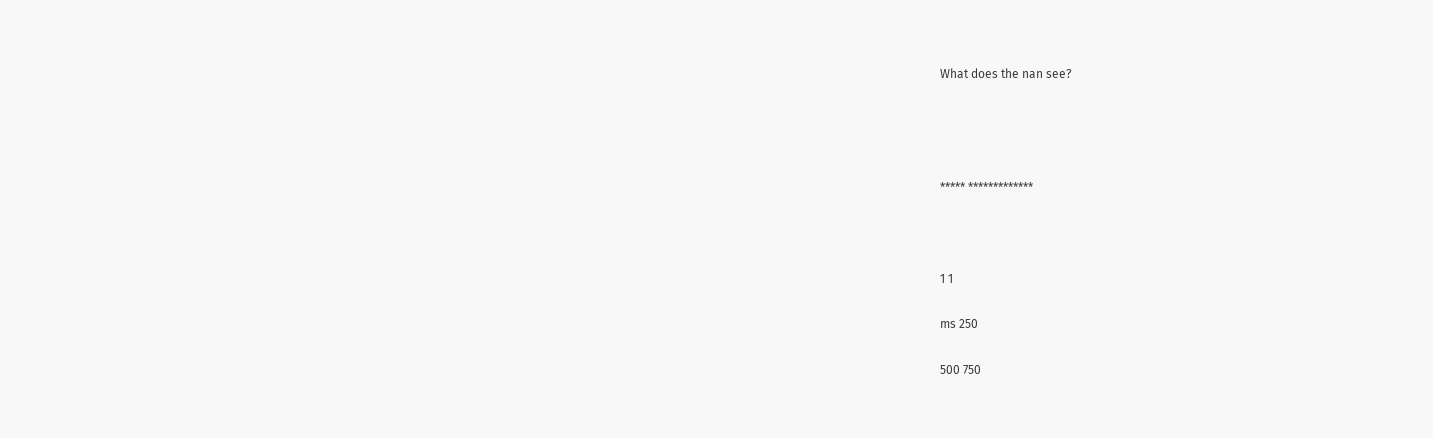What does the nan see?




***** *************



1 1

ms 250

500 750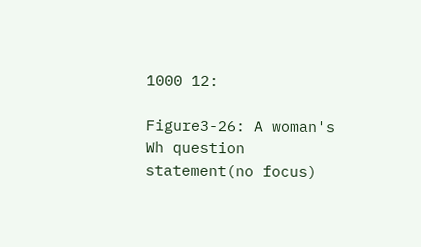1000 12:

Figure3-26: A woman's Wh question statement(no focus)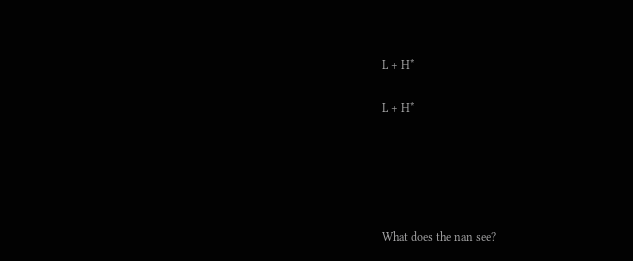L + H*


L + H*








What does the nan see?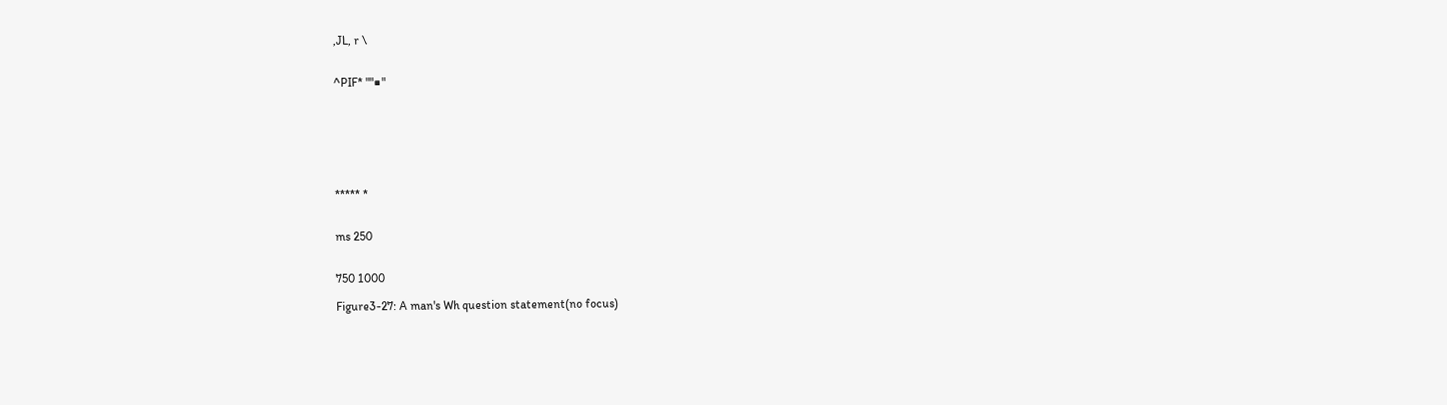,JL, r \


^PIF* ""■"







***** *


ms 250


750 1000

Figure3-27: A man's Wh question statement(no focus)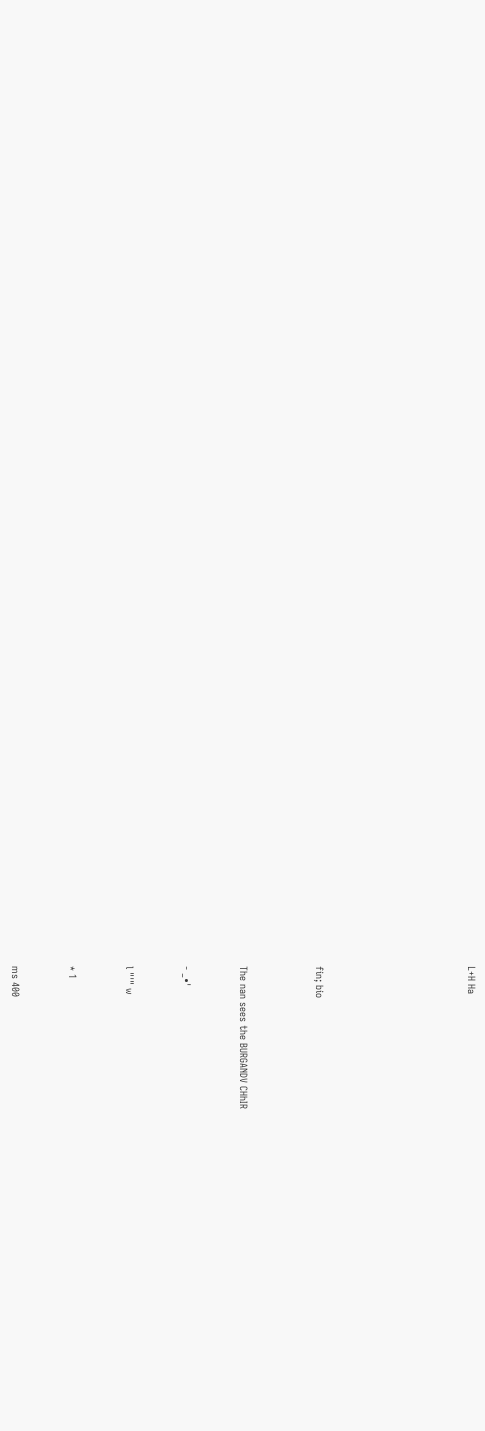L+H Ha







fin; bio



The nan sees the BURGANDV CHhIR


- _•'


l "'" w


* 1


ms 400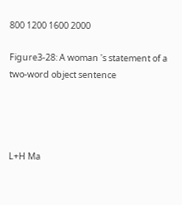800 1200 1600 2000

Figure3-28: A woman 's statement of a two-word object sentence




L+H Ma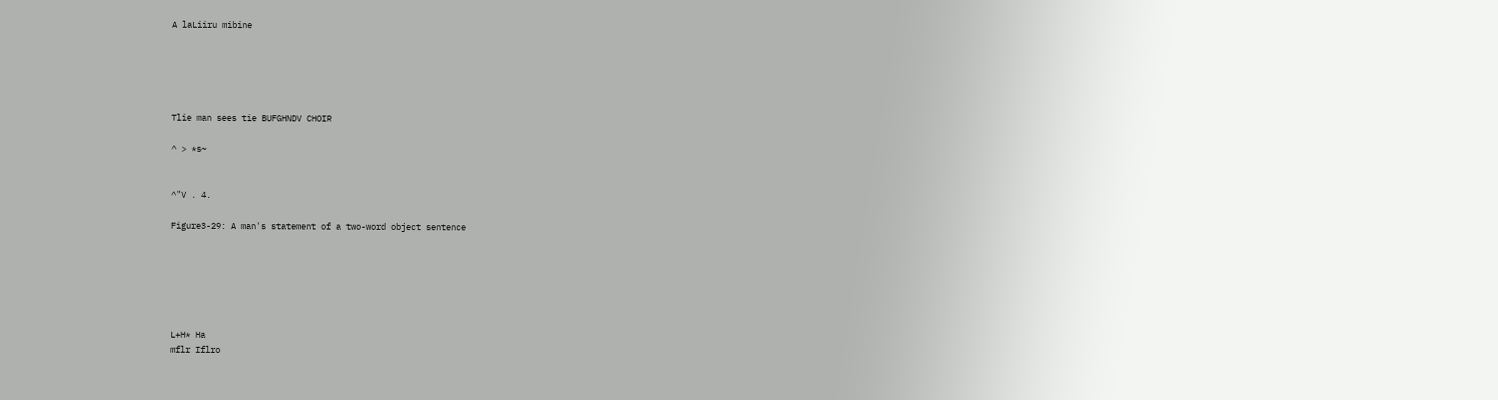A laLiiru mibine





Tlie man sees tie BUFGHNDV CHOIR

^ > *s~


^"V . 4.

Figure3-29: A man's statement of a two-word object sentence






L+H* Ha
mflr Iflro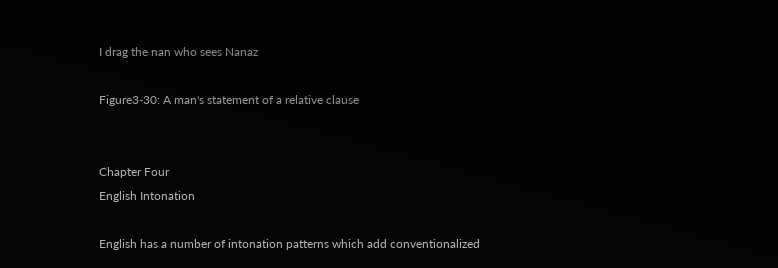I drag the nan who sees Nanaz

Figure3-30: A man's statement of a relative clause


Chapter Four
English Intonation

English has a number of intonation patterns which add conventionalized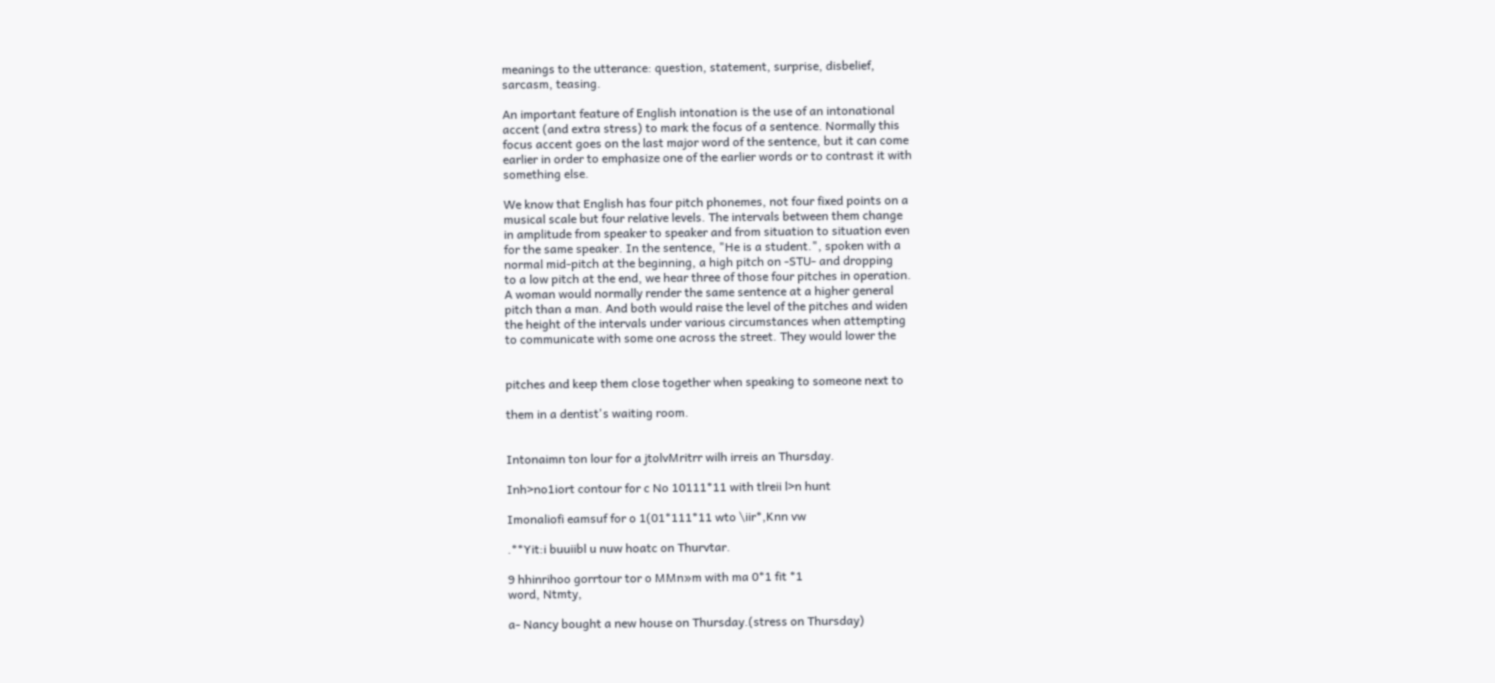meanings to the utterance: question, statement, surprise, disbelief,
sarcasm, teasing.

An important feature of English intonation is the use of an intonational
accent (and extra stress) to mark the focus of a sentence. Normally this
focus accent goes on the last major word of the sentence, but it can come
earlier in order to emphasize one of the earlier words or to contrast it with
something else.

We know that English has four pitch phonemes, not four fixed points on a
musical scale but four relative levels. The intervals between them change
in amplitude from speaker to speaker and from situation to situation even
for the same speaker. In the sentence, "He is a student.", spoken with a
normal mid-pitch at the beginning, a high pitch on -STU- and dropping
to a low pitch at the end, we hear three of those four pitches in operation.
A woman would normally render the same sentence at a higher general
pitch than a man. And both would raise the level of the pitches and widen
the height of the intervals under various circumstances when attempting
to communicate with some one across the street. They would lower the


pitches and keep them close together when speaking to someone next to

them in a dentist's waiting room.


Intonaimn ton lour for a jtolvMritrr wilh irreis an Thursday.

Inh>no1iort contour for c No 10111*11 with tlreii l>n hunt

Imonaliofi eamsuf for o 1(01*111*11 wto \iir*,Knn vw

.**Yit:i buuiibl u nuw hoatc on Thurvtar.

9 hhinrihoo gorrtour tor o MMn»m with ma 0*1 fit *1
word, Ntmty,

a- Nancy bought a new house on Thursday.(stress on Thursday)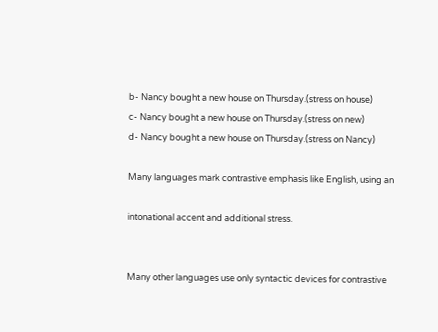b- Nancy bought a new house on Thursday.(stress on house)
c- Nancy bought a new house on Thursday.(stress on new)
d- Nancy bought a new house on Thursday.(stress on Nancy)

Many languages mark contrastive emphasis like English, using an

intonational accent and additional stress.


Many other languages use only syntactic devices for contrastive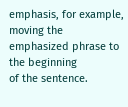emphasis, for example, moving the emphasized phrase to the beginning
of the sentence.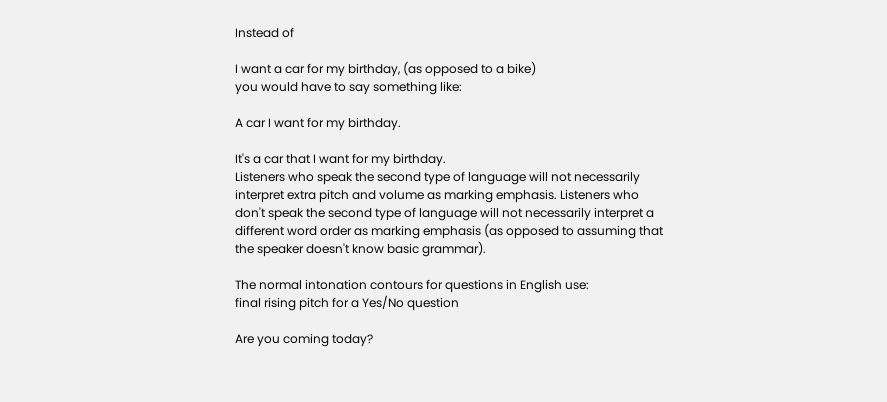Instead of

I want a car for my birthday, (as opposed to a bike)
you would have to say something like:

A car I want for my birthday.

It's a car that I want for my birthday.
Listeners who speak the second type of language will not necessarily
interpret extra pitch and volume as marking emphasis. Listeners who
don't speak the second type of language will not necessarily interpret a
different word order as marking emphasis (as opposed to assuming that
the speaker doesn't know basic grammar).

The normal intonation contours for questions in English use:
final rising pitch for a Yes/No question

Are you coming today?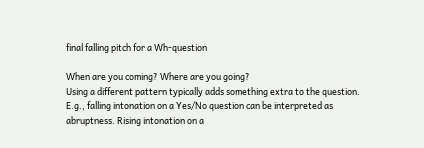final falling pitch for a Wh-question

When are you coming? Where are you going?
Using a different pattern typically adds something extra to the question.
E.g., falling intonation on a Yes/No question can be interpreted as
abruptness. Rising intonation on a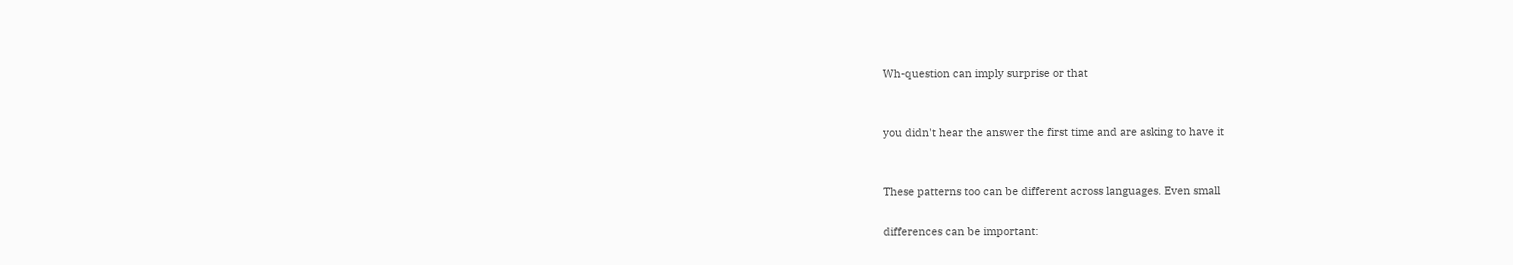Wh-question can imply surprise or that


you didn't hear the answer the first time and are asking to have it


These patterns too can be different across languages. Even small

differences can be important: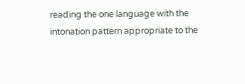reading the one language with the intonation pattern appropriate to the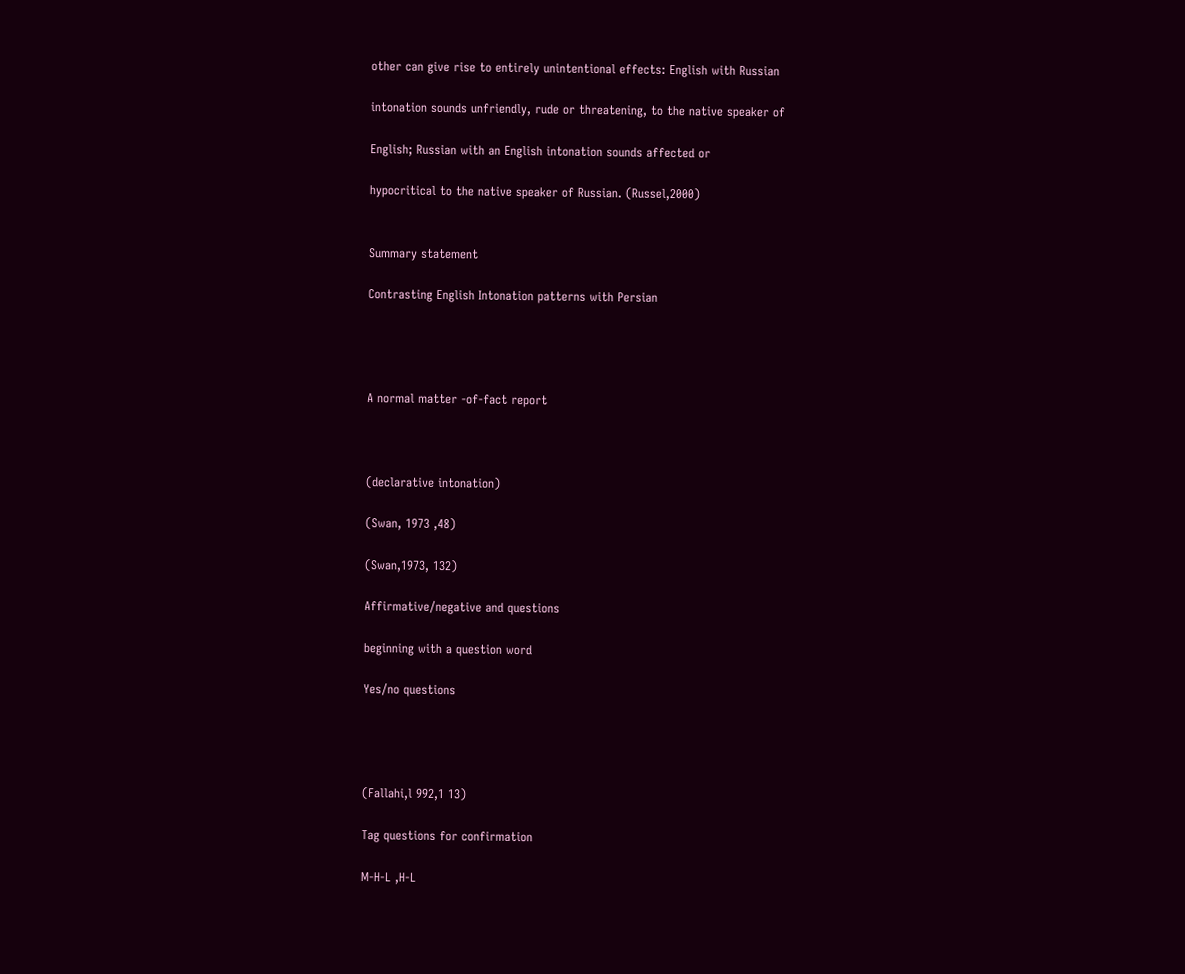other can give rise to entirely unintentional effects: English with Russian

intonation sounds unfriendly, rude or threatening, to the native speaker of

English; Russian with an English intonation sounds affected or

hypocritical to the native speaker of Russian. (Russel,2000)


Summary statement

Contrasting English Intonation patterns with Persian




A normal matter -of-fact report



(declarative intonation)

(Swan, 1973 ,48)

(Swan,1973, 132)

Affirmative/negative and questions

beginning with a question word

Yes/no questions




(Fallahi,l 992,1 13)

Tag questions for confirmation

M-H-L ,H-L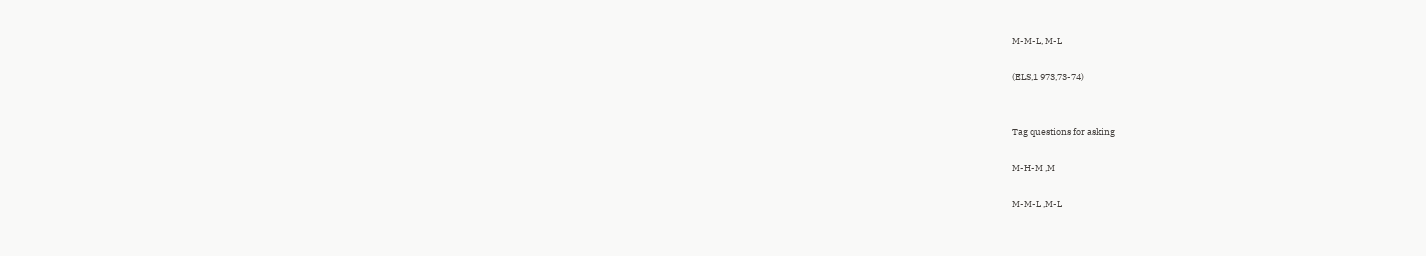M-M-L, M-L

(ELS,1 973,73-74)


Tag questions for asking

M-H-M ,M

M-M-L ,M-L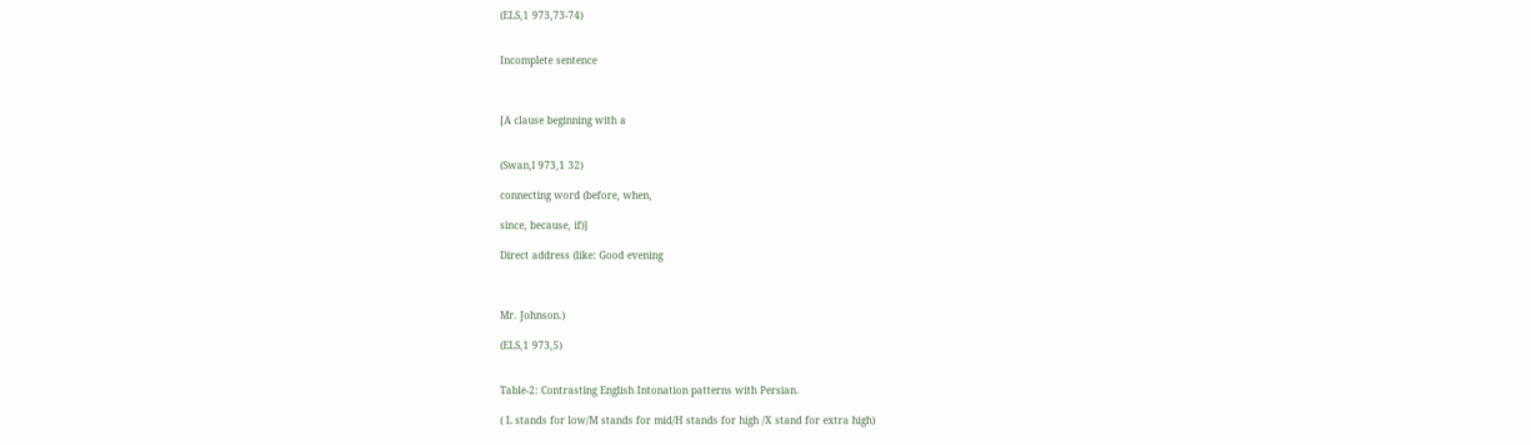(ELS,1 973,73-74)


Incomplete sentence



[A clause beginning with a


(Swan,l 973,1 32)

connecting word (before, when,

since, because, if)]

Direct address (like: Good evening



Mr. Johnson.)

(ELS,1 973,5)


Table-2: Contrasting English Intonation patterns with Persian.

( L stands for low/M stands for mid/H stands for high /X stand for extra high)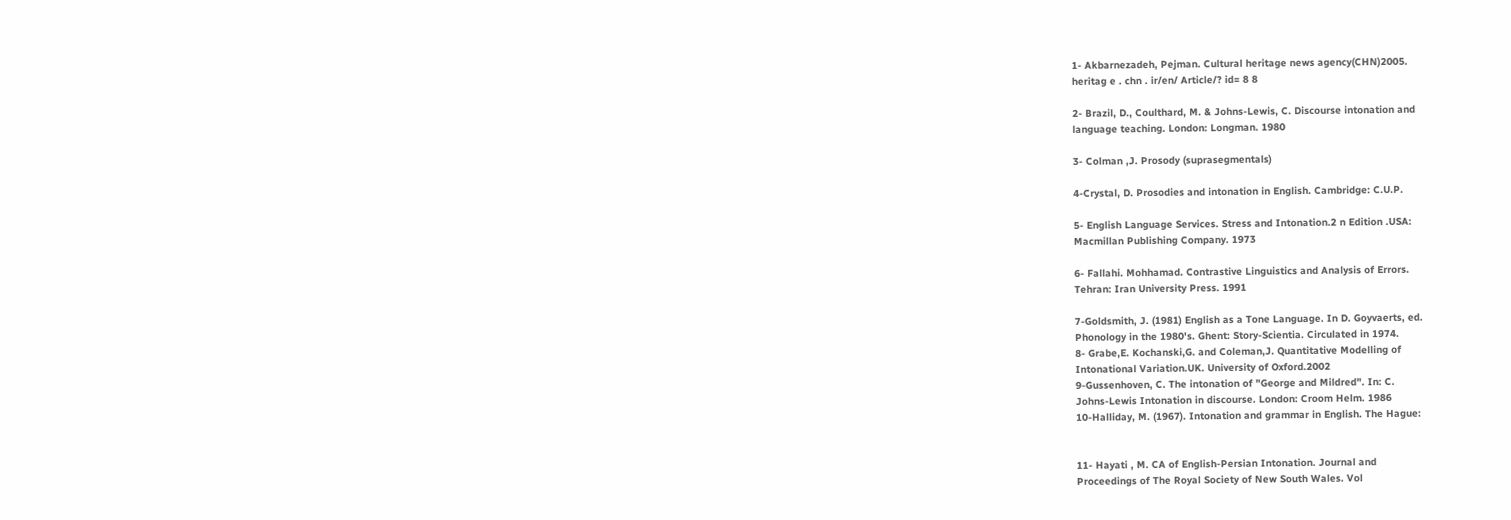1- Akbarnezadeh, Pejman. Cultural heritage news agency(CHN)2005.
heritag e . chn . ir/en/ Article/? id= 8 8

2- Brazil, D., Coulthard, M. & Johns-Lewis, C. Discourse intonation and
language teaching. London: Longman. 1980

3- Colman ,J. Prosody (suprasegmentals)

4-Crystal, D. Prosodies and intonation in English. Cambridge: C.U.P.

5- English Language Services. Stress and Intonation.2 n Edition .USA:
Macmillan Publishing Company. 1973

6- Fallahi. Mohhamad. Contrastive Linguistics and Analysis of Errors.
Tehran: Iran University Press. 1991

7-Goldsmith, J. (1981) English as a Tone Language. In D. Goyvaerts, ed.
Phonology in the 1980's. Ghent: Story-Scientia. Circulated in 1974.
8- Grabe,E. Kochanski,G. and Coleman,J. Quantitative Modelling of
Intonational Variation.UK. University of Oxford.2002
9-Gussenhoven, C. The intonation of "George and Mildred". In: C.
Johns-Lewis Intonation in discourse. London: Croom Helm. 1986
10-Halliday, M. (1967). Intonation and grammar in English. The Hague:


11- Hayati , M. CA of English-Persian Intonation. Journal and
Proceedings of The Royal Society of New South Wales. Vol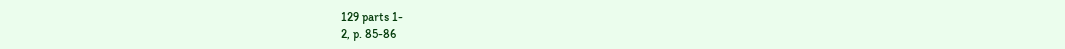129 parts 1-
2, p. 85-86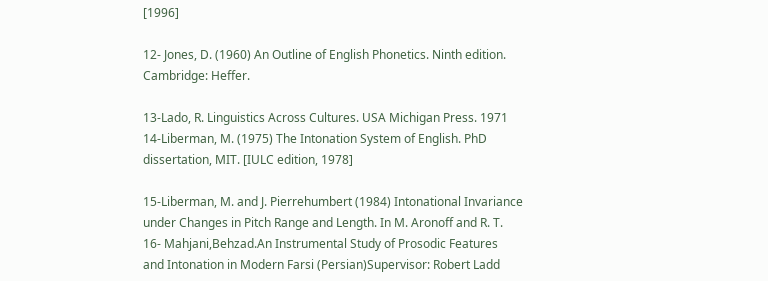[1996]

12- Jones, D. (1960) An Outline of English Phonetics. Ninth edition.
Cambridge: Heffer.

13-Lado, R. Linguistics Across Cultures. USA Michigan Press. 1971
14-Liberman, M. (1975) The Intonation System of English. PhD
dissertation, MIT. [IULC edition, 1978]

15-Liberman, M. and J. Pierrehumbert (1984) Intonational Invariance
under Changes in Pitch Range and Length. In M. Aronoff and R. T.
16- Mahjani,Behzad.An Instrumental Study of Prosodic Features
and Intonation in Modern Farsi (Persian)Supervisor: Robert Ladd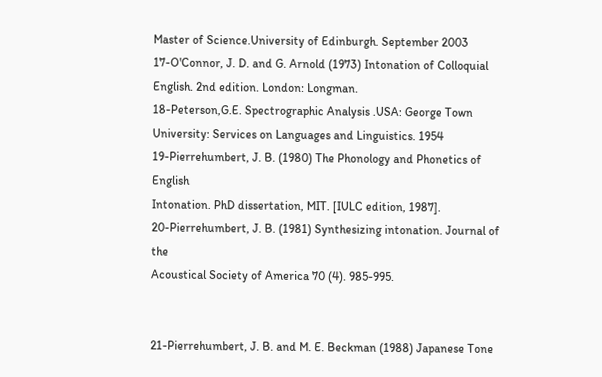Master of Science.University of Edinburgh. September 2003
17-O'Connor, J. D. and G. Arnold (1973) Intonation of Colloquial
English. 2nd edition. London: Longman.
18-Peterson,G.E. Spectrographic Analysis .USA: George Town
University: Services on Languages and Linguistics. 1954
19-Pierrehumbert, J. B. (1980) The Phonology and Phonetics of English
Intonation. PhD dissertation, MIT. [IULC edition, 1987].
20-Pierrehumbert, J. B. (1981) Synthesizing intonation. Journal of the
Acoustical Society of America 70 (4). 985-995.


21-Pierrehumbert, J. B. and M. E. Beckman (1988) Japanese Tone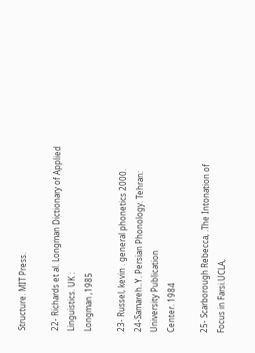Structure. MIT Press.

22- Richards et al. Longman Dictionary of Applied Linguistics. UK :
Longman ,1985

23- Russel, kevin . general phonetics 2000.
24-Samareh..Y. Persian Phonology. Tehran: University Publication
Center. 1984

25- Scarborough Rebecca, .The Intonation of Focus in Farsi.UCLA,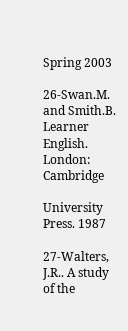Spring 2003

26-Swan.M. and Smith.B. Learner English. London: Cambridge

University Press. 1987

27-Walters, J.R.. A study of the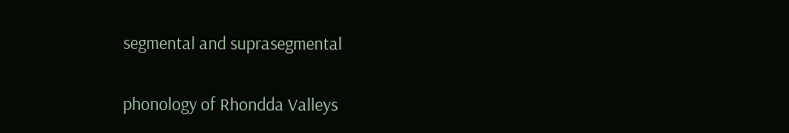segmental and suprasegmental

phonology of Rhondda Valleys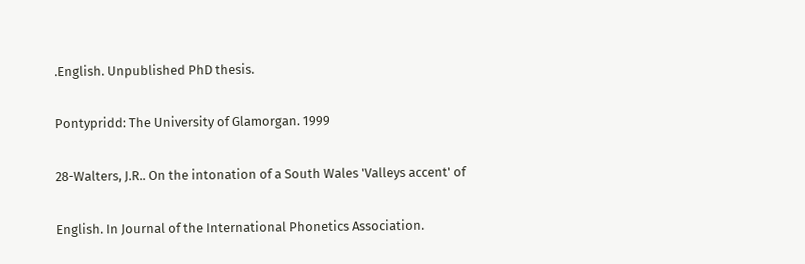.English. Unpublished PhD thesis.

Pontypridd: The University of Glamorgan. 1999

28-Walters, J.R.. On the intonation of a South Wales 'Valleys accent' of

English. In Journal of the International Phonetics Association.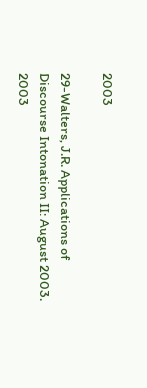2003

29-Walters, J.R. Applications of Discourse Intonation II: August 2003. 2003